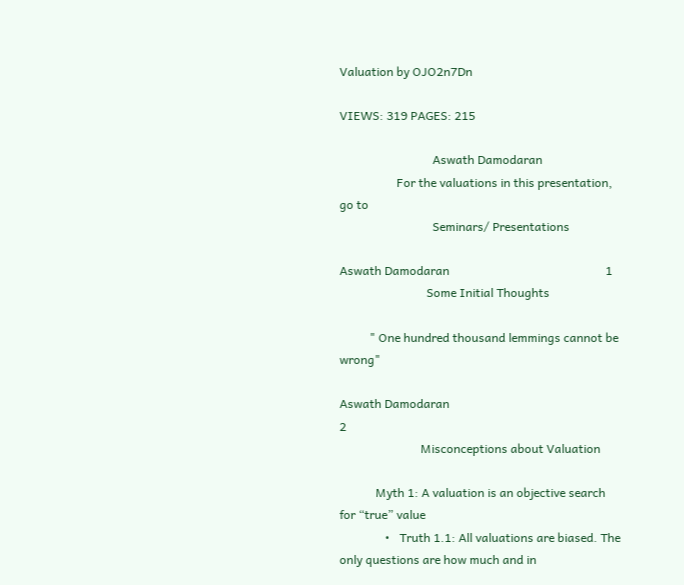Valuation by OJO2n7Dn

VIEWS: 319 PAGES: 215

                               Aswath Damodaran
                   For the valuations in this presentation, go to
                               Seminars/ Presentations

Aswath Damodaran                                                    1
                             Some Initial Thoughts

          " One hundred thousand lemmings cannot be wrong"

Aswath Damodaran                                                        2
                           Misconceptions about Valuation

            Myth 1: A valuation is an objective search for “true” value
               •   Truth 1.1: All valuations are biased. The only questions are how much and in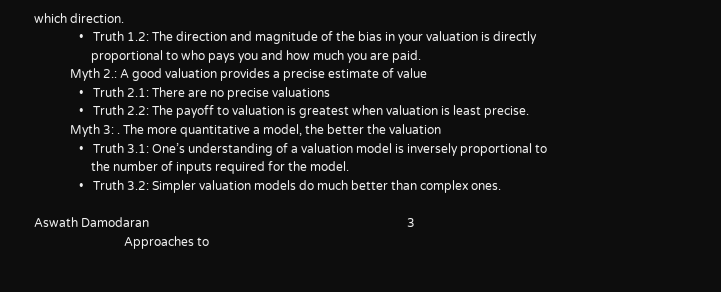which direction.
               •   Truth 1.2: The direction and magnitude of the bias in your valuation is directly
                   proportional to who pays you and how much you are paid.
            Myth 2.: A good valuation provides a precise estimate of value
               •   Truth 2.1: There are no precise valuations
               •   Truth 2.2: The payoff to valuation is greatest when valuation is least precise.
            Myth 3: . The more quantitative a model, the better the valuation
               •   Truth 3.1: One’s understanding of a valuation model is inversely proportional to
                   the number of inputs required for the model.
               •   Truth 3.2: Simpler valuation models do much better than complex ones.

Aswath Damodaran                                                                                      3
                              Approaches to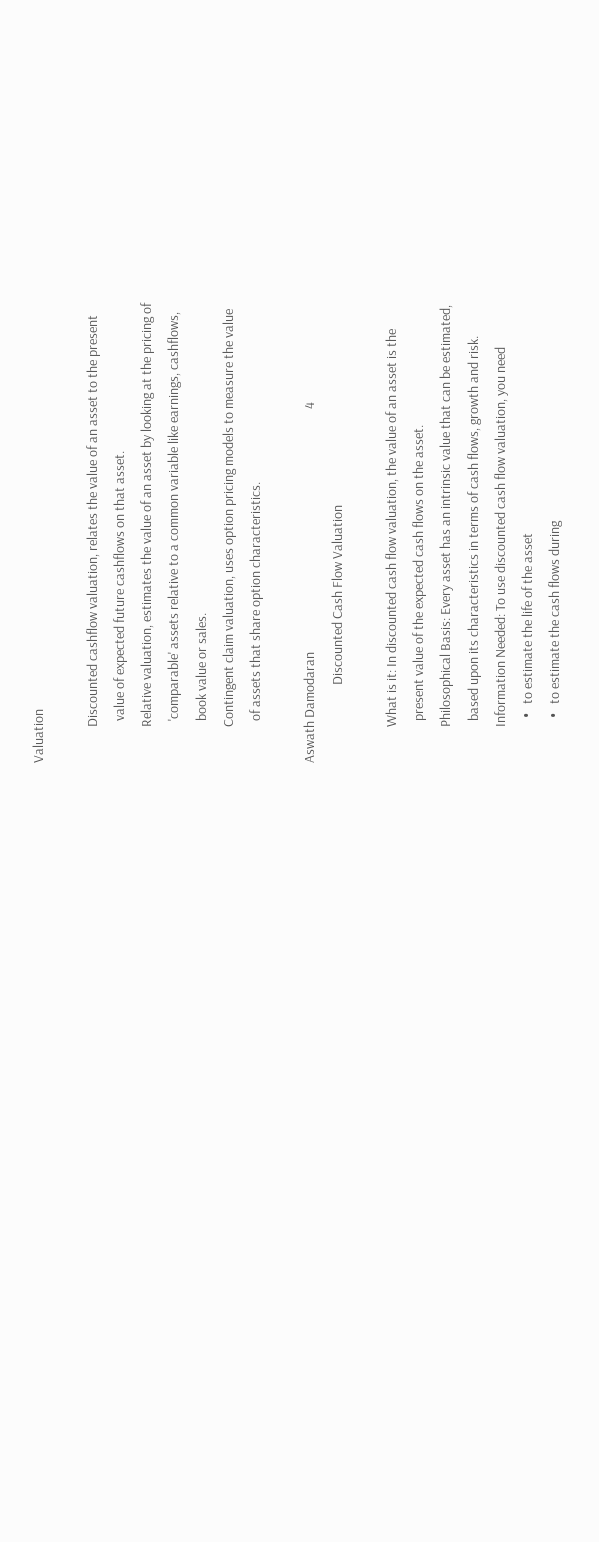Valuation

            Discounted cashflow valuation, relates the value of an asset to the present
              value of expected future cashflows on that asset.
            Relative valuation, estimates the value of an asset by looking at the pricing of
              'comparable' assets relative to a common variable like earnings, cashflows,
              book value or sales.
            Contingent claim valuation, uses option pricing models to measure the value
              of assets that share option characteristics.

Aswath Damodaran                                                                                 4
                          Discounted Cash Flow Valuation

            What is it: In discounted cash flow valuation, the value of an asset is the
              present value of the expected cash flows on the asset.
            Philosophical Basis: Every asset has an intrinsic value that can be estimated,
              based upon its characteristics in terms of cash flows, growth and risk.
            Information Needed: To use discounted cash flow valuation, you need
               •   to estimate the life of the asset
               •   to estimate the cash flows during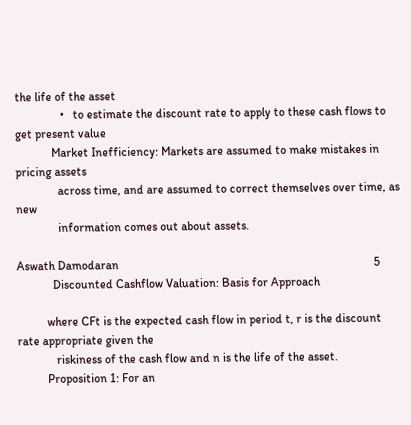the life of the asset
               •   to estimate the discount rate to apply to these cash flows to get present value
            Market Inefficiency: Markets are assumed to make mistakes in pricing assets
              across time, and are assumed to correct themselves over time, as new
              information comes out about assets.

Aswath Damodaran                                                                                     5
            Discounted Cashflow Valuation: Basis for Approach

          where CFt is the expected cash flow in period t, r is the discount rate appropriate given the
             riskiness of the cash flow and n is the life of the asset.
          Proposition 1: For an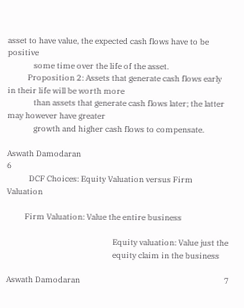asset to have value, the expected cash flows have to be positive
             some time over the life of the asset.
          Proposition 2: Assets that generate cash flows early in their life will be worth more
             than assets that generate cash flows later; the latter may however have greater
             growth and higher cash flows to compensate.

Aswath Damodaran                                                                                          6
           DCF Choices: Equity Valuation versus Firm Valuation

         Firm Valuation: Value the entire business

                                                     Equity valuation: Value just the
                                                     equity claim in the business

Aswath Damodaran                                                                        7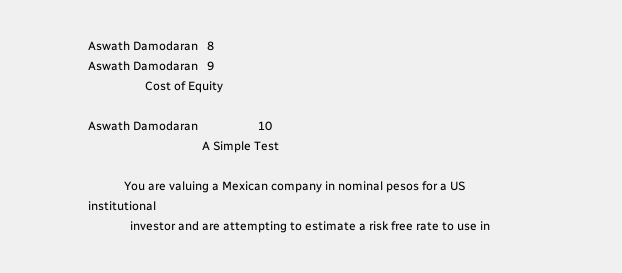Aswath Damodaran   8
Aswath Damodaran   9
                   Cost of Equity

Aswath Damodaran                    10
                                      A Simple Test

            You are valuing a Mexican company in nominal pesos for a US institutional
              investor and are attempting to estimate a risk free rate to use in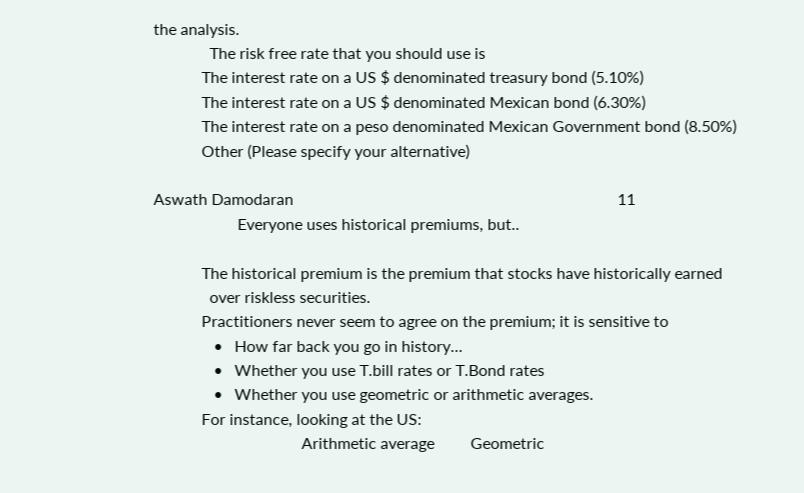the analysis.
              The risk free rate that you should use is
            The interest rate on a US $ denominated treasury bond (5.10%)
            The interest rate on a US $ denominated Mexican bond (6.30%)
            The interest rate on a peso denominated Mexican Government bond (8.50%)
            Other (Please specify your alternative)

Aswath Damodaran                                                                                 11
                     Everyone uses historical premiums, but..

            The historical premium is the premium that stocks have historically earned
              over riskless securities.
            Practitioners never seem to agree on the premium; it is sensitive to
               •   How far back you go in history…
               •   Whether you use T.bill rates or T.Bond rates
               •   Whether you use geometric or arithmetic averages.
            For instance, looking at the US:
                                     Arithmetic average         Geometric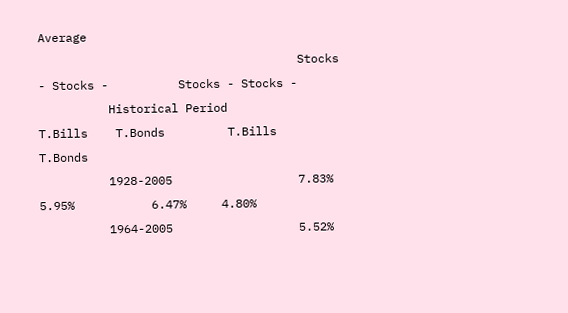Average
                                     Stocks - Stocks -          Stocks - Stocks -
          Historical Period          T.Bills    T.Bonds         T.Bills   T.Bonds
          1928-2005                  7.83%      5.95%           6.47%     4.80%
          1964-2005                  5.52%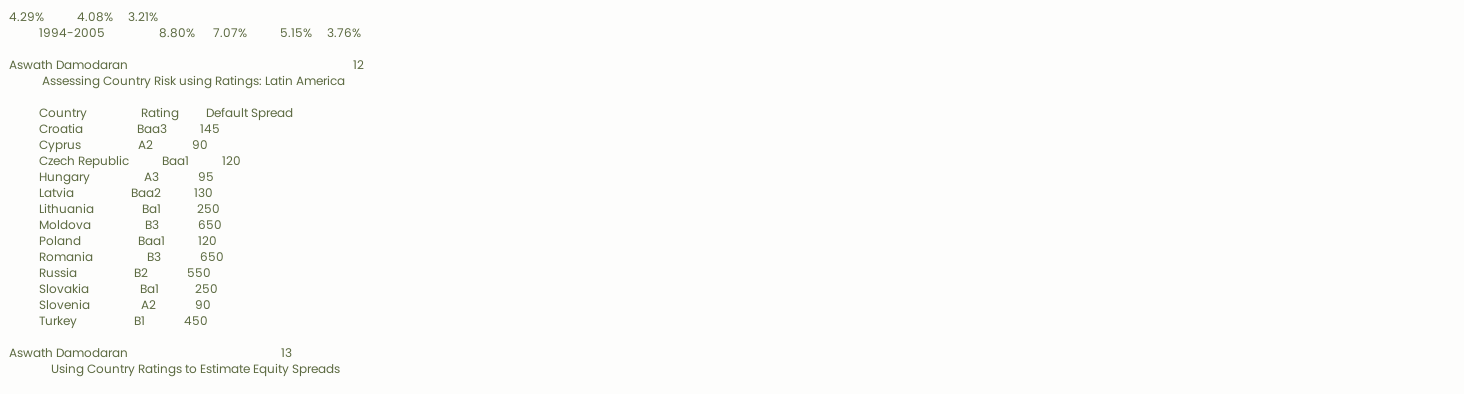4.29%           4.08%     3.21%
          1994-2005                  8.80%      7.07%           5.15%     3.76%

Aswath Damodaran                                                                           12
           Assessing Country Risk using Ratings: Latin America

          Country                  Rating         Default Spread
          Croatia                  Baa3           145
          Cyprus                   A2             90
          Czech Republic           Baa1           120
          Hungary                  A3             95
          Latvia                   Baa2           130
          Lithuania                Ba1            250
          Moldova                  B3             650
          Poland                   Baa1           120
          Romania                  B3             650
          Russia                   B2             550
          Slovakia                 Ba1            250
          Slovenia                 A2             90
          Turkey                   B1             450

Aswath Damodaran                                                   13
              Using Country Ratings to Estimate Equity Spreads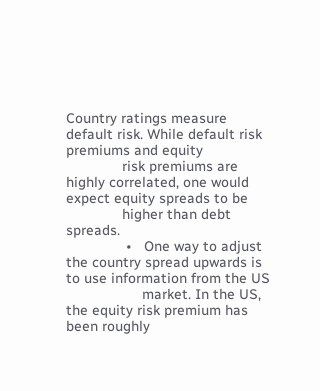Country ratings measure default risk. While default risk premiums and equity
              risk premiums are highly correlated, one would expect equity spreads to be
              higher than debt spreads.
               •   One way to adjust the country spread upwards is to use information from the US
                   market. In the US, the equity risk premium has been roughly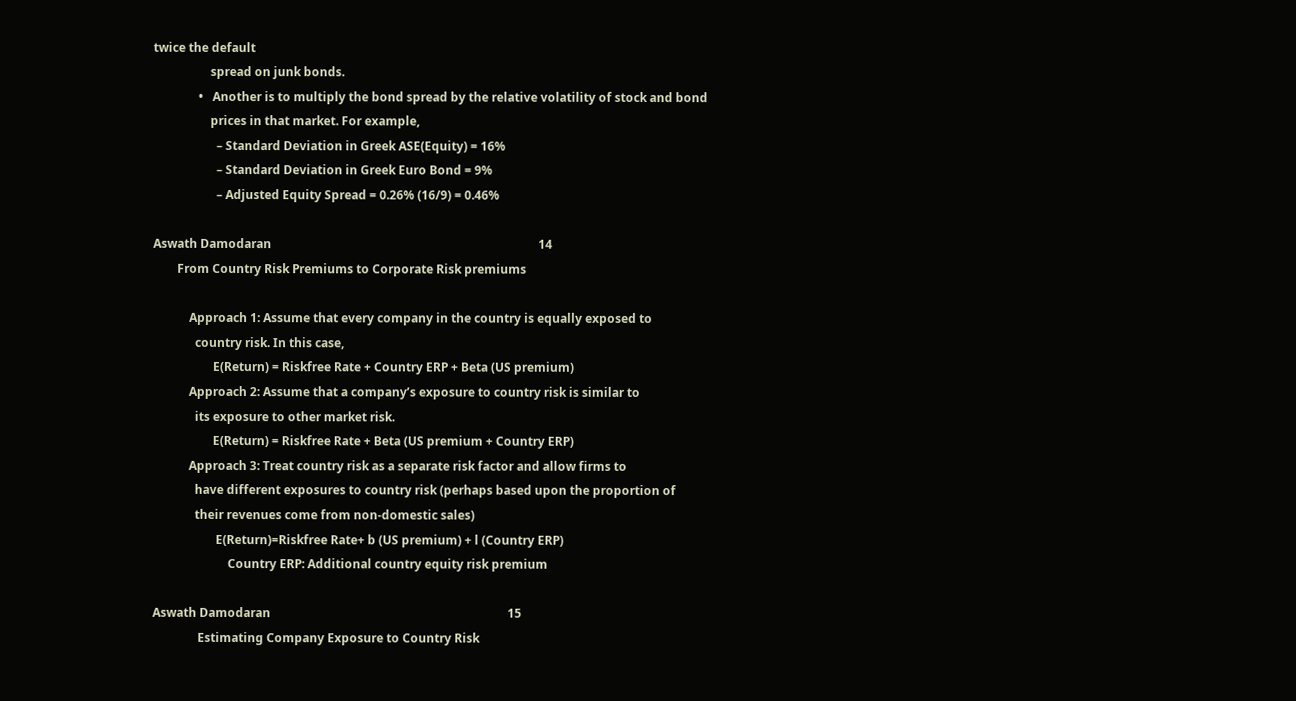twice the default
                   spread on junk bonds.
               •   Another is to multiply the bond spread by the relative volatility of stock and bond
                   prices in that market. For example,
                     – Standard Deviation in Greek ASE(Equity) = 16%
                     – Standard Deviation in Greek Euro Bond = 9%
                     – Adjusted Equity Spread = 0.26% (16/9) = 0.46%

Aswath Damodaran                                                                                         14
        From Country Risk Premiums to Corporate Risk premiums

            Approach 1: Assume that every company in the country is equally exposed to
              country risk. In this case,
                    E(Return) = Riskfree Rate + Country ERP + Beta (US premium)
            Approach 2: Assume that a company’s exposure to country risk is similar to
              its exposure to other market risk.
                    E(Return) = Riskfree Rate + Beta (US premium + Country ERP)
            Approach 3: Treat country risk as a separate risk factor and allow firms to
              have different exposures to country risk (perhaps based upon the proportion of
              their revenues come from non-domestic sales)
                     E(Return)=Riskfree Rate+ b (US premium) + l (Country ERP)
                         Country ERP: Additional country equity risk premium

Aswath Damodaran                                                                               15
               Estimating Company Exposure to Country Risk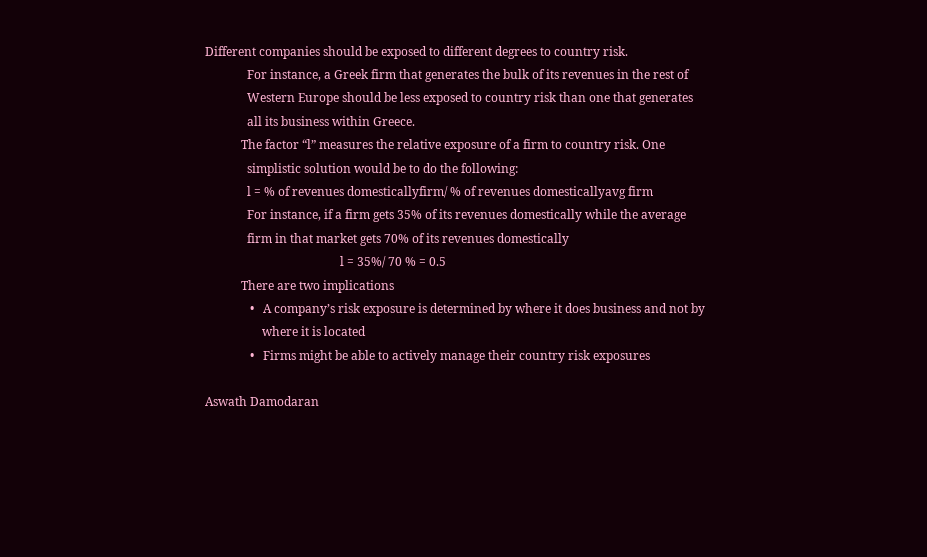Different companies should be exposed to different degrees to country risk.
              For instance, a Greek firm that generates the bulk of its revenues in the rest of
              Western Europe should be less exposed to country risk than one that generates
              all its business within Greece.
            The factor “l” measures the relative exposure of a firm to country risk. One
              simplistic solution would be to do the following:
              l = % of revenues domesticallyfirm/ % of revenues domesticallyavg firm
              For instance, if a firm gets 35% of its revenues domestically while the average
              firm in that market gets 70% of its revenues domestically
                                             l = 35%/ 70 % = 0.5
            There are two implications
               •   A company’s risk exposure is determined by where it does business and not by
                   where it is located
               •   Firms might be able to actively manage their country risk exposures

Aswath Damodaran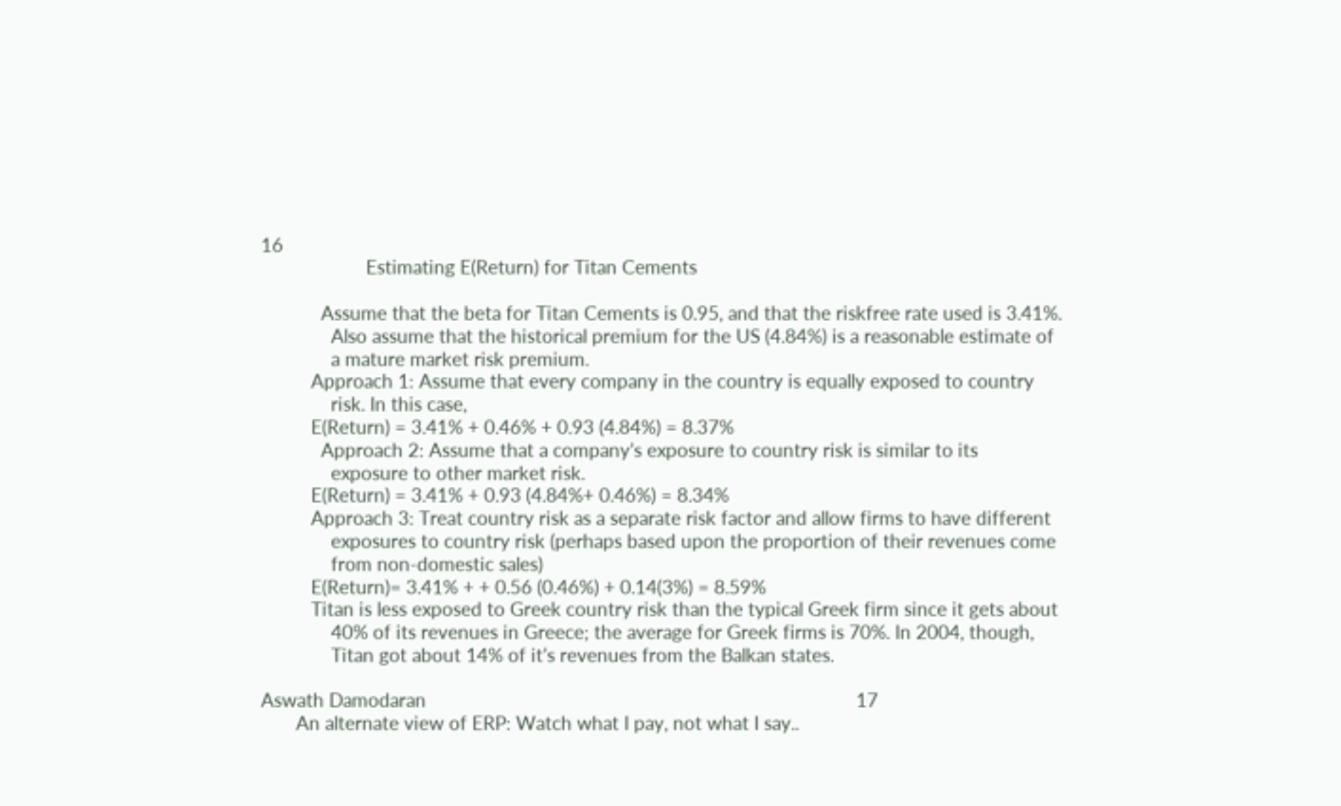16
                     Estimating E(Return) for Titan Cements

            Assume that the beta for Titan Cements is 0.95, and that the riskfree rate used is 3.41%.
              Also assume that the historical premium for the US (4.84%) is a reasonable estimate of
              a mature market risk premium.
          Approach 1: Assume that every company in the country is equally exposed to country
              risk. In this case,
          E(Return) = 3.41% + 0.46% + 0.93 (4.84%) = 8.37%
            Approach 2: Assume that a company’s exposure to country risk is similar to its
              exposure to other market risk.
          E(Return) = 3.41% + 0.93 (4.84%+ 0.46%) = 8.34%
          Approach 3: Treat country risk as a separate risk factor and allow firms to have different
              exposures to country risk (perhaps based upon the proportion of their revenues come
              from non-domestic sales)
          E(Return)= 3.41% + + 0.56 (0.46%) + 0.14(3%) = 8.59%
          Titan is less exposed to Greek country risk than the typical Greek firm since it gets about
              40% of its revenues in Greece; the average for Greek firms is 70%. In 2004, though,
              Titan got about 14% of it’s revenues from the Balkan states.

Aswath Damodaran                                                                                      17
       An alternate view of ERP: Watch what I pay, not what I say..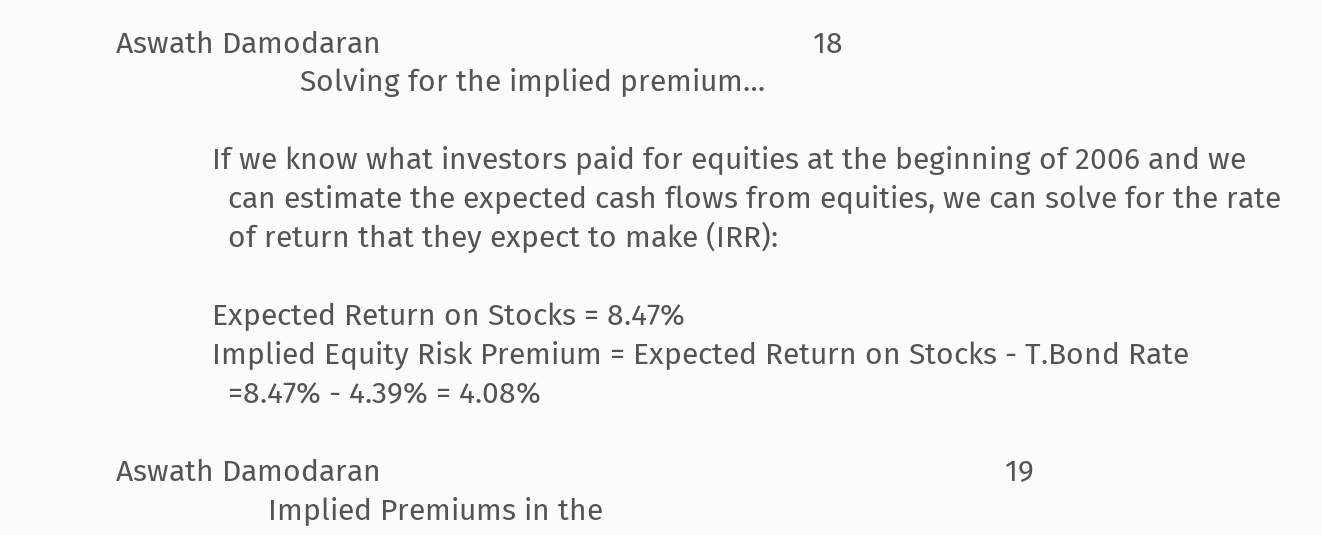Aswath Damodaran                                                      18
                       Solving for the implied premium…

            If we know what investors paid for equities at the beginning of 2006 and we
              can estimate the expected cash flows from equities, we can solve for the rate
              of return that they expect to make (IRR):

            Expected Return on Stocks = 8.47%
            Implied Equity Risk Premium = Expected Return on Stocks - T.Bond Rate
              =8.47% - 4.39% = 4.08%

Aswath Damodaran                                                                              19
                   Implied Premiums in the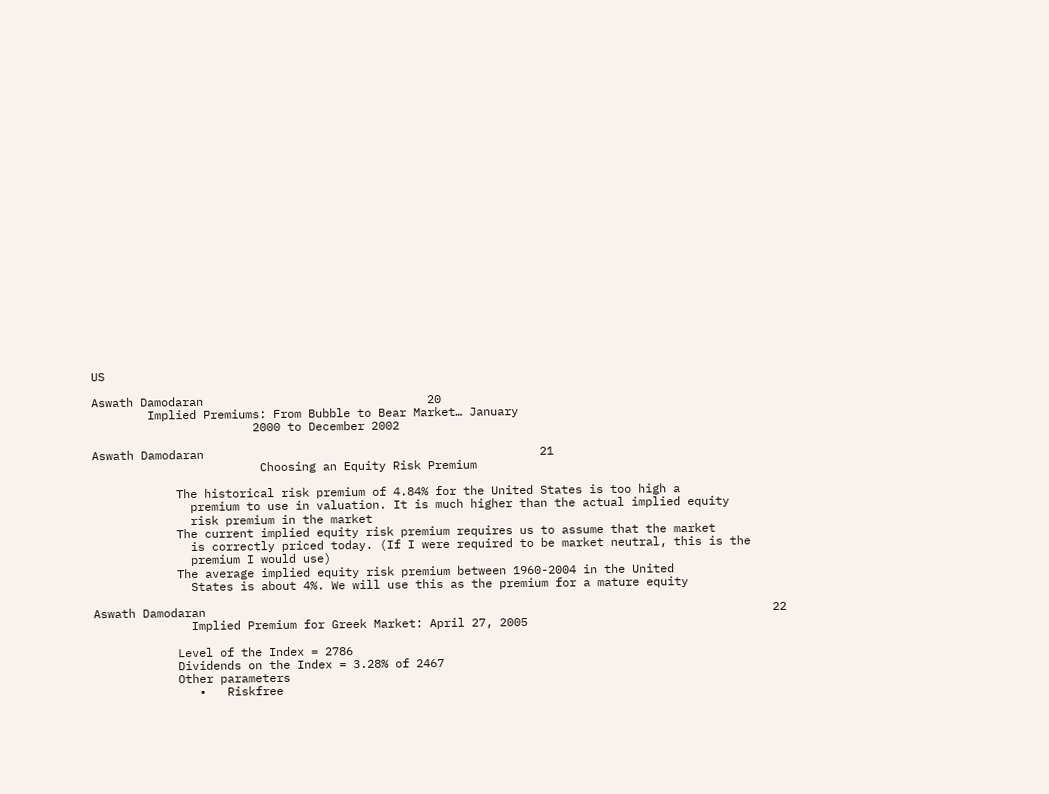US

Aswath Damodaran                                20
        Implied Premiums: From Bubble to Bear Market… January
                       2000 to December 2002

Aswath Damodaran                                                21
                        Choosing an Equity Risk Premium

            The historical risk premium of 4.84% for the United States is too high a
              premium to use in valuation. It is much higher than the actual implied equity
              risk premium in the market
            The current implied equity risk premium requires us to assume that the market
              is correctly priced today. (If I were required to be market neutral, this is the
              premium I would use)
            The average implied equity risk premium between 1960-2004 in the United
              States is about 4%. We will use this as the premium for a mature equity

Aswath Damodaran                                                                                 22
              Implied Premium for Greek Market: April 27, 2005

            Level of the Index = 2786
            Dividends on the Index = 3.28% of 2467
            Other parameters
               •   Riskfree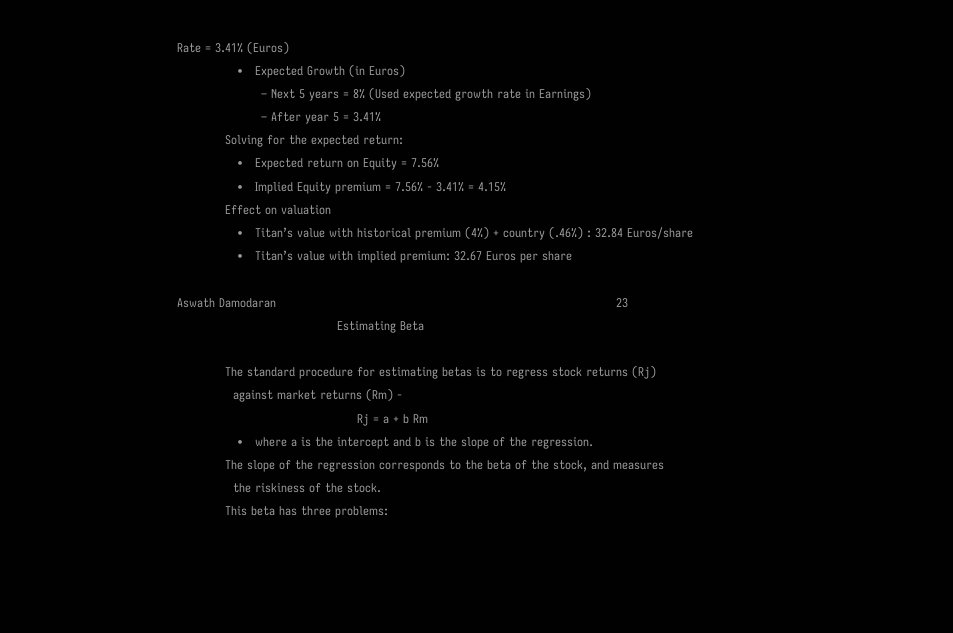Rate = 3.41% (Euros)
               •   Expected Growth (in Euros)
                     – Next 5 years = 8% (Used expected growth rate in Earnings)
                     – After year 5 = 3.41%
            Solving for the expected return:
               •   Expected return on Equity = 7.56%
               •   Implied Equity premium = 7.56% - 3.41% = 4.15%
            Effect on valuation
               •   Titan’s value with historical premium (4%) + country (.46%) : 32.84 Euros/share
               •   Titan’s value with implied premium: 32.67 Euros per share

Aswath Damodaran                                                                                     23
                                        Estimating Beta

            The standard procedure for estimating betas is to regress stock returns (Rj)
              against market returns (Rm) -
                                             Rj = a + b Rm
               •   where a is the intercept and b is the slope of the regression.
            The slope of the regression corresponds to the beta of the stock, and measures
              the riskiness of the stock.
            This beta has three problems: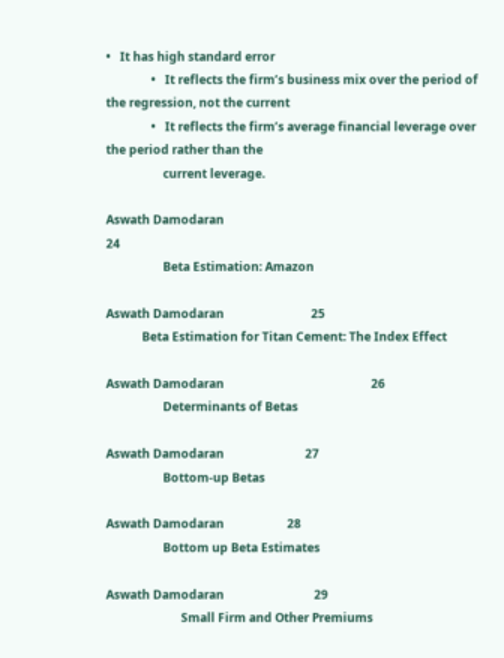•   It has high standard error
               •   It reflects the firm’s business mix over the period of the regression, not the current
               •   It reflects the firm’s average financial leverage over the period rather than the
                   current leverage.

Aswath Damodaran                                                                                            24
                   Beta Estimation: Amazon

Aswath Damodaran                             25
            Beta Estimation for Titan Cement: The Index Effect

Aswath Damodaran                                                 26
                   Determinants of Betas

Aswath Damodaran                           27
                   Bottom-up Betas

Aswath Damodaran                     28
                   Bottom up Beta Estimates

Aswath Damodaran                              29
                         Small Firm and Other Premiums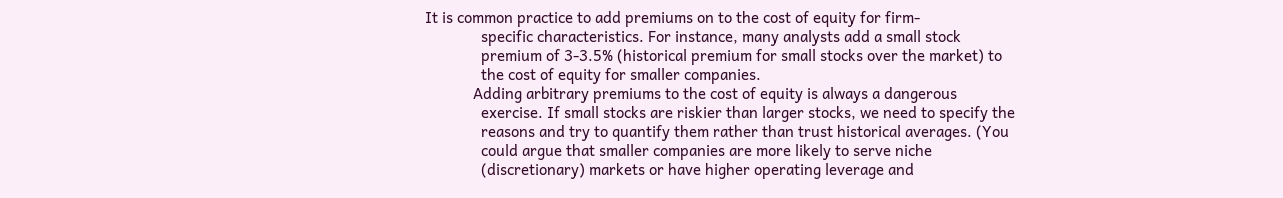It is common practice to add premiums on to the cost of equity for firm-
              specific characteristics. For instance, many analysts add a small stock
              premium of 3-3.5% (historical premium for small stocks over the market) to
              the cost of equity for smaller companies.
            Adding arbitrary premiums to the cost of equity is always a dangerous
              exercise. If small stocks are riskier than larger stocks, we need to specify the
              reasons and try to quantify them rather than trust historical averages. (You
              could argue that smaller companies are more likely to serve niche
              (discretionary) markets or have higher operating leverage and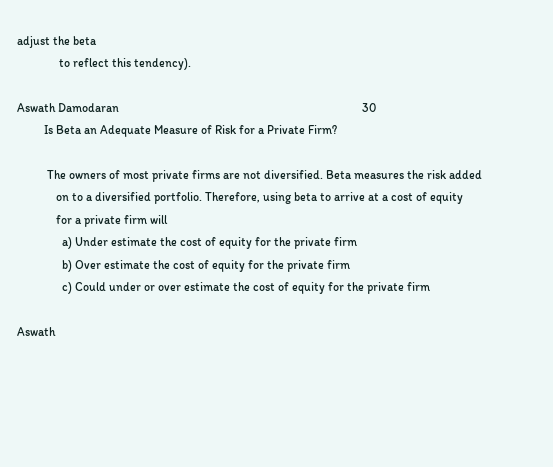adjust the beta
              to reflect this tendency).

Aswath Damodaran                                                                                 30
         Is Beta an Adequate Measure of Risk for a Private Firm?

          The owners of most private firms are not diversified. Beta measures the risk added
             on to a diversified portfolio. Therefore, using beta to arrive at a cost of equity
             for a private firm will
               a) Under estimate the cost of equity for the private firm
               b) Over estimate the cost of equity for the private firm
               c) Could under or over estimate the cost of equity for the private firm

Aswath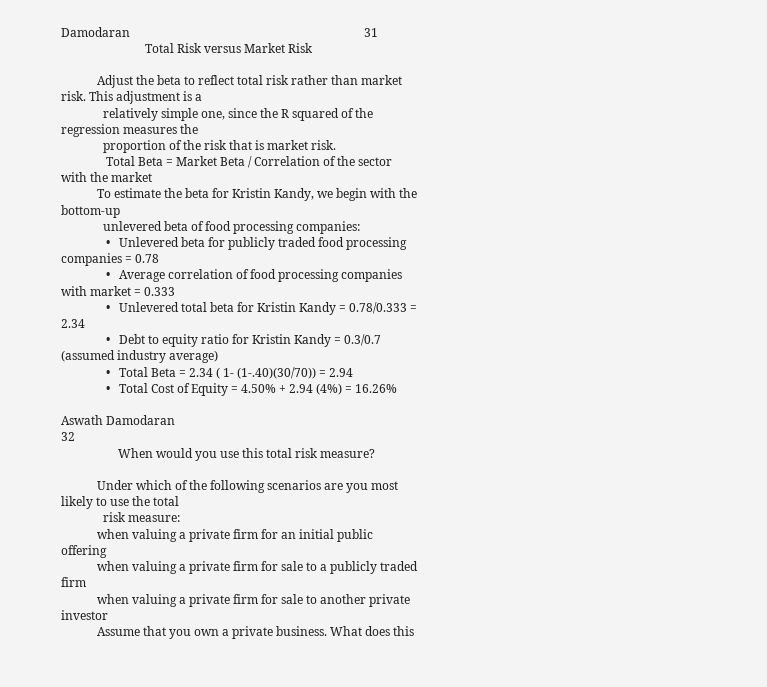Damodaran                                                                              31
                            Total Risk versus Market Risk

            Adjust the beta to reflect total risk rather than market risk. This adjustment is a
              relatively simple one, since the R squared of the regression measures the
              proportion of the risk that is market risk.
               Total Beta = Market Beta / Correlation of the sector with the market
            To estimate the beta for Kristin Kandy, we begin with the bottom-up
              unlevered beta of food processing companies:
               •   Unlevered beta for publicly traded food processing companies = 0.78
               •   Average correlation of food processing companies with market = 0.333
               •   Unlevered total beta for Kristin Kandy = 0.78/0.333 = 2.34
               •   Debt to equity ratio for Kristin Kandy = 0.3/0.7 (assumed industry average)
               •   Total Beta = 2.34 ( 1- (1-.40)(30/70)) = 2.94
               •   Total Cost of Equity = 4.50% + 2.94 (4%) = 16.26%

Aswath Damodaran                                                                                 32
                   When would you use this total risk measure?

            Under which of the following scenarios are you most likely to use the total
              risk measure:
            when valuing a private firm for an initial public offering
            when valuing a private firm for sale to a publicly traded firm
            when valuing a private firm for sale to another private investor
            Assume that you own a private business. What does this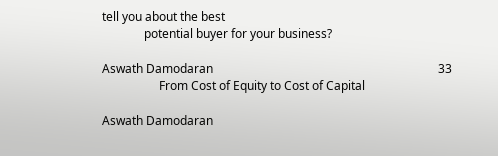tell you about the best
              potential buyer for your business?

Aswath Damodaran                                                                           33
                   From Cost of Equity to Cost of Capital

Aswath Damodaran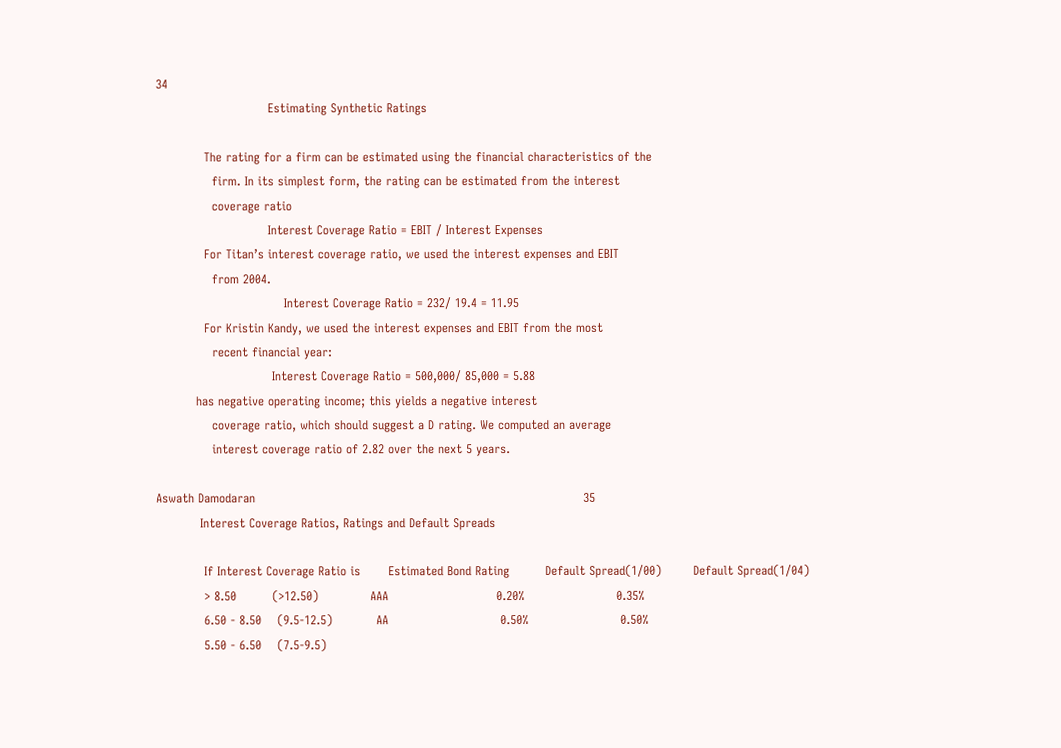34
                            Estimating Synthetic Ratings

            The rating for a firm can be estimated using the financial characteristics of the
              firm. In its simplest form, the rating can be estimated from the interest
              coverage ratio
                            Interest Coverage Ratio = EBIT / Interest Expenses
            For Titan’s interest coverage ratio, we used the interest expenses and EBIT
              from 2004.
                                Interest Coverage Ratio = 232/ 19.4 = 11.95
            For Kristin Kandy, we used the interest expenses and EBIT from the most
              recent financial year:
                             Interest Coverage Ratio = 500,000/ 85,000 = 5.88
          has negative operating income; this yields a negative interest
              coverage ratio, which should suggest a D rating. We computed an average
              interest coverage ratio of 2.82 over the next 5 years.

Aswath Damodaran                                                                                  35
           Interest Coverage Ratios, Ratings and Default Spreads

            If Interest Coverage Ratio is       Estimated Bond Rating         Default Spread(1/00)        Default Spread(1/04)
            > 8.50         (>12.50)             AAA                           0.20%                       0.35%
            6.50 - 8.50    (9.5-12.5)           AA                            0.50%                       0.50%
            5.50 - 6.50    (7.5-9.5)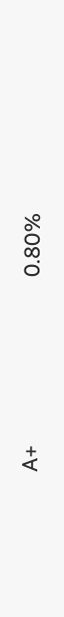A+                            0.80%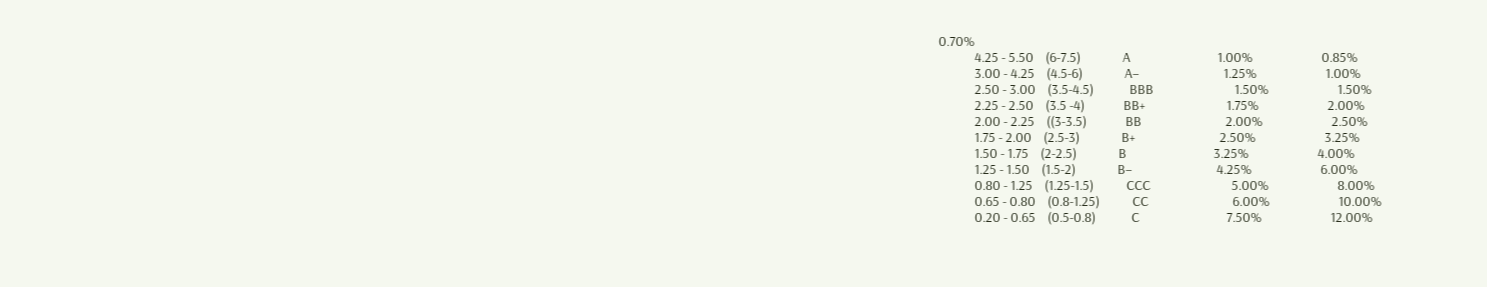0.70%
            4.25 - 5.50    (6-7.5)              A                             1.00%                       0.85%
            3.00 - 4.25    (4.5-6)              A–                            1.25%                       1.00%
            2.50 - 3.00    (3.5-4.5)            BBB                           1.50%                       1.50%
            2.25 - 2.50    (3.5 -4)             BB+                           1.75%                       2.00%
            2.00 - 2.25    ((3-3.5)             BB                            2.00%                       2.50%
            1.75 - 2.00    (2.5-3)              B+                            2.50%                       3.25%
            1.50 - 1.75    (2-2.5)              B                             3.25%                       4.00%
            1.25 - 1.50    (1.5-2)              B–                            4.25%                       6.00%
            0.80 - 1.25    (1.25-1.5)           CCC                           5.00%                       8.00%
            0.65 - 0.80    (0.8-1.25)           CC                            6.00%                       10.00%
            0.20 - 0.65    (0.5-0.8)            C                             7.50%                       12.00%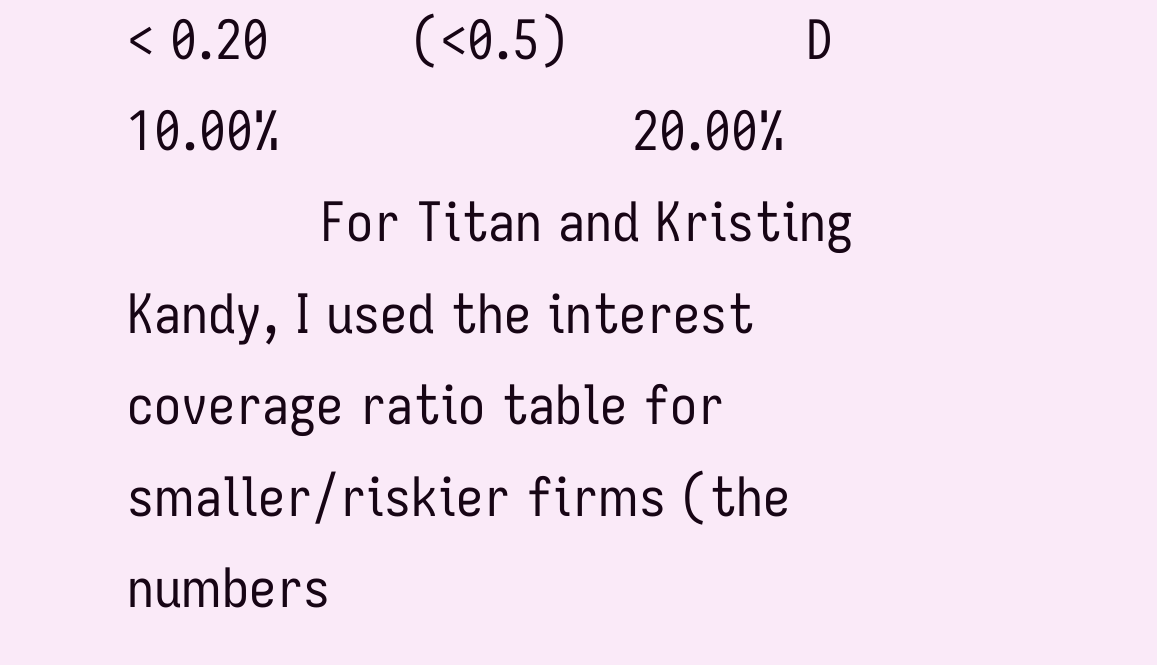< 0.20         (<0.5)               D                             10.00%                      20.00%
            For Titan and Kristing Kandy, I used the interest coverage ratio table for smaller/riskier firms (the numbers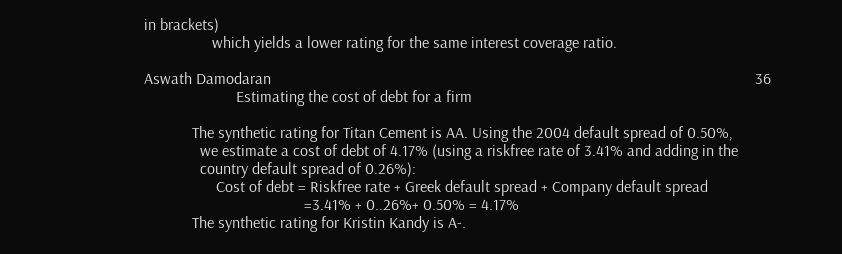in brackets)
                 which yields a lower rating for the same interest coverage ratio.

Aswath Damodaran                                                                                                                         36
                       Estimating the cost of debt for a firm

            The synthetic rating for Titan Cement is AA. Using the 2004 default spread of 0.50%,
              we estimate a cost of debt of 4.17% (using a riskfree rate of 3.41% and adding in the
              country default spread of 0.26%):
                  Cost of debt = Riskfree rate + Greek default spread + Company default spread
                                        =3.41% + 0..26%+ 0.50% = 4.17%
            The synthetic rating for Kristin Kandy is A-.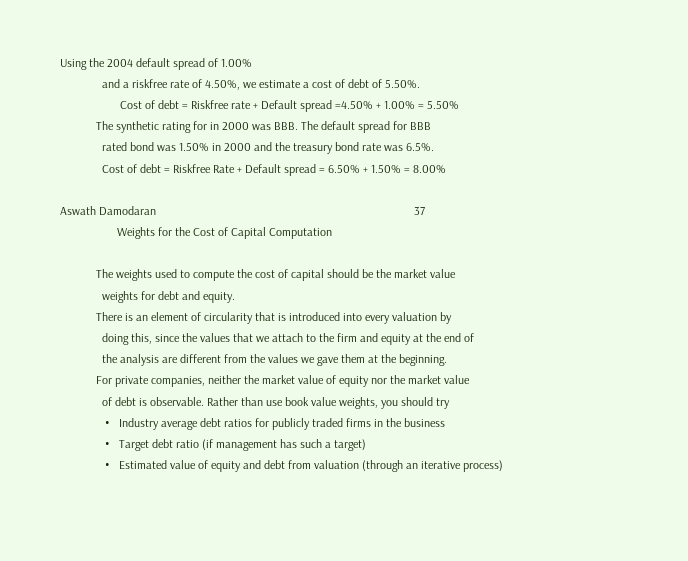Using the 2004 default spread of 1.00%
              and a riskfree rate of 4.50%, we estimate a cost of debt of 5.50%.
                    Cost of debt = Riskfree rate + Default spread =4.50% + 1.00% = 5.50%
            The synthetic rating for in 2000 was BBB. The default spread for BBB
              rated bond was 1.50% in 2000 and the treasury bond rate was 6.5%.
              Cost of debt = Riskfree Rate + Default spread = 6.50% + 1.50% = 8.00%

Aswath Damodaran                                                                                      37
                   Weights for the Cost of Capital Computation

            The weights used to compute the cost of capital should be the market value
              weights for debt and equity.
            There is an element of circularity that is introduced into every valuation by
              doing this, since the values that we attach to the firm and equity at the end of
              the analysis are different from the values we gave them at the beginning.
            For private companies, neither the market value of equity nor the market value
              of debt is observable. Rather than use book value weights, you should try
               •   Industry average debt ratios for publicly traded firms in the business
               •   Target debt ratio (if management has such a target)
               •   Estimated value of equity and debt from valuation (through an iterative process)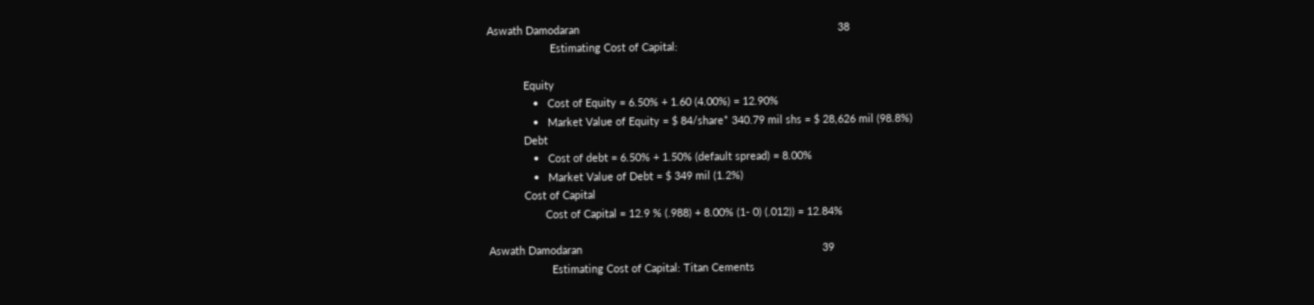Aswath Damodaran                                                                                      38
                     Estimating Cost of Capital:

            Equity
               •   Cost of Equity = 6.50% + 1.60 (4.00%) = 12.90%
               •   Market Value of Equity = $ 84/share* 340.79 mil shs = $ 28,626 mil (98.8%)
            Debt
               •   Cost of debt = 6.50% + 1.50% (default spread) = 8.00%
               •   Market Value of Debt = $ 349 mil (1.2%)
            Cost of Capital
                   Cost of Capital = 12.9 % (.988) + 8.00% (1- 0) (.012)) = 12.84%

Aswath Damodaran                                                                                39
                     Estimating Cost of Capital: Titan Cements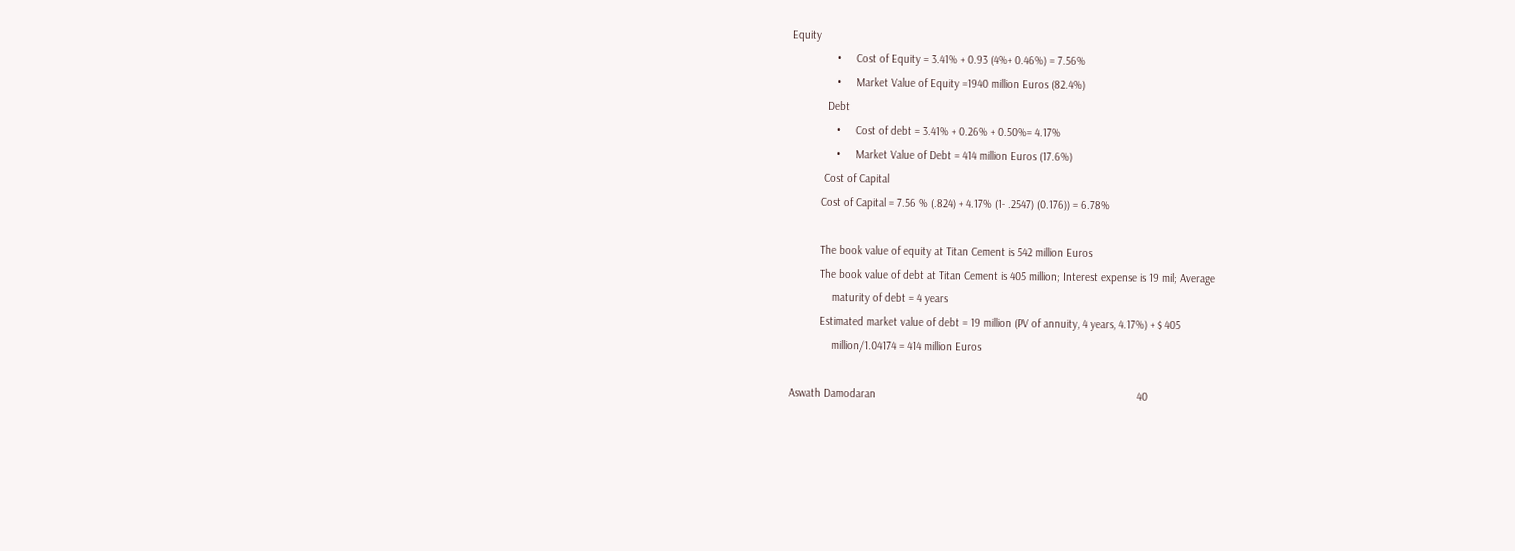Equity
               •     Cost of Equity = 3.41% + 0.93 (4%+ 0.46%) = 7.56%
               •     Market Value of Equity =1940 million Euros (82.4%)
            Debt
               •     Cost of debt = 3.41% + 0.26% + 0.50%= 4.17%
               •     Market Value of Debt = 414 million Euros (17.6%)
           Cost of Capital
          Cost of Capital = 7.56 % (.824) + 4.17% (1- .2547) (0.176)) = 6.78%

          The book value of equity at Titan Cement is 542 million Euros
          The book value of debt at Titan Cement is 405 million; Interest expense is 19 mil; Average
              maturity of debt = 4 years
          Estimated market value of debt = 19 million (PV of annuity, 4 years, 4.17%) + $ 405
              million/1.04174 = 414 million Euros

Aswath Damodaran                                                                                       40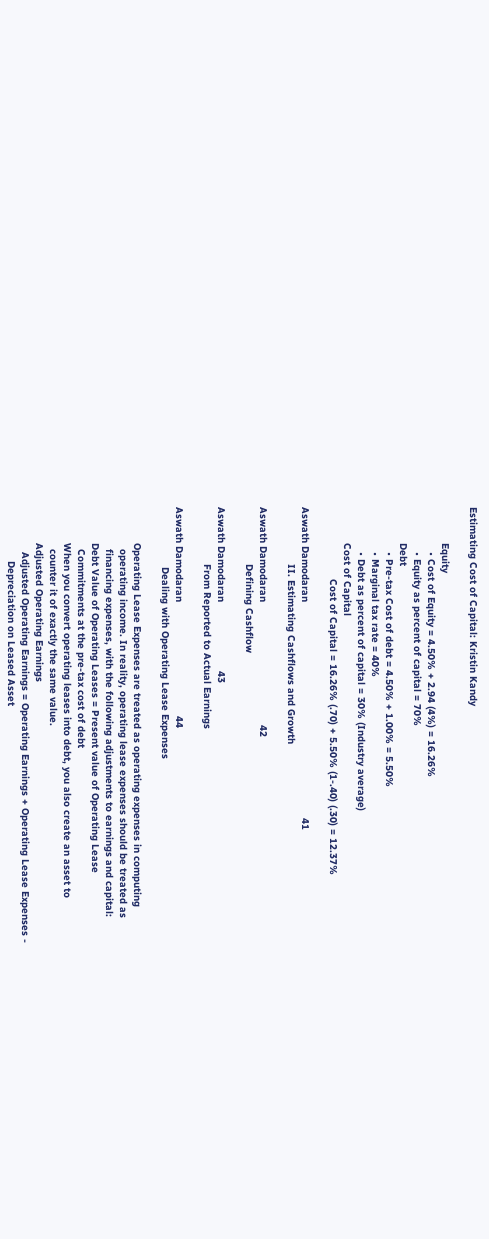Estimating Cost of Capital: Kristin Kandy

            Equity
               • Cost of Equity = 4.50% + 2.94 (4%) = 16.26%
               • Equity as percent of capital = 70%
            Debt
               • Pre-tax Cost of debt = 4.50% + 1.00% = 5.50%
               • Marginal tax rate = 40%
               • Debt as percent of capital = 30% (Industry average)
            Cost of Capital
                        Cost of Capital = 16.26% (.70) + 5.50% (1-.40) (.30) = 12.37%

Aswath Damodaran                                                                        41
                   II. Estimating Cashflows and Growth

Aswath Damodaran                                         42
                   Defining Cashflow

Aswath Damodaran                       43
                   From Reported to Actual Earnings

Aswath Damodaran                                      44
                    Dealing with Operating Lease Expenses

            Operating Lease Expenses are treated as operating expenses in computing
              operating income. In reality, operating lease expenses should be treated as
              financing expenses, with the following adjustments to earnings and capital:
            Debt Value of Operating Leases = Present value of Operating Lease
              Commitments at the pre-tax cost of debt
            When you convert operating leases into debt, you also create an asset to
              counter it of exactly the same value.
            Adjusted Operating Earnings
               Adjusted Operating Earnings = Operating Earnings + Operating Lease Expenses -
                  Depreciation on Leased Asset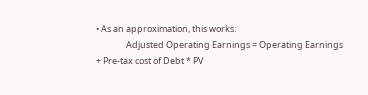• As an approximation, this works:
               Adjusted Operating Earnings = Operating Earnings + Pre-tax cost of Debt * PV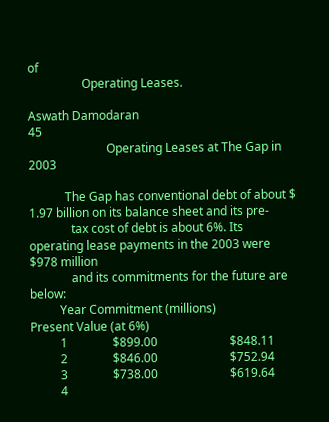of
                  Operating Leases.

Aswath Damodaran                                                                                 45
                          Operating Leases at The Gap in 2003

            The Gap has conventional debt of about $ 1.97 billion on its balance sheet and its pre-
              tax cost of debt is about 6%. Its operating lease payments in the 2003 were $978 million
              and its commitments for the future are below:
          Year Commitment (millions)                     Present Value (at 6%)
          1               $899.00                        $848.11
          2               $846.00                        $752.94
          3               $738.00                        $619.64
          4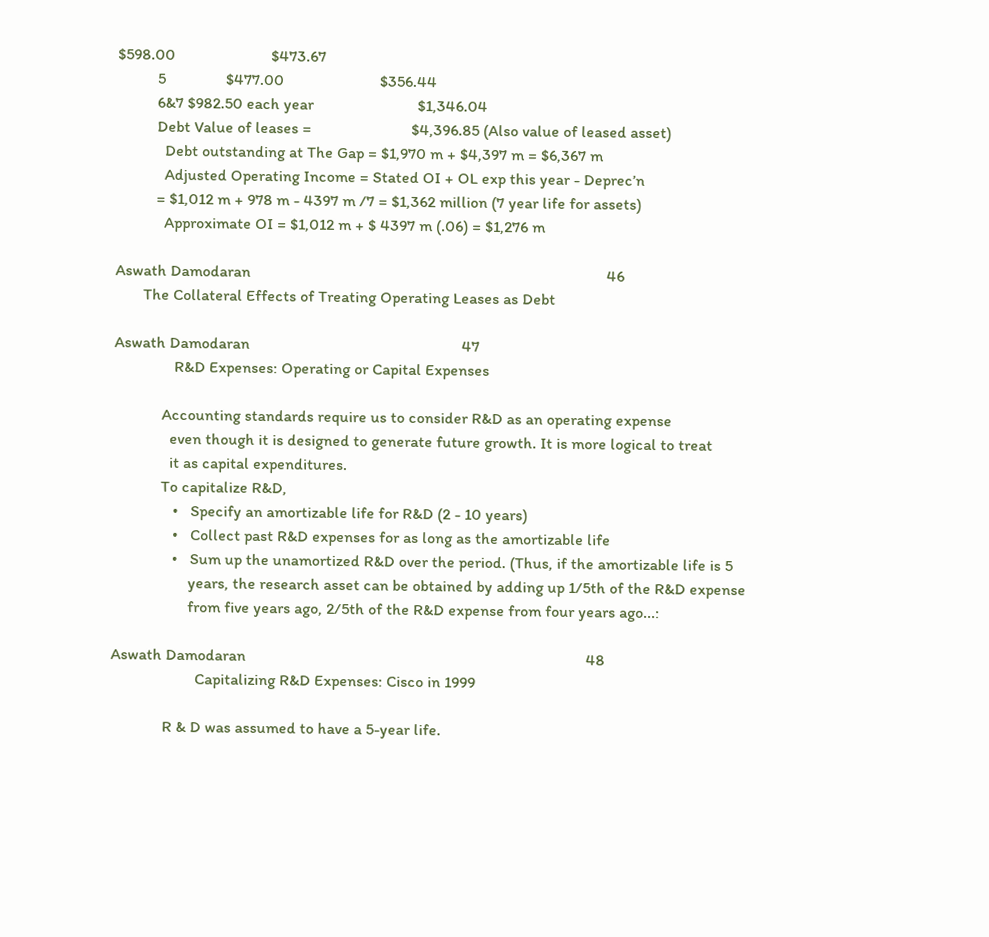$598.00                        $473.67
          5               $477.00                        $356.44
          6&7 $982.50 each year                          $1,346.04
          Debt Value of leases =                         $4,396.85 (Also value of leased asset)
            Debt outstanding at The Gap = $1,970 m + $4,397 m = $6,367 m
            Adjusted Operating Income = Stated OI + OL exp this year - Deprec’n
          = $1,012 m + 978 m - 4397 m /7 = $1,362 million (7 year life for assets)
            Approximate OI = $1,012 m + $ 4397 m (.06) = $1,276 m

Aswath Damodaran                                                                                         46
       The Collateral Effects of Treating Operating Leases as Debt

Aswath Damodaran                                                     47
               R&D Expenses: Operating or Capital Expenses

            Accounting standards require us to consider R&D as an operating expense
              even though it is designed to generate future growth. It is more logical to treat
              it as capital expenditures.
            To capitalize R&D,
               •   Specify an amortizable life for R&D (2 - 10 years)
               •   Collect past R&D expenses for as long as the amortizable life
               •   Sum up the unamortized R&D over the period. (Thus, if the amortizable life is 5
                   years, the research asset can be obtained by adding up 1/5th of the R&D expense
                   from five years ago, 2/5th of the R&D expense from four years ago...:

Aswath Damodaran                                                                                     48
                     Capitalizing R&D Expenses: Cisco in 1999

             R & D was assumed to have a 5-year life.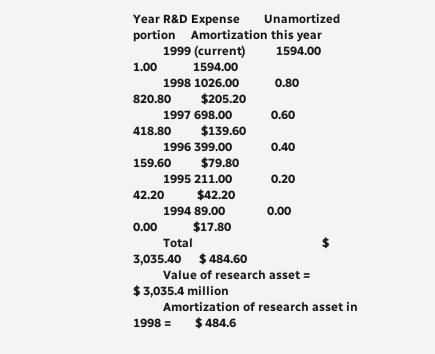Year R&D Expense        Unamortized portion     Amortization this year
          1999 (current)          1594.00                 1.00            1594.00
          1998 1026.00            0.80                    820.80          $205.20
          1997 698.00             0.60                    418.80          $139.60
          1996 399.00             0.40                    159.60          $79.80
          1995 211.00             0.20                    42.20           $42.20
          1994 89.00              0.00                    0.00            $17.80
          Total                                           $ 3,035.40      $ 484.60
          Value of research asset =                                       $ 3,035.4 million
          Amortization of research asset in 1998 =        $ 484.6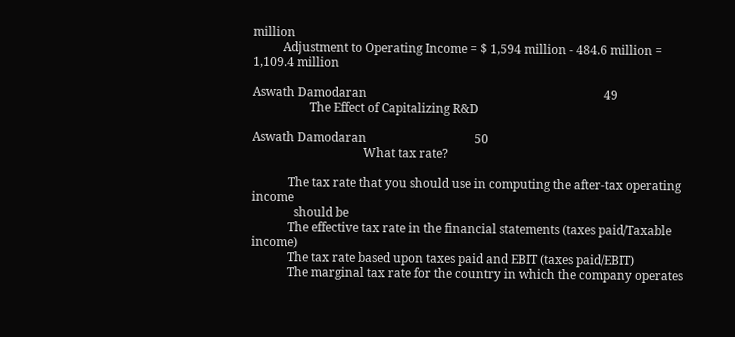million
          Adjustment to Operating Income = $ 1,594 million - 484.6 million = 1,109.4 million

Aswath Damodaran                                                                               49
                   The Effect of Capitalizing R&D

Aswath Damodaran                                    50
                                     What tax rate?

            The tax rate that you should use in computing the after-tax operating income
              should be
            The effective tax rate in the financial statements (taxes paid/Taxable income)
            The tax rate based upon taxes paid and EBIT (taxes paid/EBIT)
            The marginal tax rate for the country in which the company operates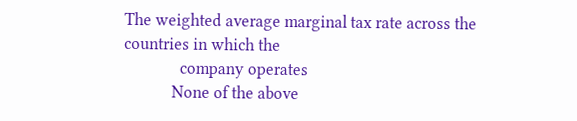The weighted average marginal tax rate across the countries in which the
              company operates
            None of the above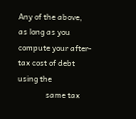Any of the above, as long as you compute your after-tax cost of debt using the
              same tax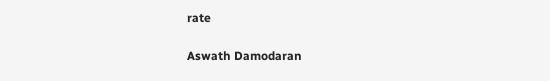rate

Aswath Damodaran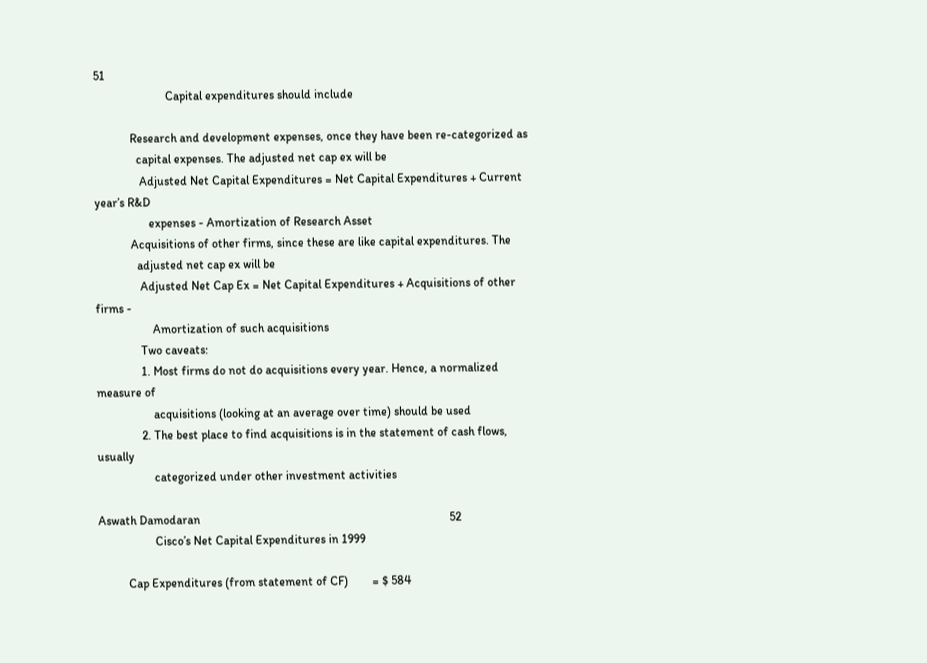51
                        Capital expenditures should include

            Research and development expenses, once they have been re-categorized as
              capital expenses. The adjusted net cap ex will be
               Adjusted Net Capital Expenditures = Net Capital Expenditures + Current year’s R&D
                  expenses - Amortization of Research Asset
            Acquisitions of other firms, since these are like capital expenditures. The
              adjusted net cap ex will be
               Adjusted Net Cap Ex = Net Capital Expenditures + Acquisitions of other firms -
                   Amortization of such acquisitions
               Two caveats:
               1. Most firms do not do acquisitions every year. Hence, a normalized measure of
                   acquisitions (looking at an average over time) should be used
               2. The best place to find acquisitions is in the statement of cash flows, usually
                   categorized under other investment activities

Aswath Damodaran                                                                                   52
                   Cisco’s Net Capital Expenditures in 1999

          Cap Expenditures (from statement of CF)        = $ 584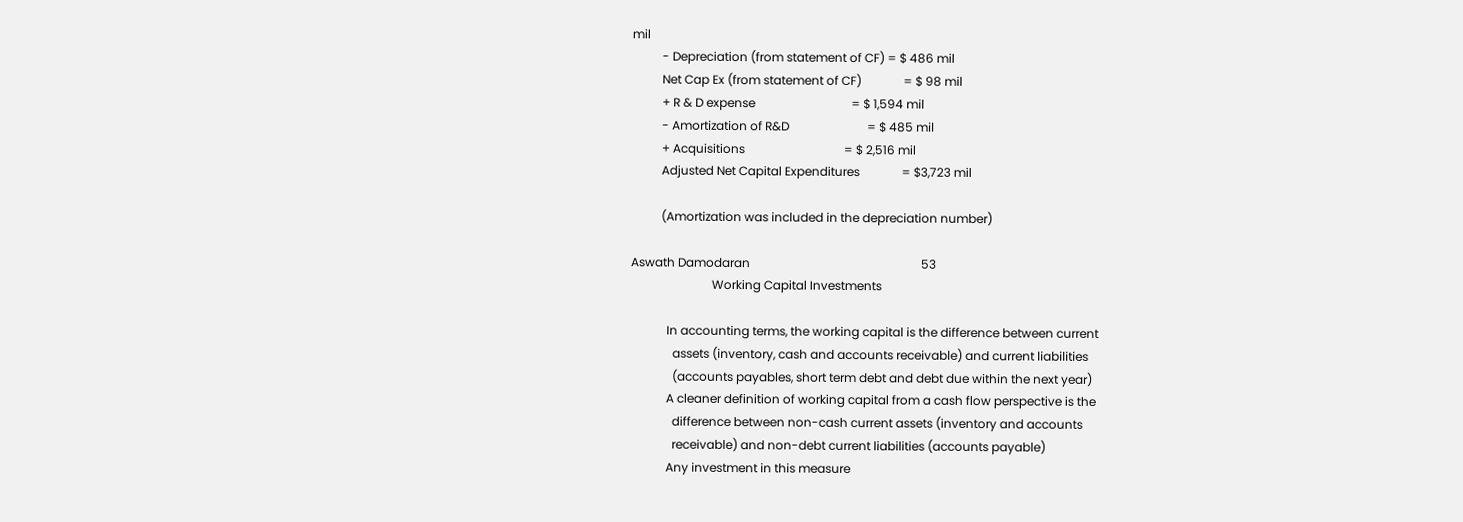mil
          - Depreciation (from statement of CF) = $ 486 mil
          Net Cap Ex (from statement of CF)              = $ 98 mil
          + R & D expense                                = $ 1,594 mil
          - Amortization of R&D                          = $ 485 mil
          + Acquisitions                                 = $ 2,516 mil
          Adjusted Net Capital Expenditures              = $3,723 mil

          (Amortization was included in the depreciation number)

Aswath Damodaran                                                         53
                           Working Capital Investments

            In accounting terms, the working capital is the difference between current
              assets (inventory, cash and accounts receivable) and current liabilities
              (accounts payables, short term debt and debt due within the next year)
            A cleaner definition of working capital from a cash flow perspective is the
              difference between non-cash current assets (inventory and accounts
              receivable) and non-debt current liabilities (accounts payable)
            Any investment in this measure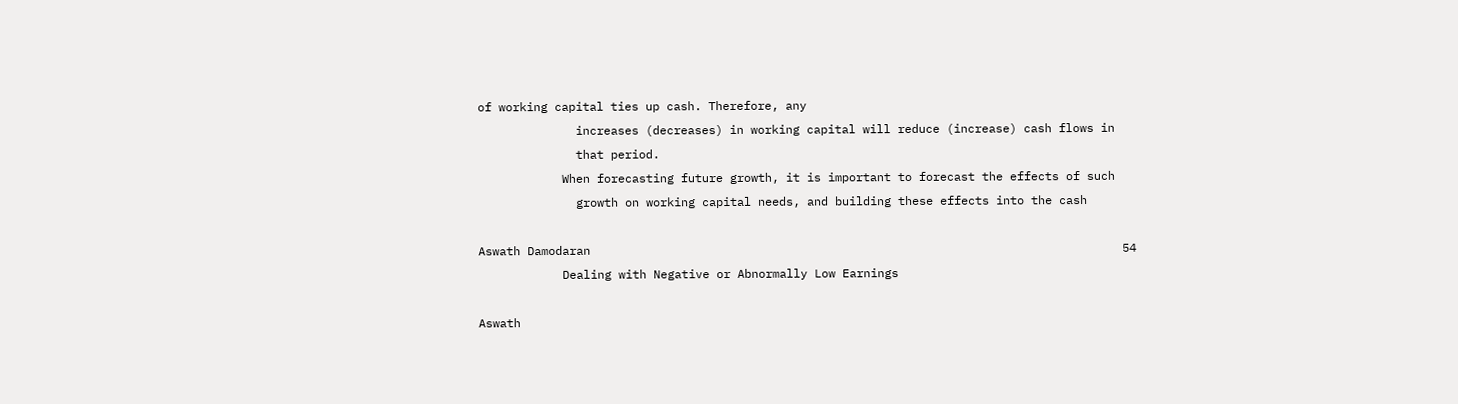of working capital ties up cash. Therefore, any
              increases (decreases) in working capital will reduce (increase) cash flows in
              that period.
            When forecasting future growth, it is important to forecast the effects of such
              growth on working capital needs, and building these effects into the cash

Aswath Damodaran                                                                            54
            Dealing with Negative or Abnormally Low Earnings

Aswath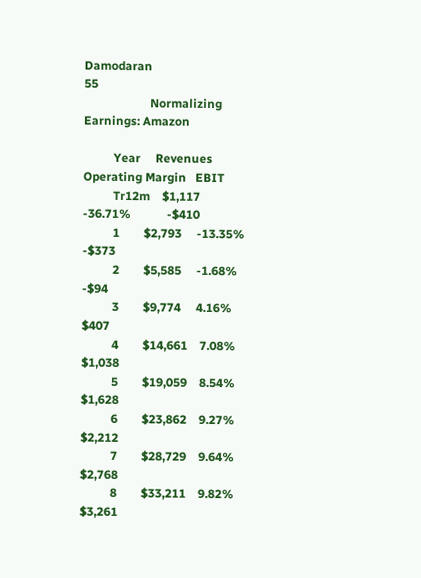Damodaran                                               55
                      Normalizing Earnings: Amazon

          Year     Revenues   Operating Margin   EBIT
          Tr12m    $1,117     -36.71%            -$410
          1        $2,793     -13.35%            -$373
          2        $5,585     -1.68%             -$94
          3        $9,774     4.16%              $407
          4        $14,661    7.08%              $1,038
          5        $19,059    8.54%              $1,628
          6        $23,862    9.27%              $2,212
          7        $28,729    9.64%              $2,768
          8        $33,211    9.82%              $3,261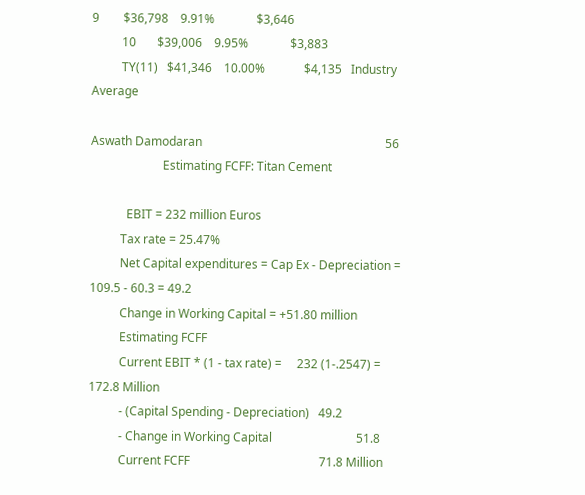9        $36,798    9.91%              $3,646
          10       $39,006    9.95%              $3,883
          TY(11)   $41,346    10.00%             $4,135   Industry Average

Aswath Damodaran                                                             56
                        Estimating FCFF: Titan Cement

            EBIT = 232 million Euros
          Tax rate = 25.47%
          Net Capital expenditures = Cap Ex - Depreciation = 109.5 - 60.3 = 49.2
          Change in Working Capital = +51.80 million
          Estimating FCFF
          Current EBIT * (1 - tax rate) =     232 (1-.2547) = 172.8 Million
          - (Capital Spending - Depreciation)   49.2
          - Change in Working Capital                            51.8
          Current FCFF                                           71.8 Million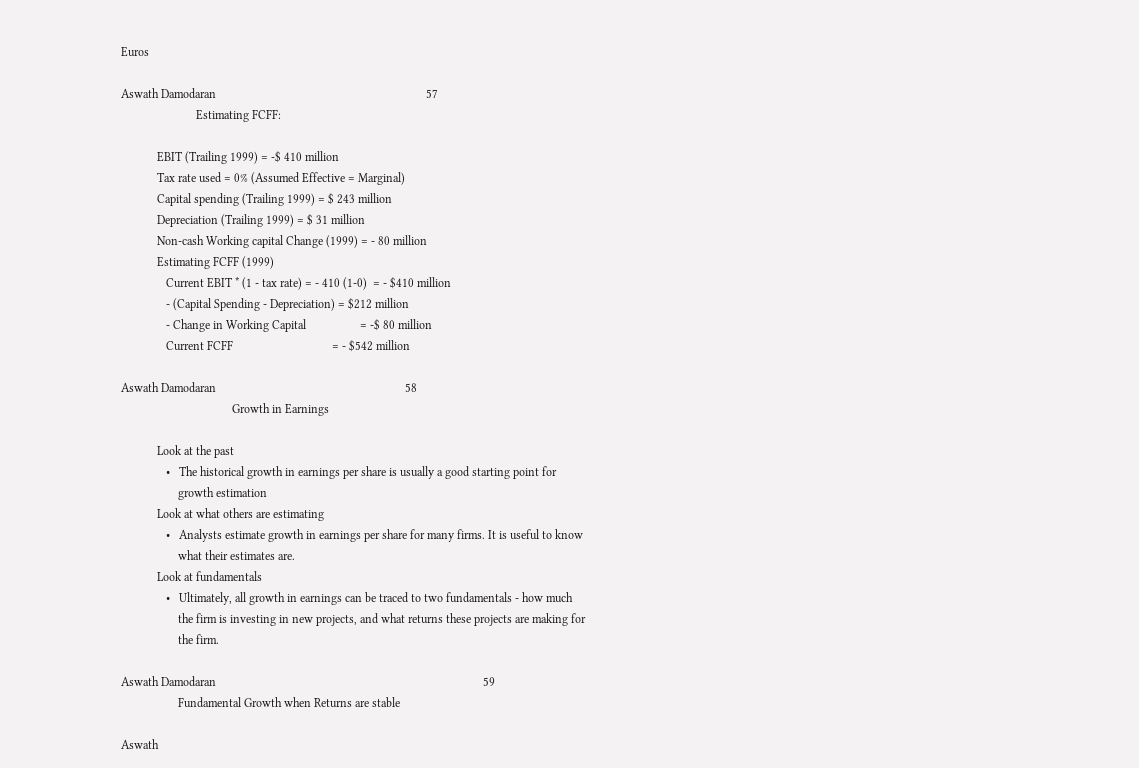Euros

Aswath Damodaran                                                                      57
                         Estimating FCFF:

            EBIT (Trailing 1999) = -$ 410 million
            Tax rate used = 0% (Assumed Effective = Marginal)
            Capital spending (Trailing 1999) = $ 243 million
            Depreciation (Trailing 1999) = $ 31 million
            Non-cash Working capital Change (1999) = - 80 million
            Estimating FCFF (1999)
               Current EBIT * (1 - tax rate) = - 410 (1-0)  = - $410 million
               - (Capital Spending - Depreciation) = $212 million
               - Change in Working Capital                  = -$ 80 million
               Current FCFF                                 = - $542 million

Aswath Damodaran                                                               58
                                     Growth in Earnings

            Look at the past
               •   The historical growth in earnings per share is usually a good starting point for
                   growth estimation
            Look at what others are estimating
               •   Analysts estimate growth in earnings per share for many firms. It is useful to know
                   what their estimates are.
            Look at fundamentals
               •   Ultimately, all growth in earnings can be traced to two fundamentals - how much
                   the firm is investing in new projects, and what returns these projects are making for
                   the firm.

Aswath Damodaran                                                                                         59
                   Fundamental Growth when Returns are stable

Aswath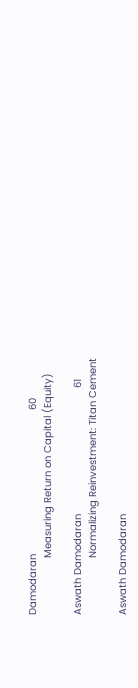Damodaran                                                60
                   Measuring Return on Capital (Equity)

Aswath Damodaran                                          61
                   Normalizing Reinvestment: Titan Cement

Aswath Damodaran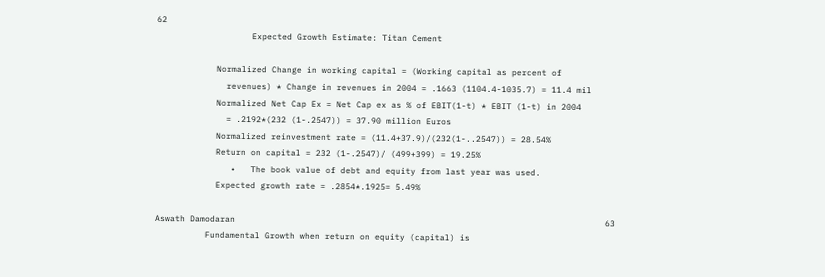62
                   Expected Growth Estimate: Titan Cement

            Normalized Change in working capital = (Working capital as percent of
              revenues) * Change in revenues in 2004 = .1663 (1104.4-1035.7) = 11.4 mil
            Normalized Net Cap Ex = Net Cap ex as % of EBIT(1-t) * EBIT (1-t) in 2004
              = .2192*(232 (1-.2547)) = 37.90 million Euros
            Normalized reinvestment rate = (11.4+37.9)/(232(1-..2547)) = 28.54%
            Return on capital = 232 (1-.2547)/ (499+399) = 19.25%
               •   The book value of debt and equity from last year was used.
            Expected growth rate = .2854*.1925= 5.49%

Aswath Damodaran                                                                          63
          Fundamental Growth when return on equity (capital) is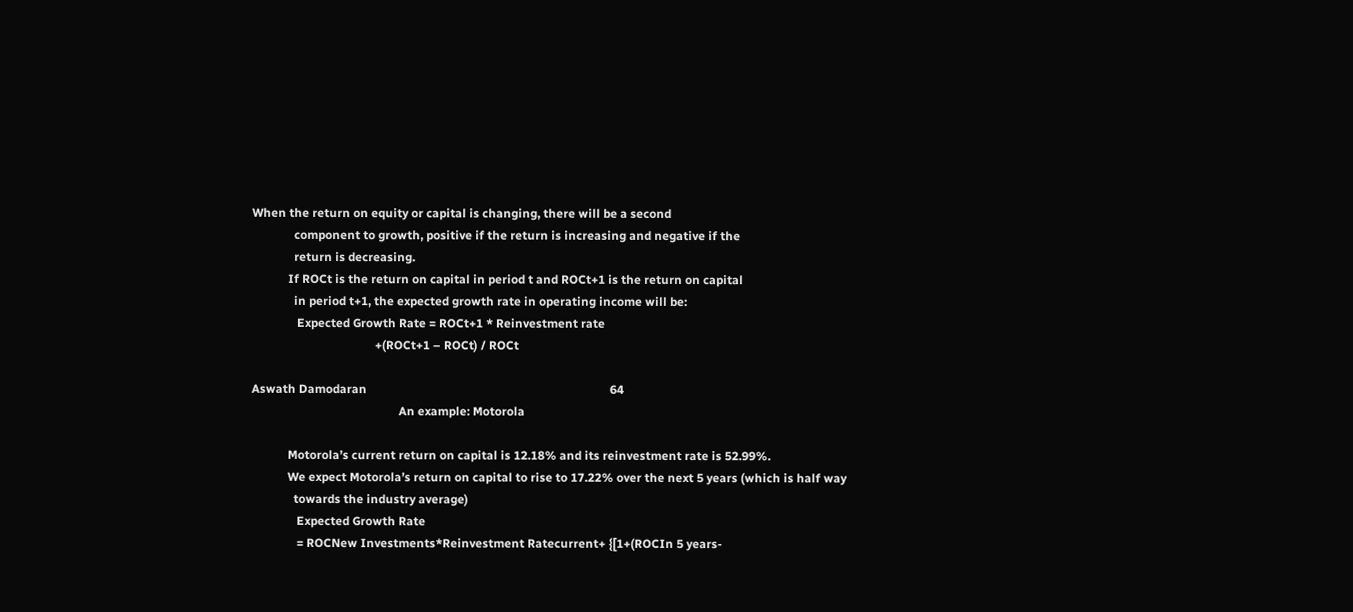When the return on equity or capital is changing, there will be a second
              component to growth, positive if the return is increasing and negative if the
              return is decreasing.
            If ROCt is the return on capital in period t and ROCt+1 is the return on capital
              in period t+1, the expected growth rate in operating income will be:
               Expected Growth Rate = ROCt+1 * Reinvestment rate
                                         +(ROCt+1 – ROCt) / ROCt

Aswath Damodaran                                                                                 64
                                                 An example: Motorola

            Motorola’s current return on capital is 12.18% and its reinvestment rate is 52.99%.
            We expect Motorola’s return on capital to rise to 17.22% over the next 5 years (which is half way
              towards the industry average)
               Expected Growth Rate
               = ROCNew Investments*Reinvestment Ratecurrent+ {[1+(ROCIn 5 years-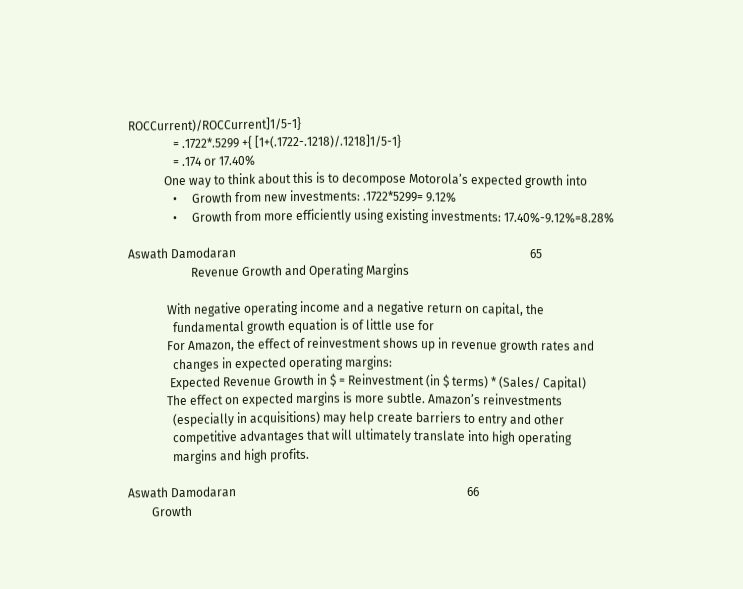ROCCurrent)/ROCCurrent]1/5-1}
               = .1722*.5299 +{ [1+(.1722-.1218)/.1218]1/5-1}
               = .174 or 17.40%
            One way to think about this is to decompose Motorola’s expected growth into
               •     Growth from new investments: .1722*5299= 9.12%
               •     Growth from more efficiently using existing investments: 17.40%-9.12%=8.28%

Aswath Damodaran                                                                                                  65
                     Revenue Growth and Operating Margins

             With negative operating income and a negative return on capital, the
               fundamental growth equation is of little use for
             For Amazon, the effect of reinvestment shows up in revenue growth rates and
               changes in expected operating margins:
              Expected Revenue Growth in $ = Reinvestment (in $ terms) * (Sales/ Capital)
             The effect on expected margins is more subtle. Amazon’s reinvestments
               (especially in acquisitions) may help create barriers to entry and other
               competitive advantages that will ultimately translate into high operating
               margins and high profits.

Aswath Damodaran                                                                             66
        Growth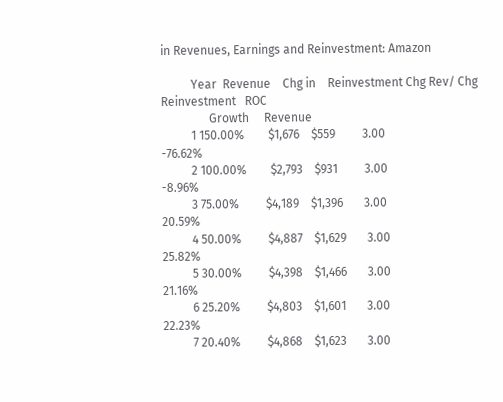in Revenues, Earnings and Reinvestment: Amazon

          Year  Revenue    Chg in    Reinvestment Chg Rev/ Chg Reinvestment   ROC
                Growth     Revenue
          1 150.00%        $1,676    $559         3.00                        -76.62%
          2 100.00%        $2,793    $931         3.00                        -8.96%
          3 75.00%         $4,189    $1,396       3.00                        20.59%
          4 50.00%         $4,887    $1,629       3.00                        25.82%
          5 30.00%         $4,398    $1,466       3.00                        21.16%
          6 25.20%         $4,803    $1,601       3.00                        22.23%
          7 20.40%         $4,868    $1,623       3.00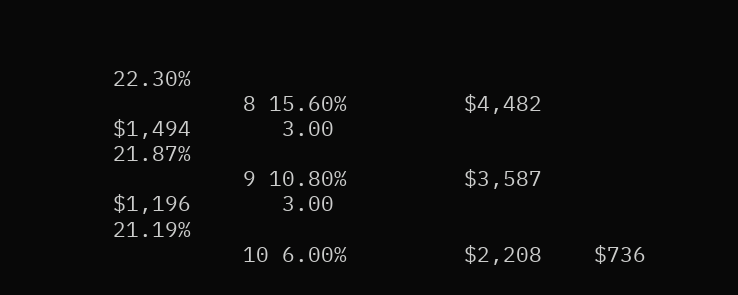22.30%
          8 15.60%         $4,482    $1,494       3.00                        21.87%
          9 10.80%         $3,587    $1,196       3.00                        21.19%
          10 6.00%         $2,208    $736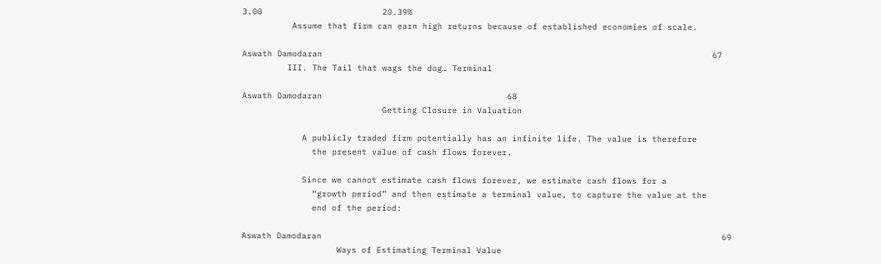3.00                        20.39%
          Assume that firm can earn high returns because of established economies of scale.

Aswath Damodaran                                                                              67
         III. The Tail that wags the dog… Terminal

Aswath Damodaran                                     68
                            Getting Closure in Valuation

            A publicly traded firm potentially has an infinite life. The value is therefore
              the present value of cash flows forever.

            Since we cannot estimate cash flows forever, we estimate cash flows for a
              “growth period” and then estimate a terminal value, to capture the value at the
              end of the period:

Aswath Damodaran                                                                                69
                   Ways of Estimating Terminal Value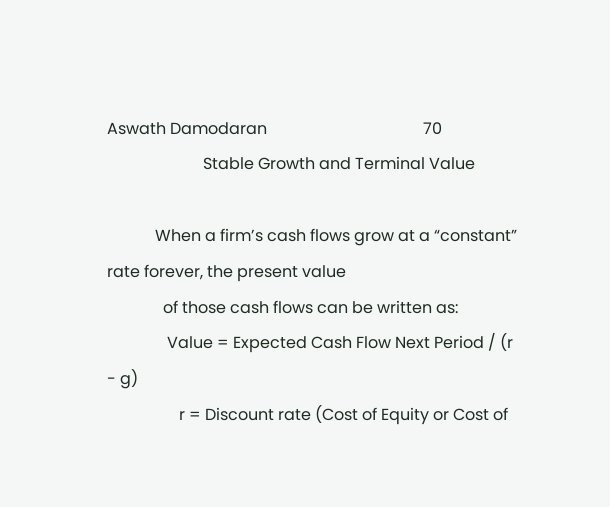Aswath Damodaran                                       70
                        Stable Growth and Terminal Value

            When a firm’s cash flows grow at a “constant” rate forever, the present value
              of those cash flows can be written as:
               Value = Expected Cash Flow Next Period / (r - g)
                  r = Discount rate (Cost of Equity or Cost of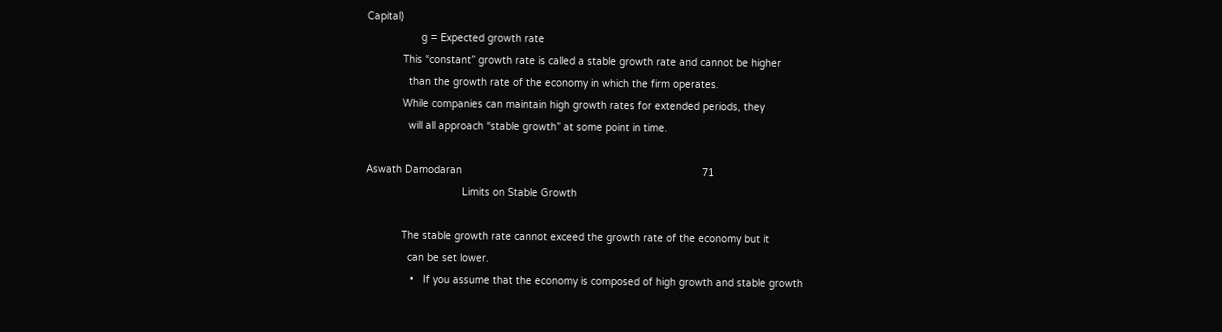Capital)
                  g = Expected growth rate
            This “constant” growth rate is called a stable growth rate and cannot be higher
              than the growth rate of the economy in which the firm operates.
            While companies can maintain high growth rates for extended periods, they
              will all approach “stable growth” at some point in time.

Aswath Damodaran                                                                                71
                                Limits on Stable Growth

            The stable growth rate cannot exceed the growth rate of the economy but it
              can be set lower.
               •   If you assume that the economy is composed of high growth and stable growth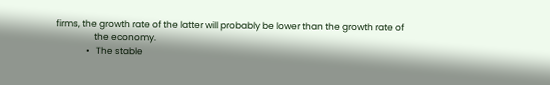firms, the growth rate of the latter will probably be lower than the growth rate of
                   the economy.
               •   The stable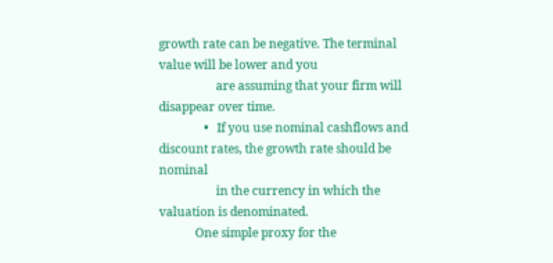growth rate can be negative. The terminal value will be lower and you
                   are assuming that your firm will disappear over time.
               •   If you use nominal cashflows and discount rates, the growth rate should be nominal
                   in the currency in which the valuation is denominated.
            One simple proxy for the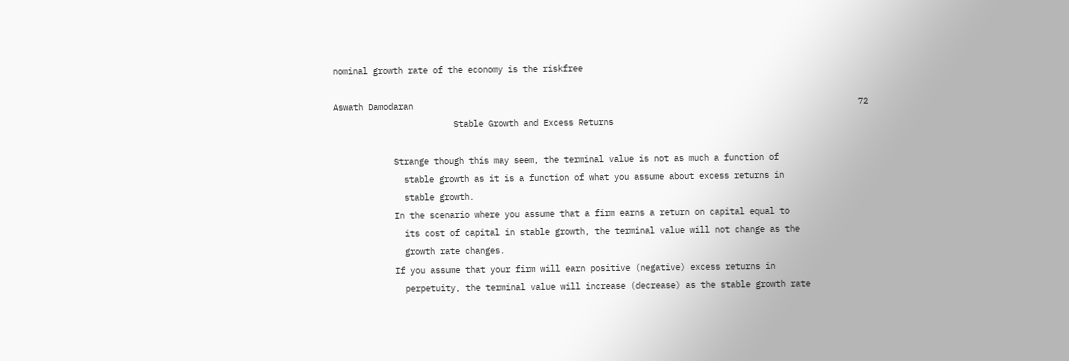nominal growth rate of the economy is the riskfree

Aswath Damodaran                                                                                         72
                        Stable Growth and Excess Returns

            Strange though this may seem, the terminal value is not as much a function of
              stable growth as it is a function of what you assume about excess returns in
              stable growth.
            In the scenario where you assume that a firm earns a return on capital equal to
              its cost of capital in stable growth, the terminal value will not change as the
              growth rate changes.
            If you assume that your firm will earn positive (negative) excess returns in
              perpetuity, the terminal value will increase (decrease) as the stable growth rate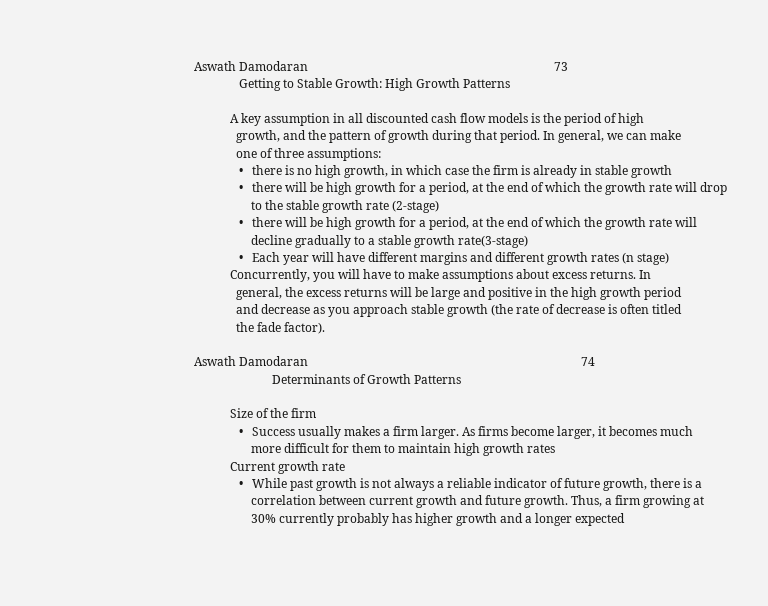Aswath Damodaran                                                                                  73
               Getting to Stable Growth: High Growth Patterns

            A key assumption in all discounted cash flow models is the period of high
              growth, and the pattern of growth during that period. In general, we can make
              one of three assumptions:
               •   there is no high growth, in which case the firm is already in stable growth
               •   there will be high growth for a period, at the end of which the growth rate will drop
                   to the stable growth rate (2-stage)
               •   there will be high growth for a period, at the end of which the growth rate will
                   decline gradually to a stable growth rate(3-stage)
               •   Each year will have different margins and different growth rates (n stage)
            Concurrently, you will have to make assumptions about excess returns. In
              general, the excess returns will be large and positive in the high growth period
              and decrease as you approach stable growth (the rate of decrease is often titled
              the fade factor).

Aswath Damodaran                                                                                           74
                          Determinants of Growth Patterns

            Size of the firm
               •   Success usually makes a firm larger. As firms become larger, it becomes much
                   more difficult for them to maintain high growth rates
            Current growth rate
               •   While past growth is not always a reliable indicator of future growth, there is a
                   correlation between current growth and future growth. Thus, a firm growing at
                   30% currently probably has higher growth and a longer expected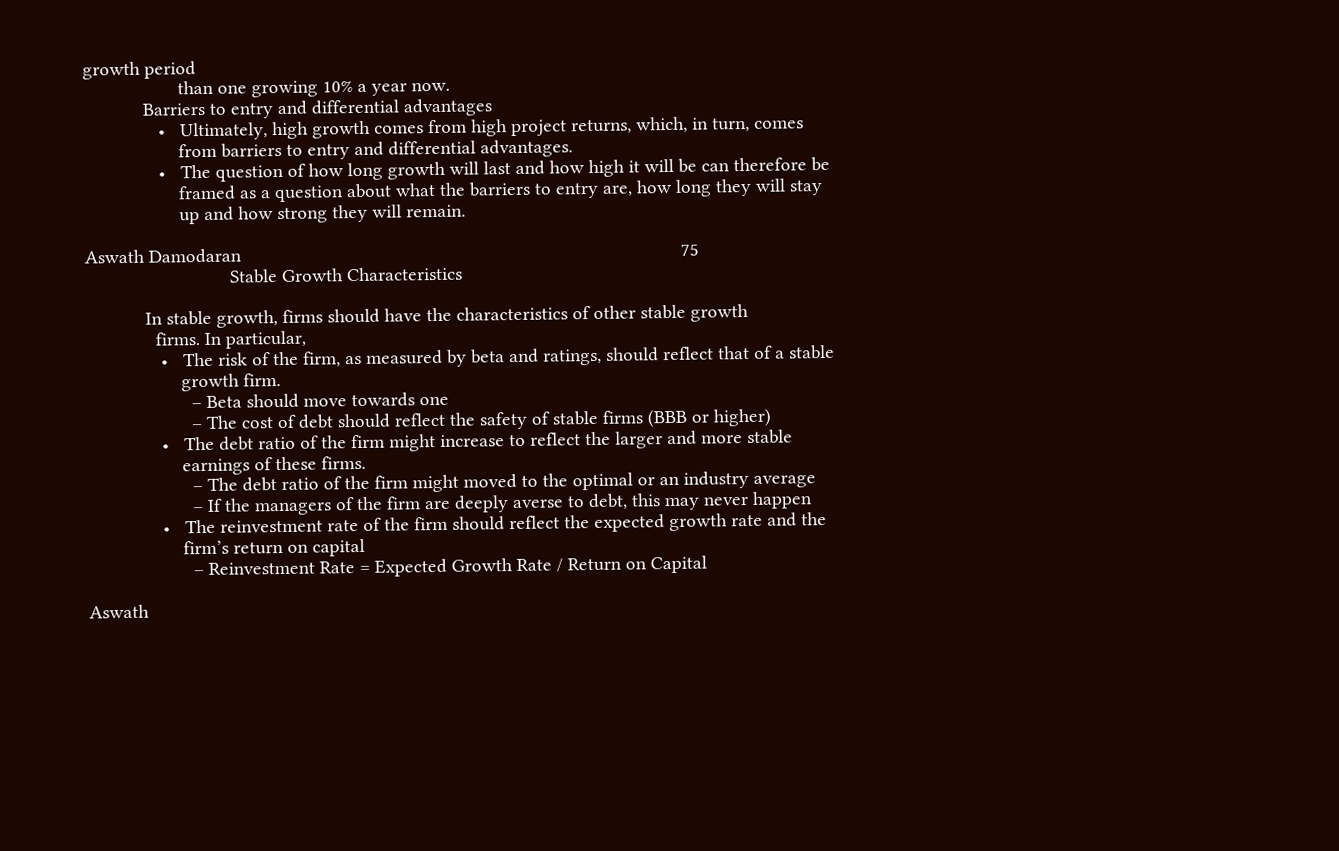growth period
                   than one growing 10% a year now.
            Barriers to entry and differential advantages
               •   Ultimately, high growth comes from high project returns, which, in turn, comes
                   from barriers to entry and differential advantages.
               •   The question of how long growth will last and how high it will be can therefore be
                   framed as a question about what the barriers to entry are, how long they will stay
                   up and how strong they will remain.

Aswath Damodaran                                                                                        75
                             Stable Growth Characteristics

            In stable growth, firms should have the characteristics of other stable growth
              firms. In particular,
               •   The risk of the firm, as measured by beta and ratings, should reflect that of a stable
                   growth firm.
                     – Beta should move towards one
                     – The cost of debt should reflect the safety of stable firms (BBB or higher)
               •   The debt ratio of the firm might increase to reflect the larger and more stable
                   earnings of these firms.
                     – The debt ratio of the firm might moved to the optimal or an industry average
                     – If the managers of the firm are deeply averse to debt, this may never happen
               •   The reinvestment rate of the firm should reflect the expected growth rate and the
                   firm’s return on capital
                     – Reinvestment Rate = Expected Growth Rate / Return on Capital

Aswath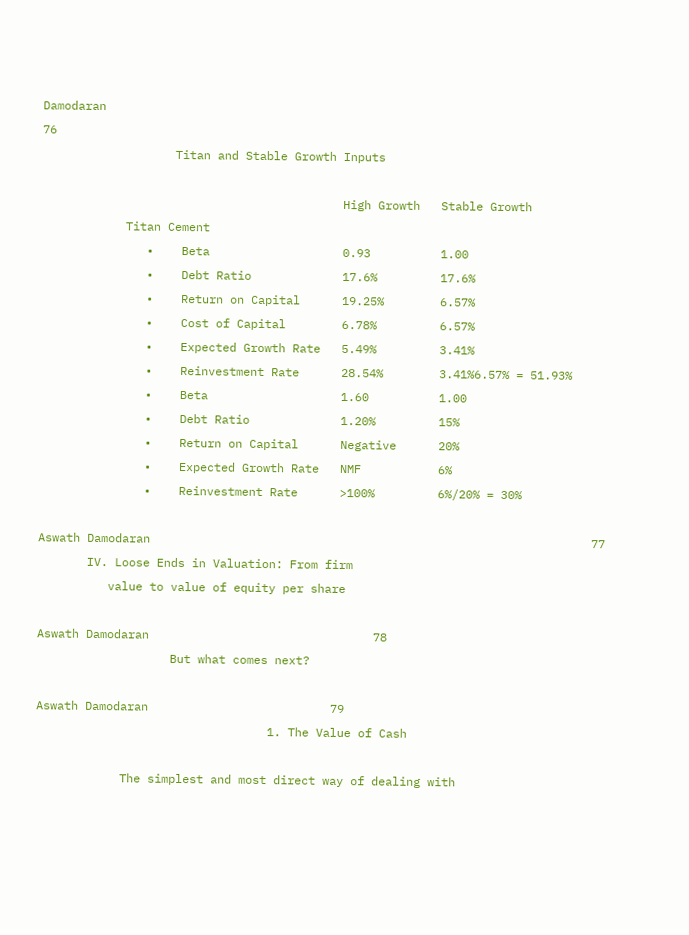Damodaran                                                                                            76
                   Titan and Stable Growth Inputs

                                           High Growth   Stable Growth
            Titan Cement
               •    Beta                   0.93          1.00
               •    Debt Ratio             17.6%         17.6%
               •    Return on Capital      19.25%        6.57%
               •    Cost of Capital        6.78%         6.57%
               •    Expected Growth Rate   5.49%         3.41%
               •    Reinvestment Rate      28.54%        3.41%6.57% = 51.93%
               •    Beta                   1.60          1.00
               •    Debt Ratio             1.20%         15%
               •    Return on Capital      Negative      20%
               •    Expected Growth Rate   NMF           6%
               •    Reinvestment Rate      >100%         6%/20% = 30%

Aswath Damodaran                                                               77
       IV. Loose Ends in Valuation: From firm
          value to value of equity per share

Aswath Damodaran                                78
                   But what comes next?

Aswath Damodaran                          79
                                 1. The Value of Cash

            The simplest and most direct way of dealing with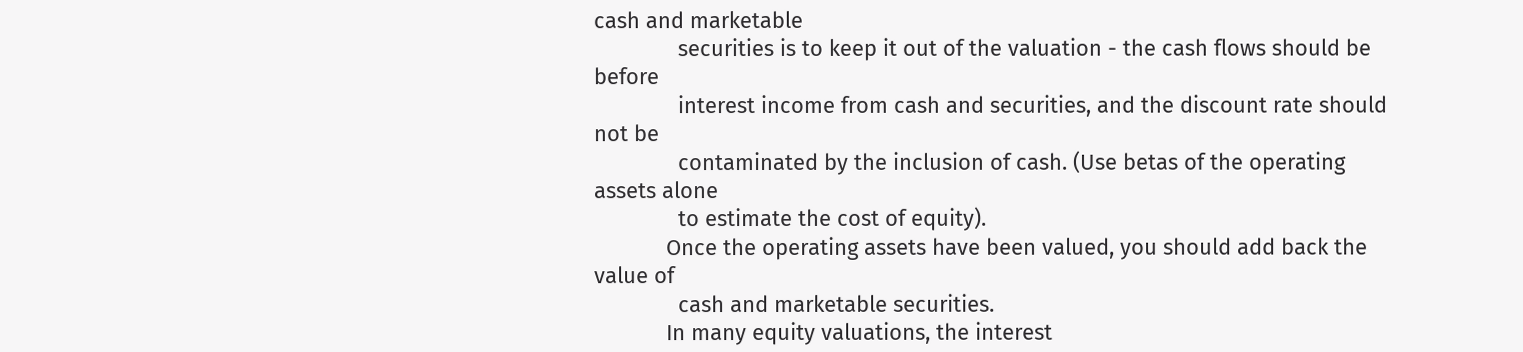cash and marketable
              securities is to keep it out of the valuation - the cash flows should be before
              interest income from cash and securities, and the discount rate should not be
              contaminated by the inclusion of cash. (Use betas of the operating assets alone
              to estimate the cost of equity).
            Once the operating assets have been valued, you should add back the value of
              cash and marketable securities.
            In many equity valuations, the interest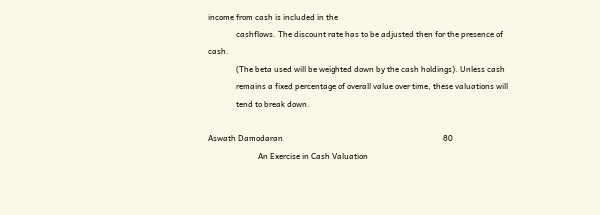income from cash is included in the
              cashflows. The discount rate has to be adjusted then for the presence of cash.
              (The beta used will be weighted down by the cash holdings). Unless cash
              remains a fixed percentage of overall value over time, these valuations will
              tend to break down.

Aswath Damodaran                                                                                80
                         An Exercise in Cash Valuation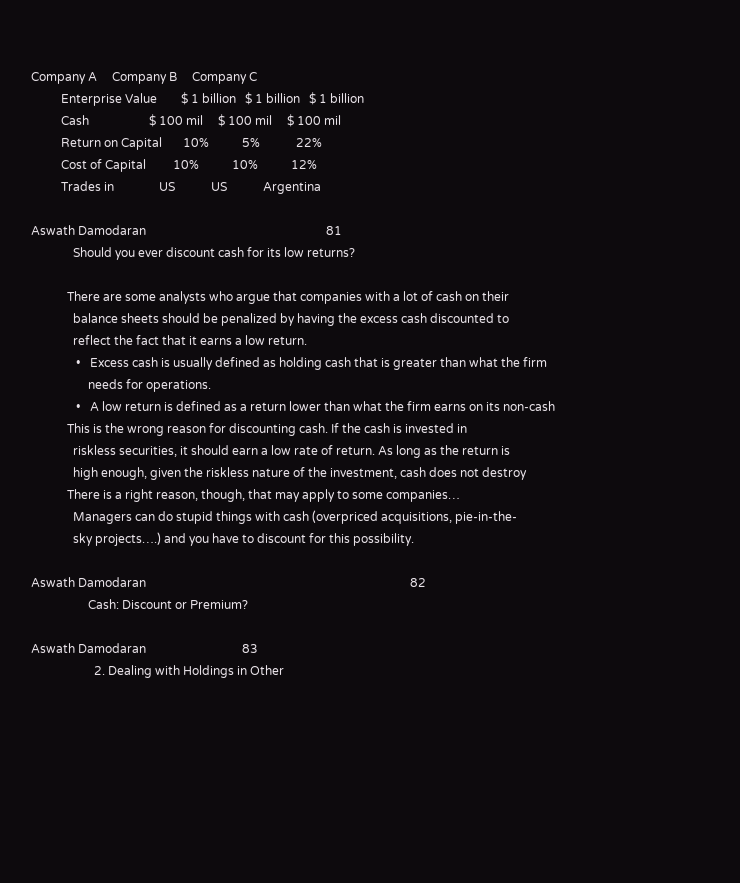Company A     Company B     Company C
          Enterprise Value        $ 1 billion   $ 1 billion   $ 1 billion
          Cash                    $ 100 mil     $ 100 mil     $ 100 mil
          Return on Capital       10%           5%            22%
          Cost of Capital         10%           10%           12%
          Trades in               US            US            Argentina

Aswath Damodaran                                                            81
              Should you ever discount cash for its low returns?

            There are some analysts who argue that companies with a lot of cash on their
              balance sheets should be penalized by having the excess cash discounted to
              reflect the fact that it earns a low return.
               •   Excess cash is usually defined as holding cash that is greater than what the firm
                   needs for operations.
               •   A low return is defined as a return lower than what the firm earns on its non-cash
            This is the wrong reason for discounting cash. If the cash is invested in
              riskless securities, it should earn a low rate of return. As long as the return is
              high enough, given the riskless nature of the investment, cash does not destroy
            There is a right reason, though, that may apply to some companies…
              Managers can do stupid things with cash (overpriced acquisitions, pie-in-the-
              sky projects….) and you have to discount for this possibility.

Aswath Damodaran                                                                                        82
                   Cash: Discount or Premium?

Aswath Damodaran                                83
                     2. Dealing with Holdings in Other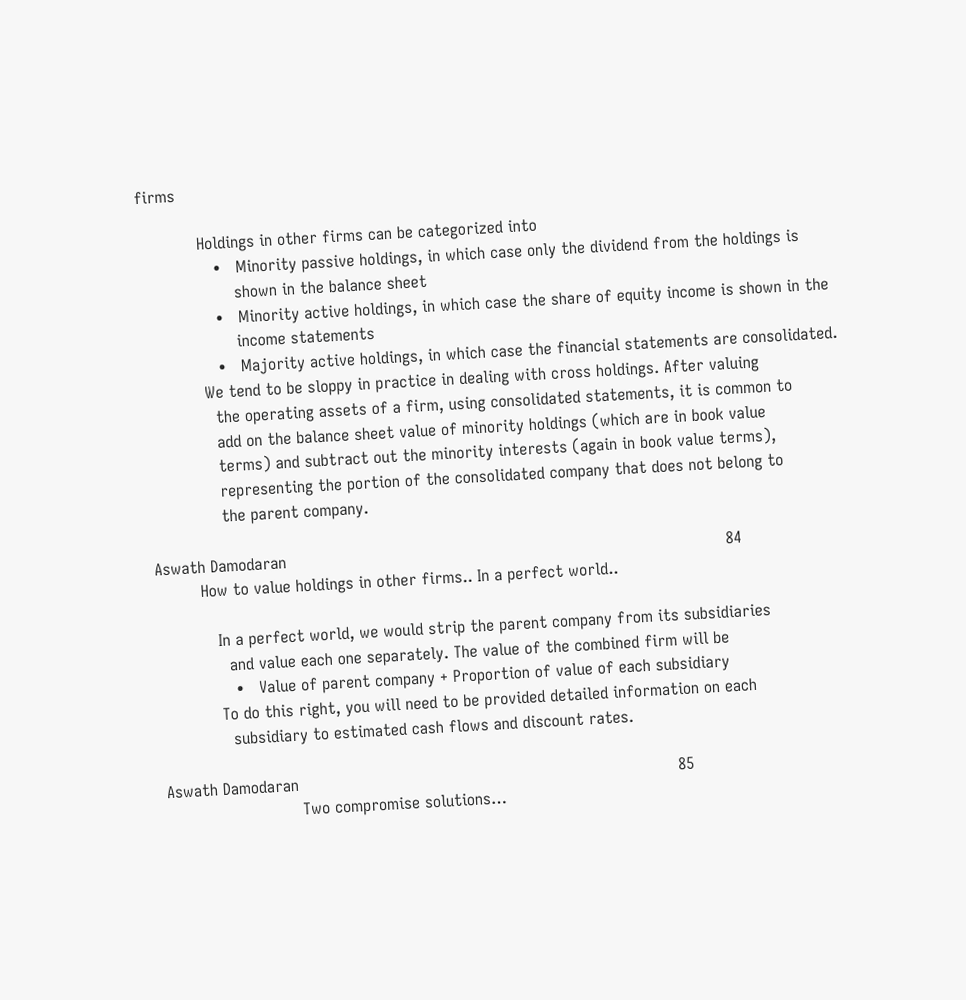firms

            Holdings in other firms can be categorized into
               •   Minority passive holdings, in which case only the dividend from the holdings is
                   shown in the balance sheet
               •   Minority active holdings, in which case the share of equity income is shown in the
                   income statements
               •   Majority active holdings, in which case the financial statements are consolidated.
            We tend to be sloppy in practice in dealing with cross holdings. After valuing
              the operating assets of a firm, using consolidated statements, it is common to
              add on the balance sheet value of minority holdings (which are in book value
              terms) and subtract out the minority interests (again in book value terms),
              representing the portion of the consolidated company that does not belong to
              the parent company.

Aswath Damodaran                                                                                        84
         How to value holdings in other firms.. In a perfect world..

            In a perfect world, we would strip the parent company from its subsidiaries
              and value each one separately. The value of the combined firm will be
               •   Value of parent company + Proportion of value of each subsidiary
            To do this right, you will need to be provided detailed information on each
              subsidiary to estimated cash flows and discount rates.

Aswath Damodaran                                                                            85
                           Two compromise solutions…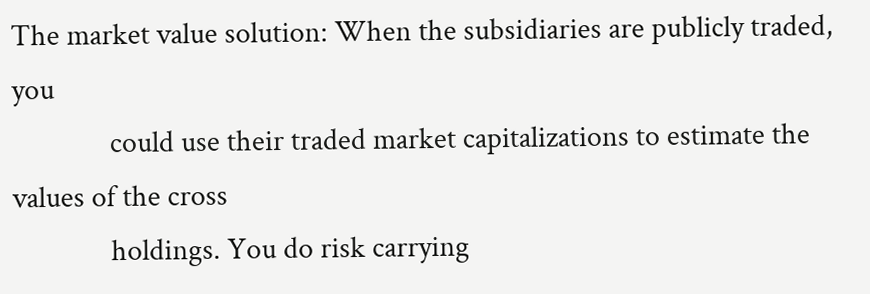The market value solution: When the subsidiaries are publicly traded, you
              could use their traded market capitalizations to estimate the values of the cross
              holdings. You do risk carrying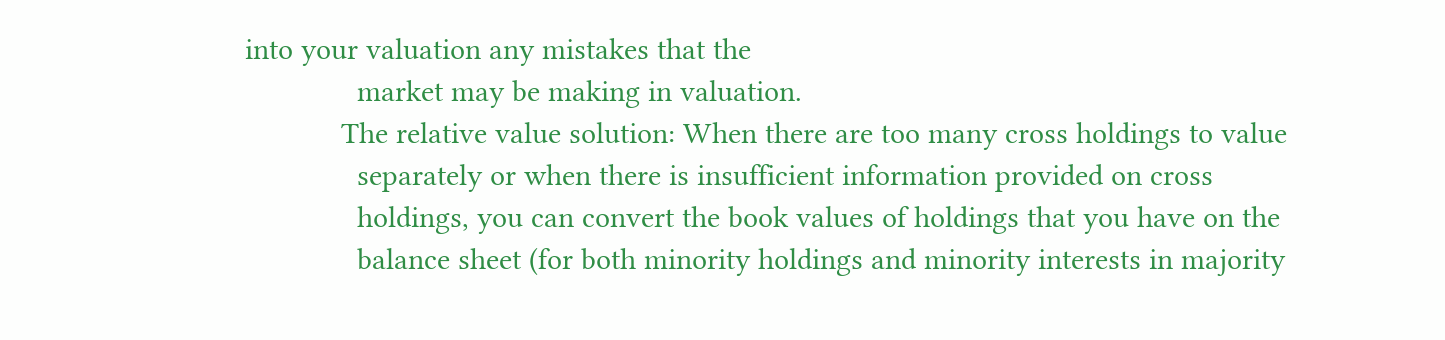into your valuation any mistakes that the
              market may be making in valuation.
            The relative value solution: When there are too many cross holdings to value
              separately or when there is insufficient information provided on cross
              holdings, you can convert the book values of holdings that you have on the
              balance sheet (for both minority holdings and minority interests in majority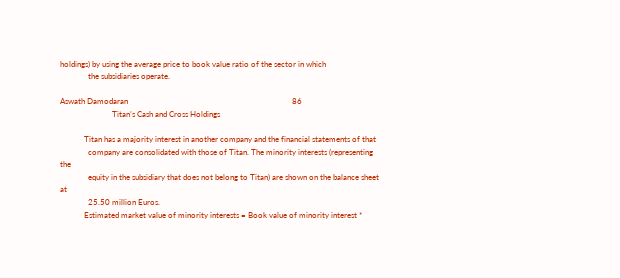holdings) by using the average price to book value ratio of the sector in which
              the subsidiaries operate.

Aswath Damodaran                                                                                  86
                          Titan’s Cash and Cross Holdings

            Titan has a majority interest in another company and the financial statements of that
              company are consolidated with those of Titan. The minority interests (representing the
              equity in the subsidiary that does not belong to Titan) are shown on the balance sheet at
              25.50 million Euros.
            Estimated market value of minority interests = Book value of minority interest *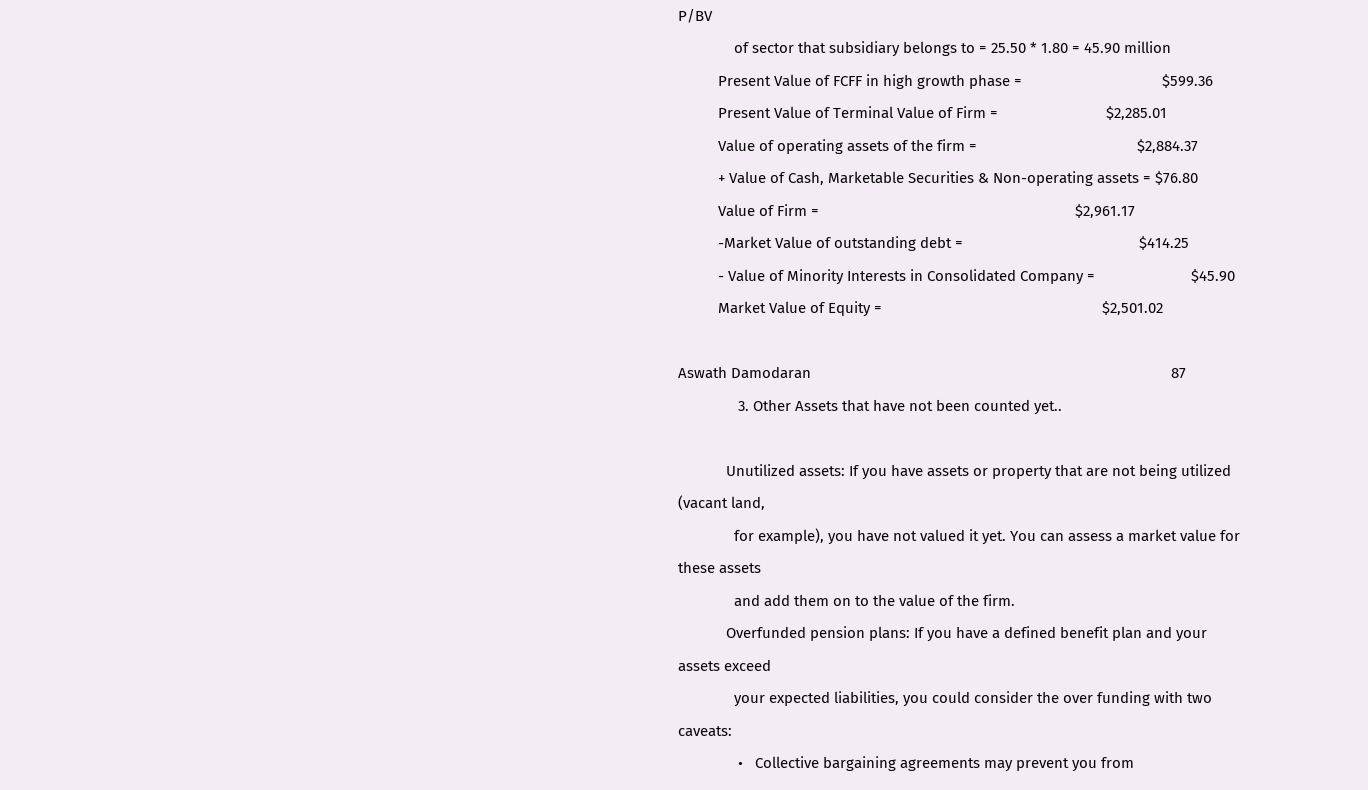P/BV
              of sector that subsidiary belongs to = 25.50 * 1.80 = 45.90 million
          Present Value of FCFF in high growth phase =                                   $599.36
          Present Value of Terminal Value of Firm =                           $2,285.01
          Value of operating assets of the firm =                                        $2,884.37
          + Value of Cash, Marketable Securities & Non-operating assets = $76.80
          Value of Firm =                                                                $2,961.17
          -Market Value of outstanding debt =                                            $414.25
          - Value of Minority Interests in Consolidated Company =                        $45.90
          Market Value of Equity =                                                       $2,501.02

Aswath Damodaran                                                                                          87
               3. Other Assets that have not been counted yet..

            Unutilized assets: If you have assets or property that are not being utilized (vacant land,
              for example), you have not valued it yet. You can assess a market value for these assets
              and add them on to the value of the firm.
            Overfunded pension plans: If you have a defined benefit plan and your assets exceed
              your expected liabilities, you could consider the over funding with two caveats:
               •   Collective bargaining agreements may prevent you from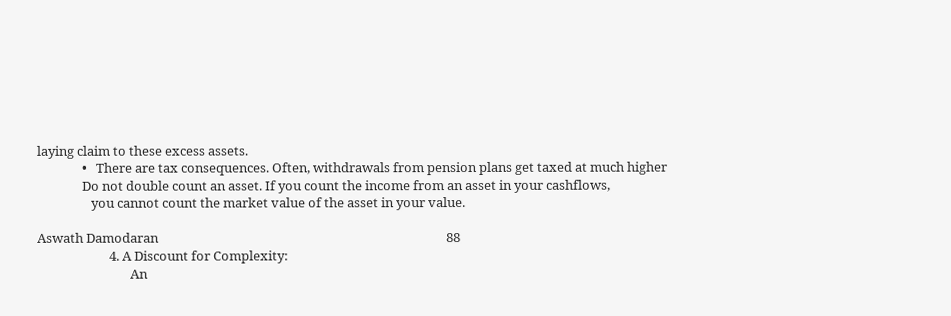laying claim to these excess assets.
               •   There are tax consequences. Often, withdrawals from pension plans get taxed at much higher
               Do not double count an asset. If you count the income from an asset in your cashflows,
                  you cannot count the market value of the asset in your value.

Aswath Damodaran                                                                                                88
                        4. A Discount for Complexity:
                               An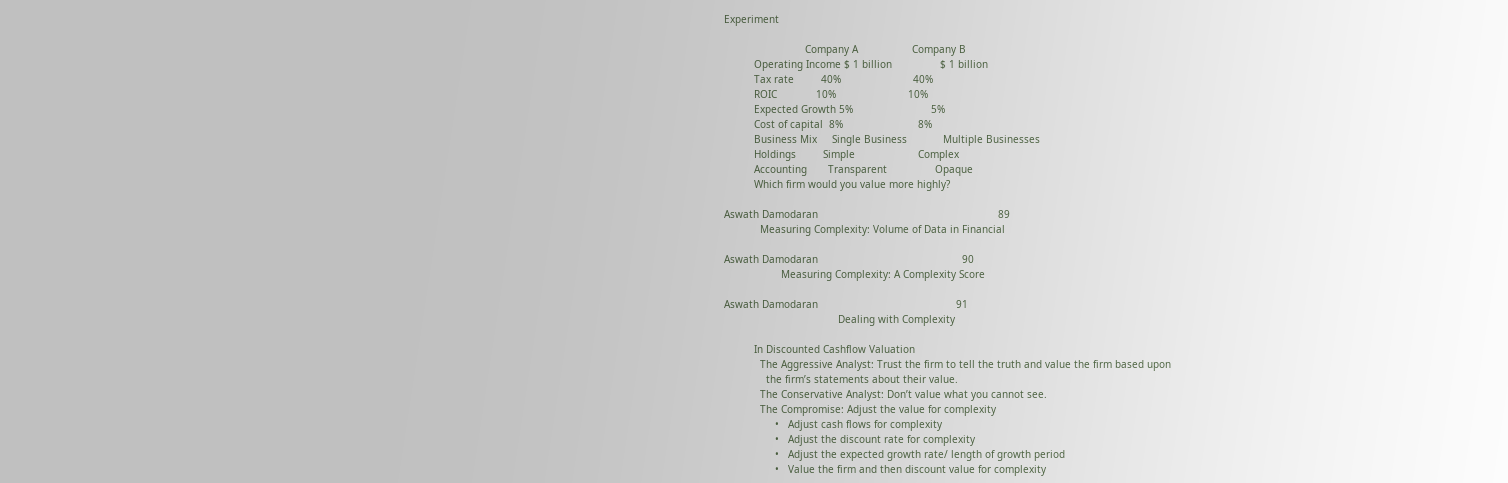Experiment

                           Company A                  Company B
          Operating Income $ 1 billion                $ 1 billion
          Tax rate         40%                        40%
          ROIC             10%                        10%
          Expected Growth 5%                          5%
          Cost of capital  8%                         8%
          Business Mix     Single Business            Multiple Businesses
          Holdings         Simple                     Complex
          Accounting       Transparent                Opaque
          Which firm would you value more highly?

Aswath Damodaran                                                            89
            Measuring Complexity: Volume of Data in Financial

Aswath Damodaran                                                90
                   Measuring Complexity: A Complexity Score

Aswath Damodaran                                              91
                                      Dealing with Complexity

          In Discounted Cashflow Valuation
            The Aggressive Analyst: Trust the firm to tell the truth and value the firm based upon
              the firm’s statements about their value.
            The Conservative Analyst: Don’t value what you cannot see.
            The Compromise: Adjust the value for complexity
                 •   Adjust cash flows for complexity
                 •   Adjust the discount rate for complexity
                 •   Adjust the expected growth rate/ length of growth period
                 •   Value the firm and then discount value for complexity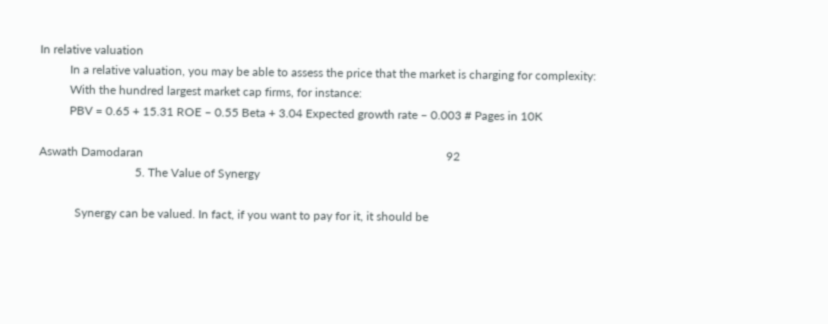In relative valuation
          In a relative valuation, you may be able to assess the price that the market is charging for complexity:
          With the hundred largest market cap firms, for instance:
          PBV = 0.65 + 15.31 ROE – 0.55 Beta + 3.04 Expected growth rate – 0.003 # Pages in 10K

Aswath Damodaran                                                                                                     92
                                5. The Value of Synergy

            Synergy can be valued. In fact, if you want to pay for it, it should be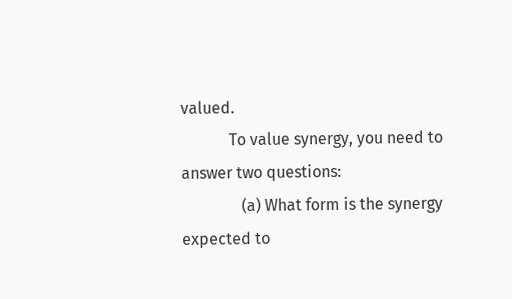valued.
            To value synergy, you need to answer two questions:
               (a) What form is the synergy expected to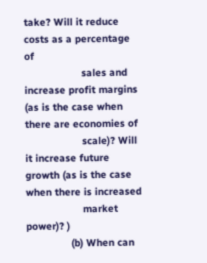take? Will it reduce costs as a percentage of
                   sales and increase profit margins (as is the case when there are economies of
                   scale)? Will it increase future growth (as is the case when there is increased
                   market power)? )
               (b) When can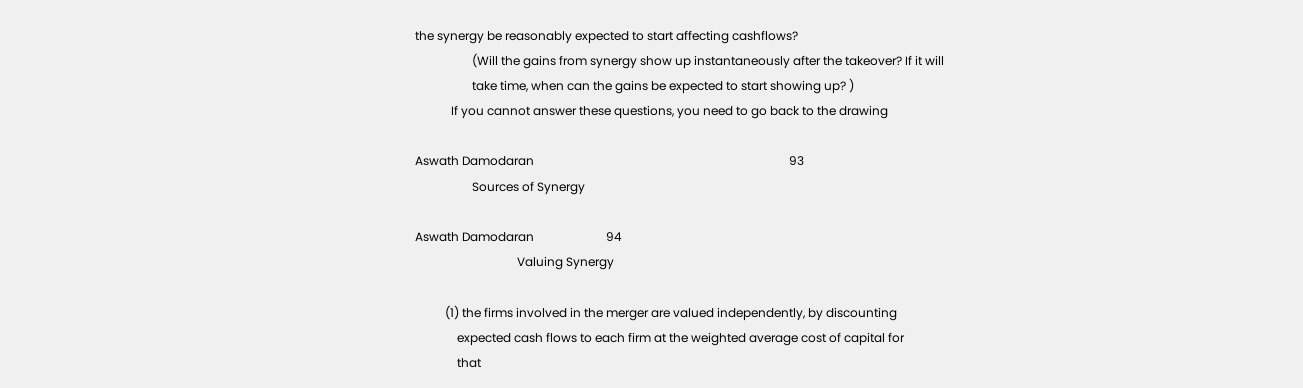the synergy be reasonably expected to start affecting cashflows?
                   (Will the gains from synergy show up instantaneously after the takeover? If it will
                   take time, when can the gains be expected to start showing up? )
            If you cannot answer these questions, you need to go back to the drawing

Aswath Damodaran                                                                                     93
                   Sources of Synergy

Aswath Damodaran                        94
                                  Valuing Synergy

          (1) the firms involved in the merger are valued independently, by discounting
              expected cash flows to each firm at the weighted average cost of capital for
              that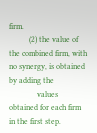firm.
          (2) the value of the combined firm, with no synergy, is obtained by adding the
              values obtained for each firm in the first step.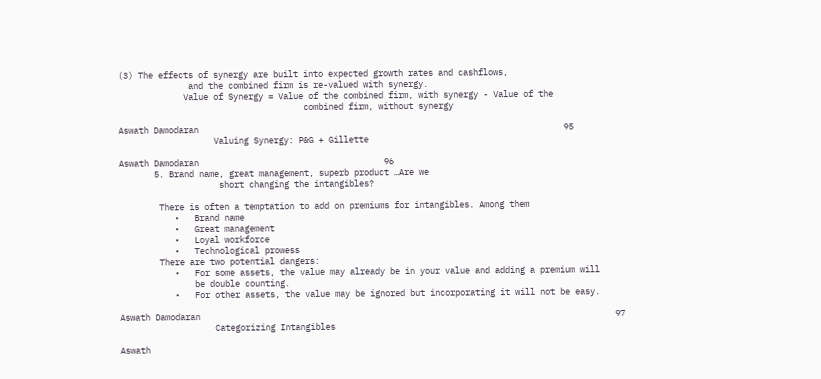(3) The effects of synergy are built into expected growth rates and cashflows,
              and the combined firm is re-valued with synergy.
             Value of Synergy = Value of the combined firm, with synergy - Value of the
                                     combined firm, without synergy

Aswath Damodaran                                                                         95
                   Valuing Synergy: P&G + Gillette

Aswath Damodaran                                     96
       5. Brand name, great management, superb product …Are we
                    short changing the intangibles?

        There is often a temptation to add on premiums for intangibles. Among them
           •   Brand name
           •   Great management
           •   Loyal workforce
           •   Technological prowess
        There are two potential dangers:
           •   For some assets, the value may already be in your value and adding a premium will
               be double counting.
           •   For other assets, the value may be ignored but incorporating it will not be easy.

Aswath Damodaran                                                                                   97
                   Categorizing Intangibles

Aswath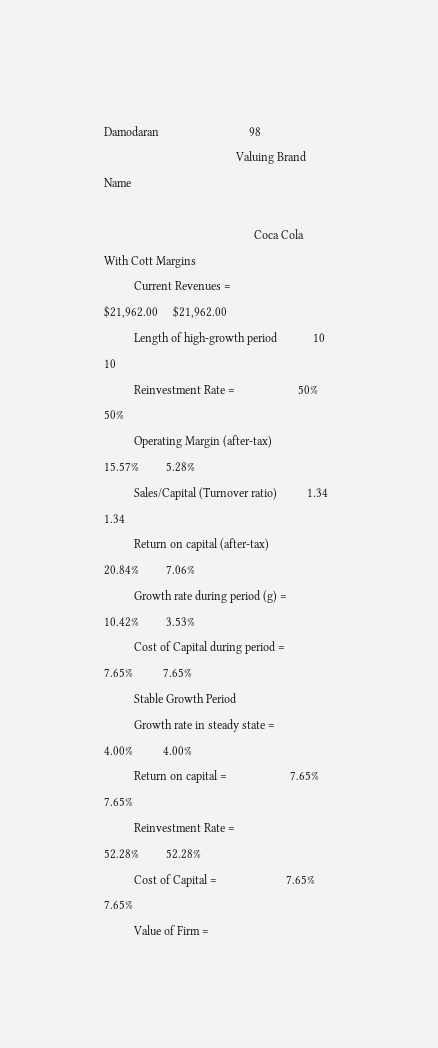Damodaran                              98
                                            Valuing Brand Name

                                                  Coca Cola      With Cott Margins
          Current Revenues =                      $21,962.00     $21,962.00
          Length of high-growth period            10             10
          Reinvestment Rate =                     50%            50%
          Operating Margin (after-tax)            15.57%         5.28%
          Sales/Capital (Turnover ratio)          1.34           1.34
          Return on capital (after-tax)           20.84%         7.06%
          Growth rate during period (g) =         10.42%         3.53%
          Cost of Capital during period =         7.65%          7.65%
          Stable Growth Period
          Growth rate in steady state =           4.00%          4.00%
          Return on capital =                     7.65%          7.65%
          Reinvestment Rate =                     52.28%         52.28%
          Cost of Capital =                       7.65%          7.65%
          Value of Firm =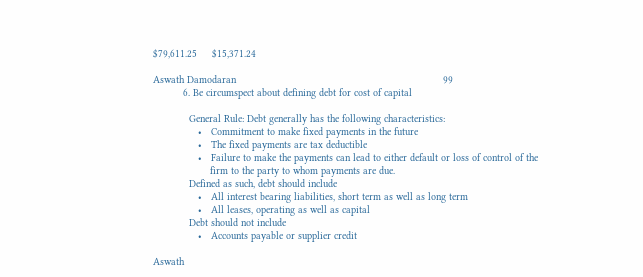$79,611.25     $15,371.24

Aswath Damodaran                                                                     99
          6. Be circumspect about defining debt for cost of capital

            General Rule: Debt generally has the following characteristics:
               •   Commitment to make fixed payments in the future
               •   The fixed payments are tax deductible
               •   Failure to make the payments can lead to either default or loss of control of the
                   firm to the party to whom payments are due.
            Defined as such, debt should include
               •   All interest bearing liabilities, short term as well as long term
               •   All leases, operating as well as capital
            Debt should not include
               •   Accounts payable or supplier credit

Aswath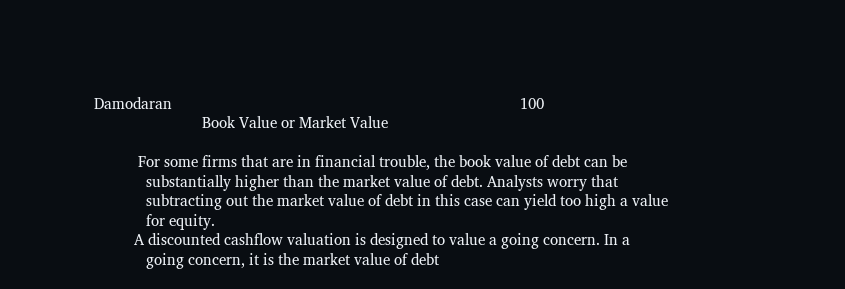Damodaran                                                                                       100
                           Book Value or Market Value

           For some firms that are in financial trouble, the book value of debt can be
             substantially higher than the market value of debt. Analysts worry that
             subtracting out the market value of debt in this case can yield too high a value
             for equity.
          A discounted cashflow valuation is designed to value a going concern. In a
             going concern, it is the market value of debt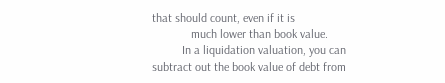that should count, even if it is
             much lower than book value.
          In a liquidation valuation, you can subtract out the book value of debt from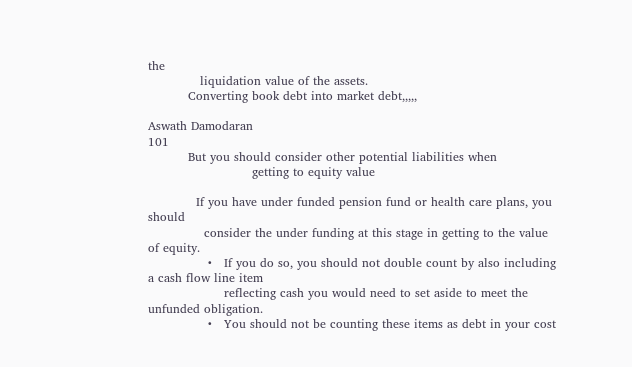the
             liquidation value of the assets.
          Converting book debt into market debt,,,,,

Aswath Damodaran                                                                           101
          But you should consider other potential liabilities when
                          getting to equity value

            If you have under funded pension fund or health care plans, you should
              consider the under funding at this stage in getting to the value of equity.
               •   If you do so, you should not double count by also including a cash flow line item
                   reflecting cash you would need to set aside to meet the unfunded obligation.
               •   You should not be counting these items as debt in your cost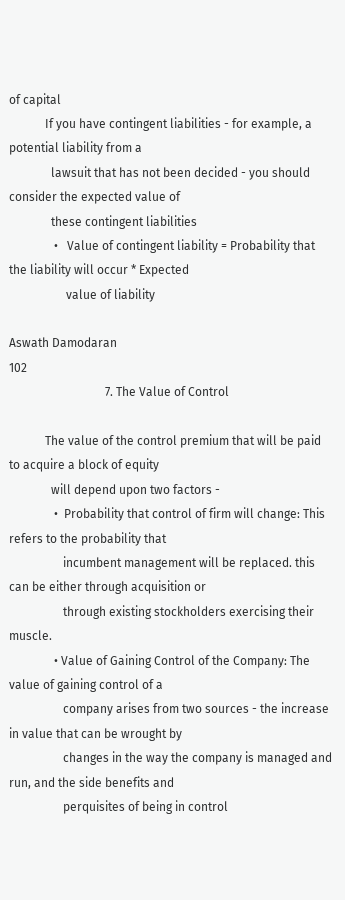of capital
            If you have contingent liabilities - for example, a potential liability from a
              lawsuit that has not been decided - you should consider the expected value of
              these contingent liabilities
               •   Value of contingent liability = Probability that the liability will occur * Expected
                   value of liability

Aswath Damodaran                                                                                          102
                                7. The Value of Control

            The value of the control premium that will be paid to acquire a block of equity
              will depend upon two factors -
               •  Probability that control of firm will change: This refers to the probability that
                  incumbent management will be replaced. this can be either through acquisition or
                  through existing stockholders exercising their muscle.
               • Value of Gaining Control of the Company: The value of gaining control of a
                  company arises from two sources - the increase in value that can be wrought by
                  changes in the way the company is managed and run, and the side benefits and
                  perquisites of being in control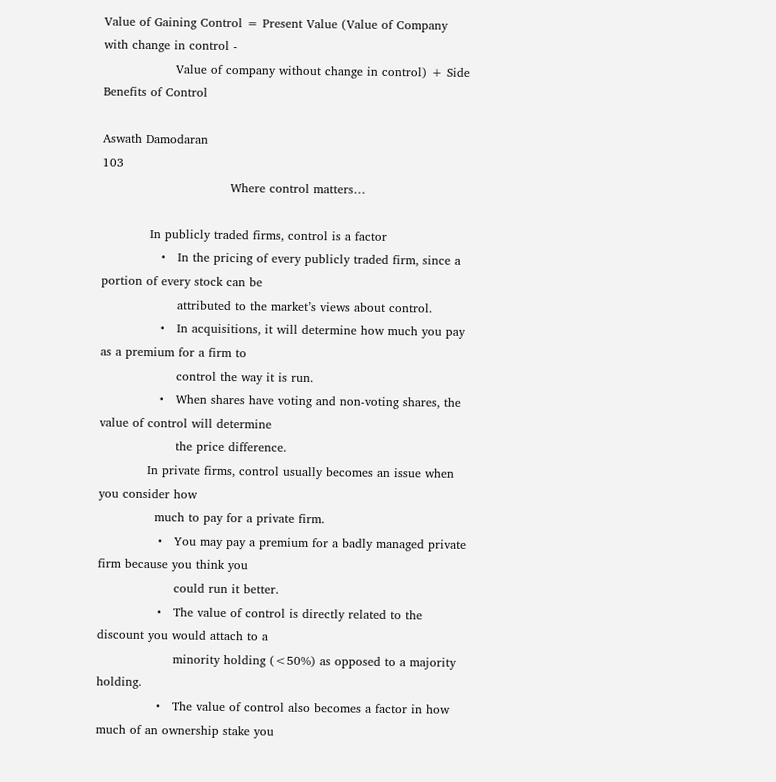Value of Gaining Control = Present Value (Value of Company with change in control -
                  Value of company without change in control) + Side Benefits of Control

Aswath Damodaran                                                                                 103
                                Where control matters…

            In publicly traded firms, control is a factor
               •   In the pricing of every publicly traded firm, since a portion of every stock can be
                   attributed to the market’s views about control.
               •   In acquisitions, it will determine how much you pay as a premium for a firm to
                   control the way it is run.
               •   When shares have voting and non-voting shares, the value of control will determine
                   the price difference.
            In private firms, control usually becomes an issue when you consider how
              much to pay for a private firm.
               •   You may pay a premium for a badly managed private firm because you think you
                   could run it better.
               •   The value of control is directly related to the discount you would attach to a
                   minority holding (<50%) as opposed to a majority holding.
               •   The value of control also becomes a factor in how much of an ownership stake you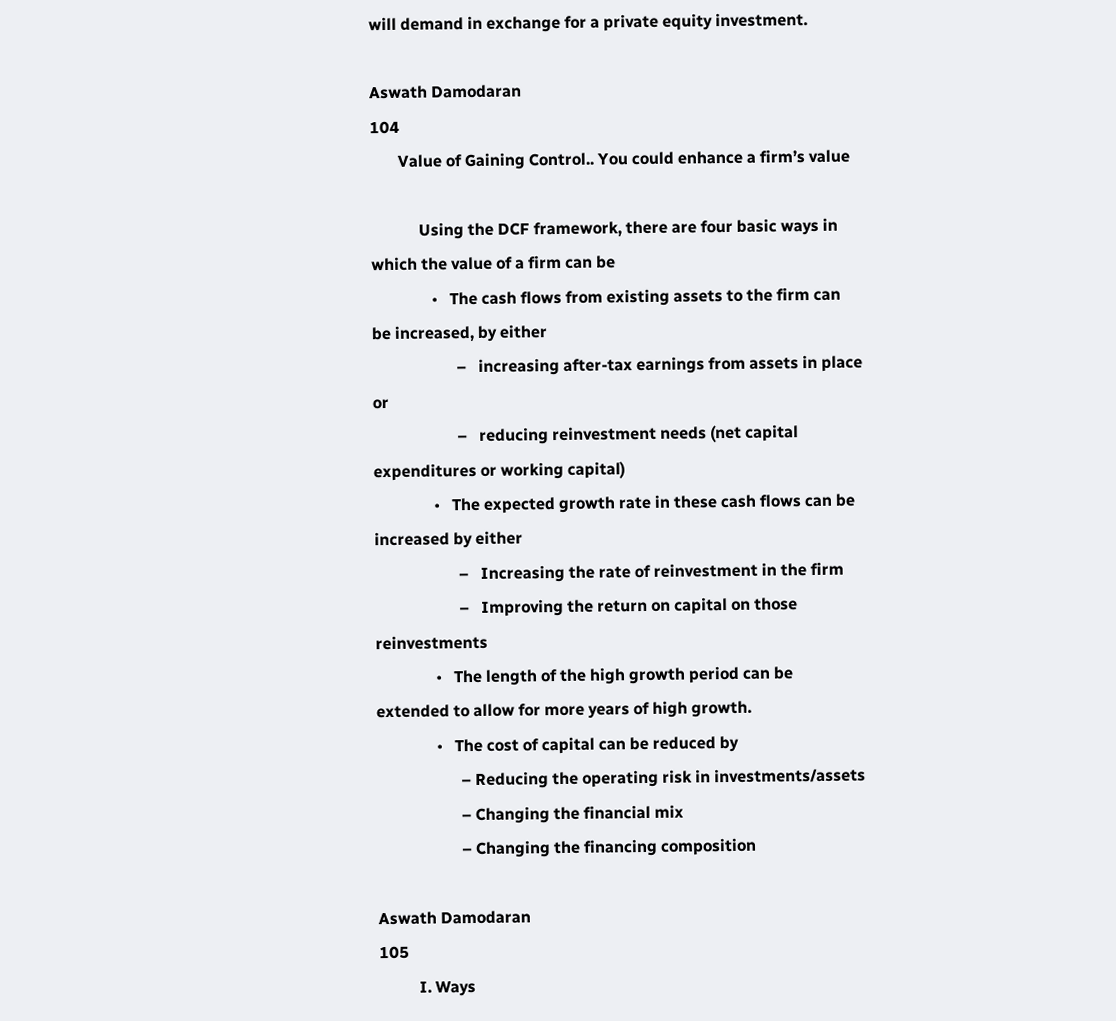will demand in exchange for a private equity investment.

Aswath Damodaran                                                                                    104
       Value of Gaining Control.. You could enhance a firm’s value

            Using the DCF framework, there are four basic ways in which the value of a firm can be
               •   The cash flows from existing assets to the firm can be increased, by either
                     –   increasing after-tax earnings from assets in place or
                     –   reducing reinvestment needs (net capital expenditures or working capital)
               •   The expected growth rate in these cash flows can be increased by either
                     –   Increasing the rate of reinvestment in the firm
                     –   Improving the return on capital on those reinvestments
               •   The length of the high growth period can be extended to allow for more years of high growth.
               •   The cost of capital can be reduced by
                     – Reducing the operating risk in investments/assets
                     – Changing the financial mix
                     – Changing the financing composition

Aswath Damodaran                                                                                                  105
          I. Ways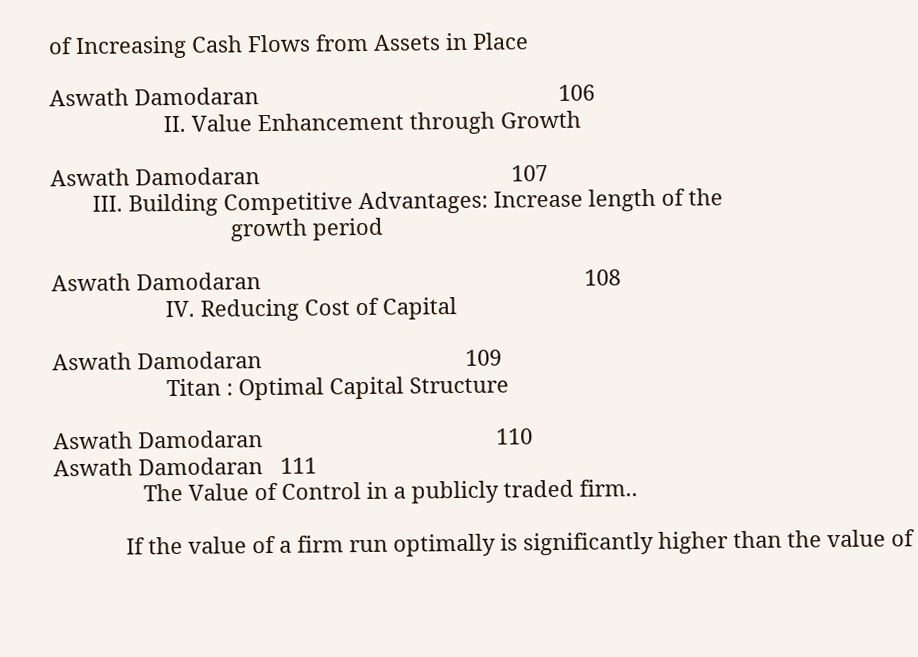of Increasing Cash Flows from Assets in Place

Aswath Damodaran                                                  106
                   II. Value Enhancement through Growth

Aswath Damodaran                                          107
       III. Building Competitive Advantages: Increase length of the
                              growth period

Aswath Damodaran                                                      108
                   IV. Reducing Cost of Capital

Aswath Damodaran                                  109
                   Titan : Optimal Capital Structure

Aswath Damodaran                                       110
Aswath Damodaran   111
               The Value of Control in a publicly traded firm..

            If the value of a firm run optimally is significantly higher than the value of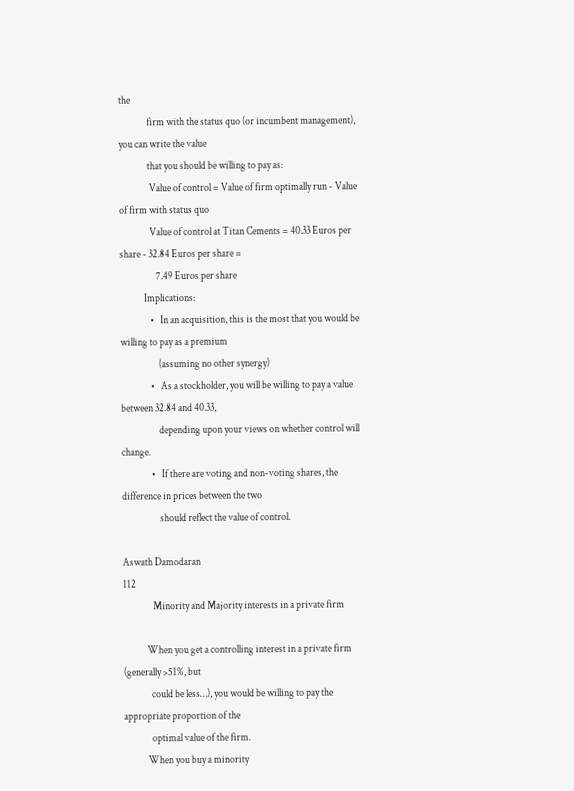the
              firm with the status quo (or incumbent management), you can write the value
              that you should be willing to pay as:
               Value of control = Value of firm optimally run - Value of firm with status quo
               Value of control at Titan Cements = 40.33 Euros per share - 32.84 Euros per share =
                  7.49 Euros per share
            Implications:
               •   In an acquisition, this is the most that you would be willing to pay as a premium
                   (assuming no other synergy)
               •   As a stockholder, you will be willing to pay a value between 32.84 and 40.33,
                   depending upon your views on whether control will change.
               •   If there are voting and non-voting shares, the difference in prices between the two
                   should reflect the value of control.

Aswath Damodaran                                                                                         112
               Minority and Majority interests in a private firm

            When you get a controlling interest in a private firm (generally >51%, but
              could be less…), you would be willing to pay the appropriate proportion of the
              optimal value of the firm.
            When you buy a minority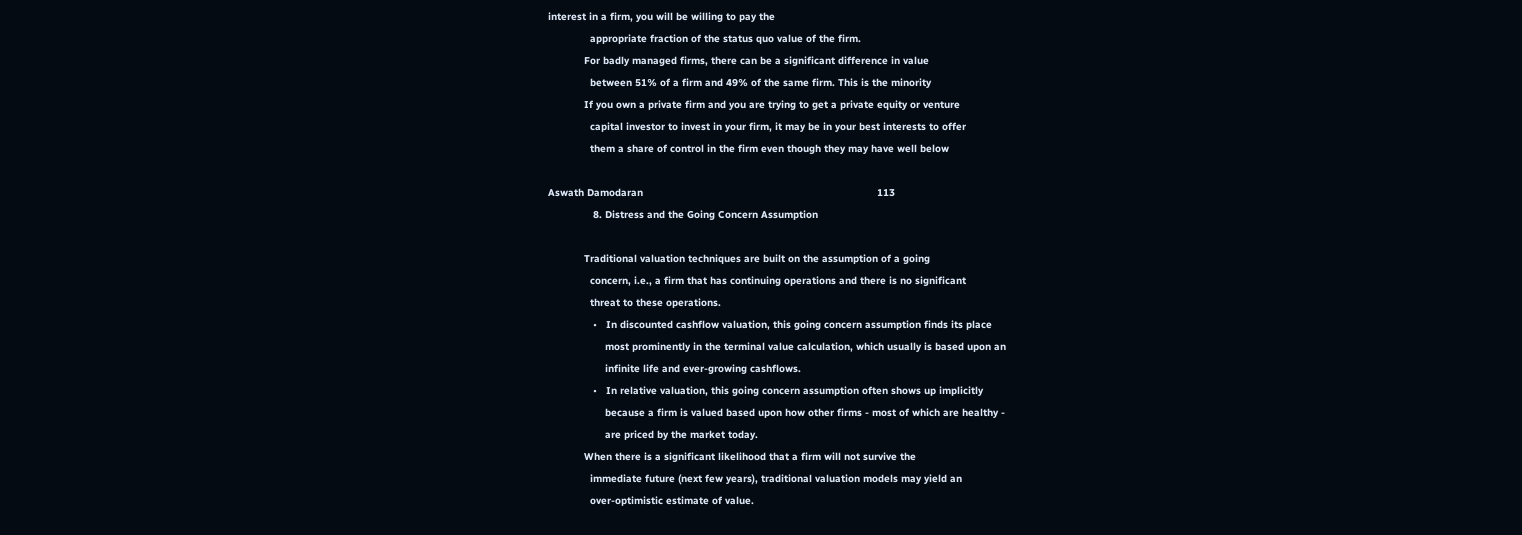interest in a firm, you will be willing to pay the
              appropriate fraction of the status quo value of the firm.
            For badly managed firms, there can be a significant difference in value
              between 51% of a firm and 49% of the same firm. This is the minority
            If you own a private firm and you are trying to get a private equity or venture
              capital investor to invest in your firm, it may be in your best interests to offer
              them a share of control in the firm even though they may have well below

Aswath Damodaran                                                                              113
               8. Distress and the Going Concern Assumption

            Traditional valuation techniques are built on the assumption of a going
              concern, i.e., a firm that has continuing operations and there is no significant
              threat to these operations.
               •   In discounted cashflow valuation, this going concern assumption finds its place
                   most prominently in the terminal value calculation, which usually is based upon an
                   infinite life and ever-growing cashflows.
               •   In relative valuation, this going concern assumption often shows up implicitly
                   because a firm is valued based upon how other firms - most of which are healthy -
                   are priced by the market today.
            When there is a significant likelihood that a firm will not survive the
              immediate future (next few years), traditional valuation models may yield an
              over-optimistic estimate of value.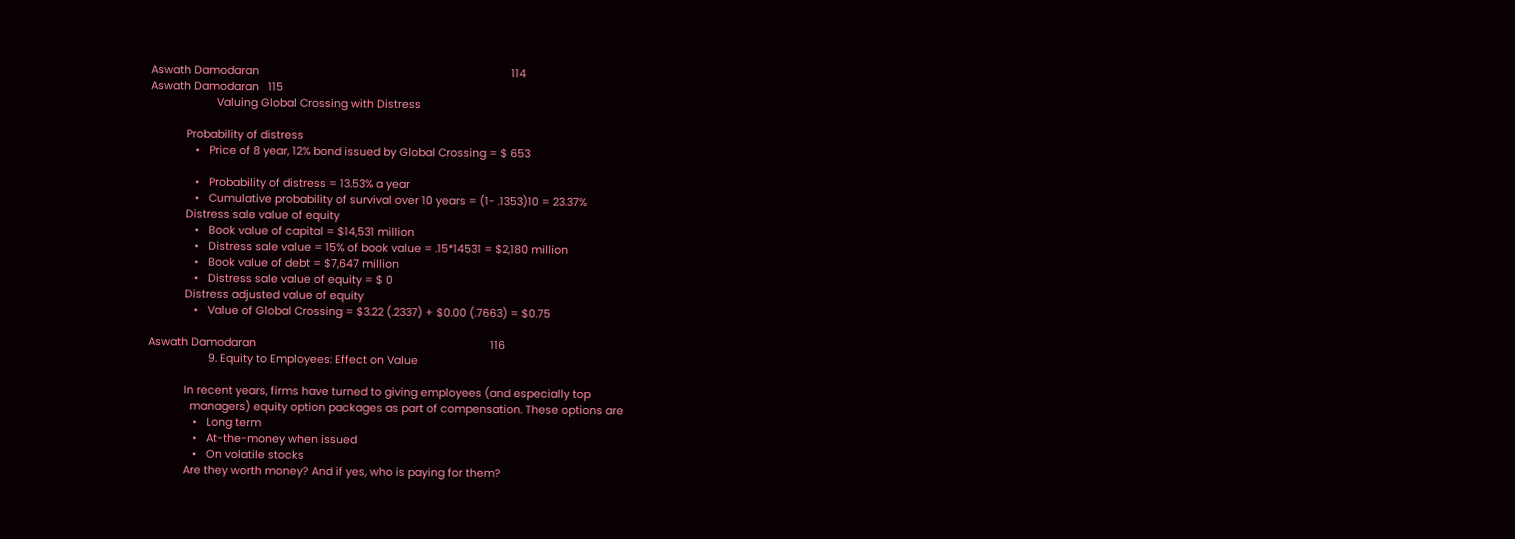Aswath Damodaran                                                                                    114
Aswath Damodaran   115
                      Valuing Global Crossing with Distress

            Probability of distress
               •   Price of 8 year, 12% bond issued by Global Crossing = $ 653

               •   Probability of distress = 13.53% a year
               •   Cumulative probability of survival over 10 years = (1- .1353)10 = 23.37%
            Distress sale value of equity
               •   Book value of capital = $14,531 million
               •   Distress sale value = 15% of book value = .15*14531 = $2,180 million
               •   Book value of debt = $7,647 million
               •   Distress sale value of equity = $ 0
            Distress adjusted value of equity
               •   Value of Global Crossing = $3.22 (.2337) + $0.00 (.7663) = $0.75

Aswath Damodaran                                                                              116
                    9. Equity to Employees: Effect on Value

            In recent years, firms have turned to giving employees (and especially top
              managers) equity option packages as part of compensation. These options are
               •   Long term
               •   At-the-money when issued
               •   On volatile stocks
            Are they worth money? And if yes, who is paying for them?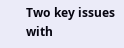Two key issues with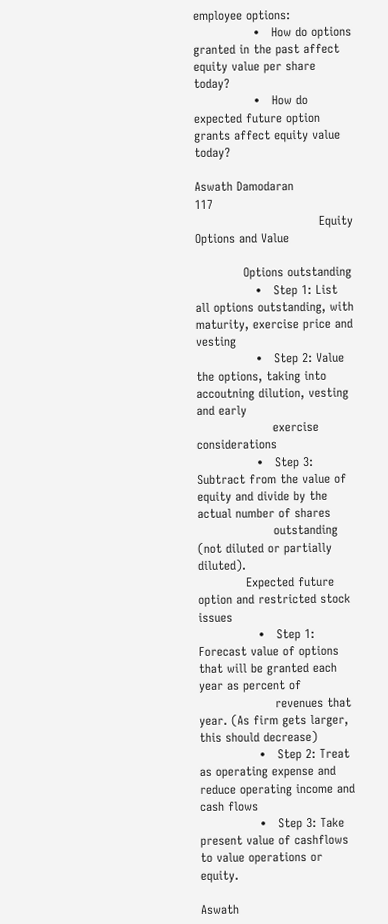employee options:
               •   How do options granted in the past affect equity value per share today?
               •   How do expected future option grants affect equity value today?

Aswath Damodaran                                                                             117
                               Equity Options and Value

            Options outstanding
               •   Step 1: List all options outstanding, with maturity, exercise price and vesting
               •   Step 2: Value the options, taking into accoutning dilution, vesting and early
                   exercise considerations
               •   Step 3: Subtract from the value of equity and divide by the actual number of shares
                   outstanding (not diluted or partially diluted).
            Expected future option and restricted stock issues
               •   Step 1: Forecast value of options that will be granted each year as percent of
                   revenues that year. (As firm gets larger, this should decrease)
               •   Step 2: Treat as operating expense and reduce operating income and cash flows
               •   Step 3: Take present value of cashflows to value operations or equity.

Aswath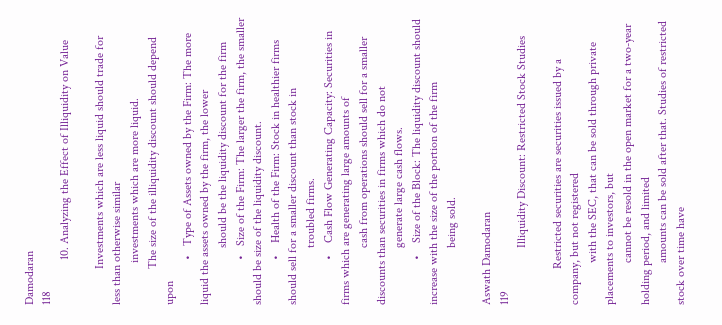Damodaran                                                                                    118
               10. Analyzing the Effect of Illiquidity on Value

            Investments which are less liquid should trade for less than otherwise similar
              investments which are more liquid.
            The size of the illiquidity discount should depend upon
               •   Type of Assets owned by the Firm: The more liquid the assets owned by the firm, the lower
                   should be the liquidity discount for the firm
               •   Size of the Firm: The larger the firm, the smaller should be size of the liquidity discount.
               •    Health of the Firm: Stock in healthier firms should sell for a smaller discount than stock in
                   troubled firms.
               •    Cash Flow Generating Capacity: Securities in firms which are generating large amounts of
                   cash from operations should sell for a smaller discounts than securities in firms which do not
                   generate large cash flows.
               •    Size of the Block: The liquidity discount should increase with the size of the portion of the firm
                   being sold.

Aswath Damodaran                                                                                                    119
                   Illiquidity Discount: Restricted Stock Studies

            Restricted securities are securities issued by a company, but not registered
              with the SEC, that can be sold through private placements to investors, but
              cannot be resold in the open market for a two-year holding period, and limited
              amounts can be sold after that. Studies of restricted stock over time have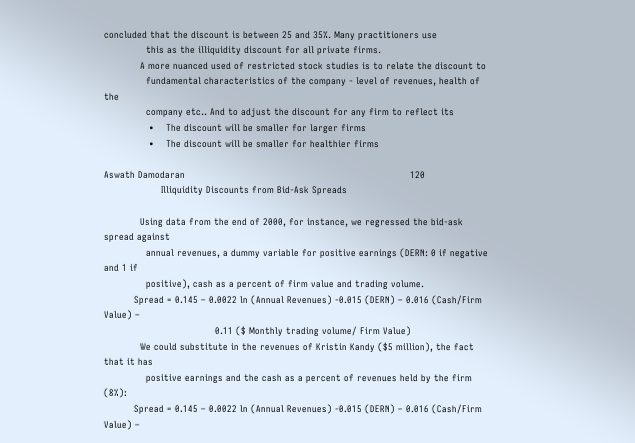concluded that the discount is between 25 and 35%. Many practitioners use
              this as the illiquidity discount for all private firms.
            A more nuanced used of restricted stock studies is to relate the discount to
              fundamental characteristics of the company - level of revenues, health of the
              company etc.. And to adjust the discount for any firm to reflect its
               •    The discount will be smaller for larger firms
               •    The discount will be smaller for healthier firms

Aswath Damodaran                                                                           120
                   Illiquidity Discounts from Bid-Ask Spreads

            Using data from the end of 2000, for instance, we regressed the bid-ask spread against
              annual revenues, a dummy variable for positive earnings (DERN: 0 if negative and 1 if
              positive), cash as a percent of firm value and trading volume.
          Spread = 0.145 – 0.0022 ln (Annual Revenues) -0.015 (DERN) – 0.016 (Cash/Firm Value) –
                                     0.11 ($ Monthly trading volume/ Firm Value)
            We could substitute in the revenues of Kristin Kandy ($5 million), the fact that it has
              positive earnings and the cash as a percent of revenues held by the firm (8%):
          Spread = 0.145 – 0.0022 ln (Annual Revenues) -0.015 (DERN) – 0.016 (Cash/Firm Value) –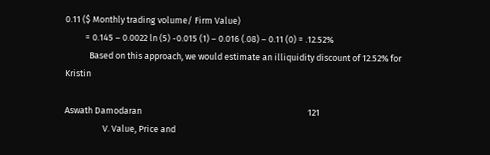0.11 ($ Monthly trading volume/ Firm Value)
          = 0.145 – 0.0022 ln (5) -0.015 (1) – 0.016 (.08) – 0.11 (0) = .12.52%
            Based on this approach, we would estimate an illiquidity discount of 12.52% for Kristin

Aswath Damodaran                                                                                   121
                   V. Value, Price and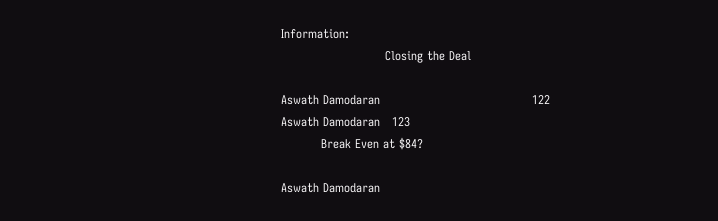Information:
                          Closing the Deal

Aswath Damodaran                                      122
Aswath Damodaran   123
          Break Even at $84?

Aswath Damodaran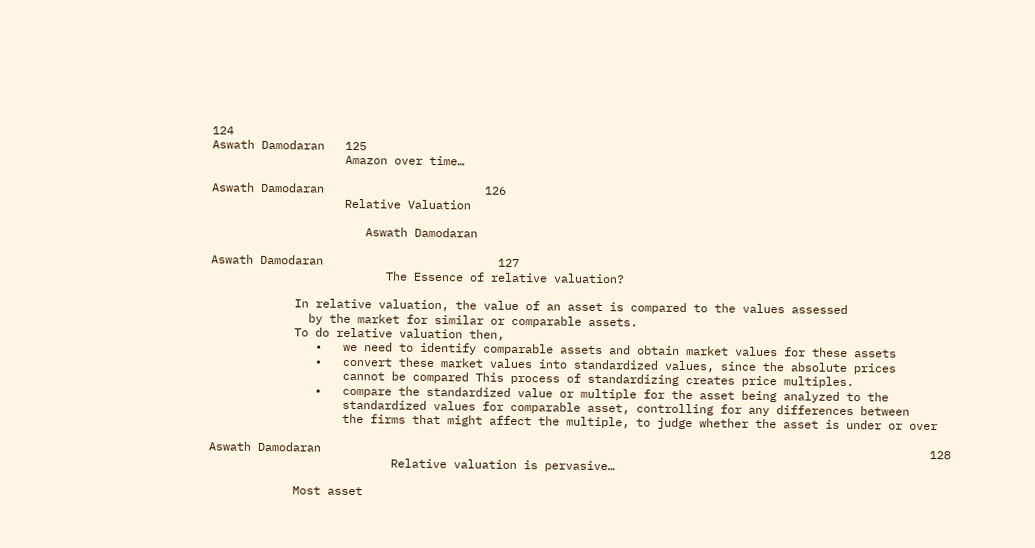124
Aswath Damodaran   125
                   Amazon over time…

Aswath Damodaran                       126
                   Relative Valuation

                      Aswath Damodaran

Aswath Damodaran                         127
                         The Essence of relative valuation?

            In relative valuation, the value of an asset is compared to the values assessed
              by the market for similar or comparable assets.
            To do relative valuation then,
               •   we need to identify comparable assets and obtain market values for these assets
               •   convert these market values into standardized values, since the absolute prices
                   cannot be compared This process of standardizing creates price multiples.
               •   compare the standardized value or multiple for the asset being analyzed to the
                   standardized values for comparable asset, controlling for any differences between
                   the firms that might affect the multiple, to judge whether the asset is under or over

Aswath Damodaran                                                                                       128
                          Relative valuation is pervasive…

            Most asset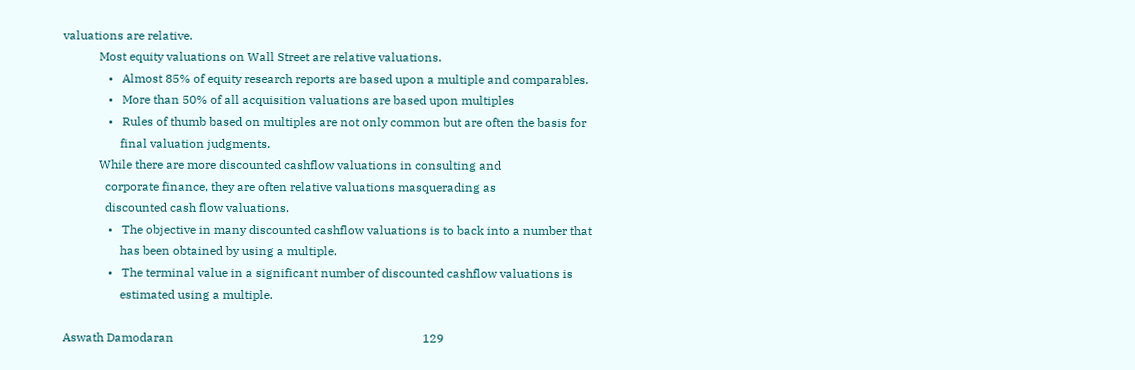valuations are relative.
            Most equity valuations on Wall Street are relative valuations.
               •   Almost 85% of equity research reports are based upon a multiple and comparables.
               •   More than 50% of all acquisition valuations are based upon multiples
               •   Rules of thumb based on multiples are not only common but are often the basis for
                   final valuation judgments.
            While there are more discounted cashflow valuations in consulting and
              corporate finance, they are often relative valuations masquerading as
              discounted cash flow valuations.
               •   The objective in many discounted cashflow valuations is to back into a number that
                   has been obtained by using a multiple.
               •   The terminal value in a significant number of discounted cashflow valuations is
                   estimated using a multiple.

Aswath Damodaran                                                                                   129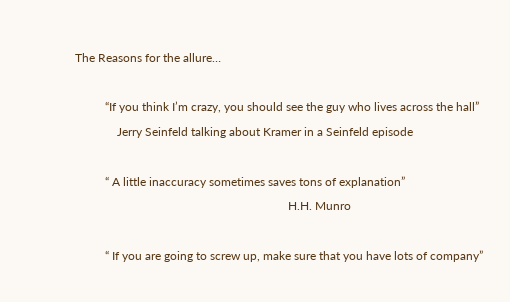The Reasons for the allure…

          “If you think I’m crazy, you should see the guy who lives across the hall”
              Jerry Seinfeld talking about Kramer in a Seinfeld episode

          “ A little inaccuracy sometimes saves tons of explanation”
                                                                       H.H. Munro

          “ If you are going to screw up, make sure that you have lots of company”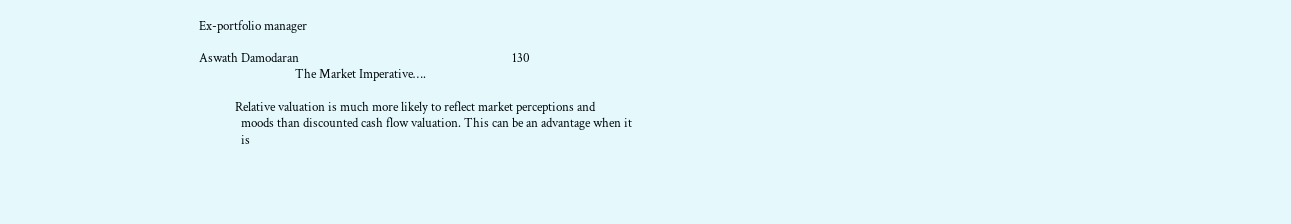Ex-portfolio manager

Aswath Damodaran                                                                       130
                                The Market Imperative….

            Relative valuation is much more likely to reflect market perceptions and
              moods than discounted cash flow valuation. This can be an advantage when it
              is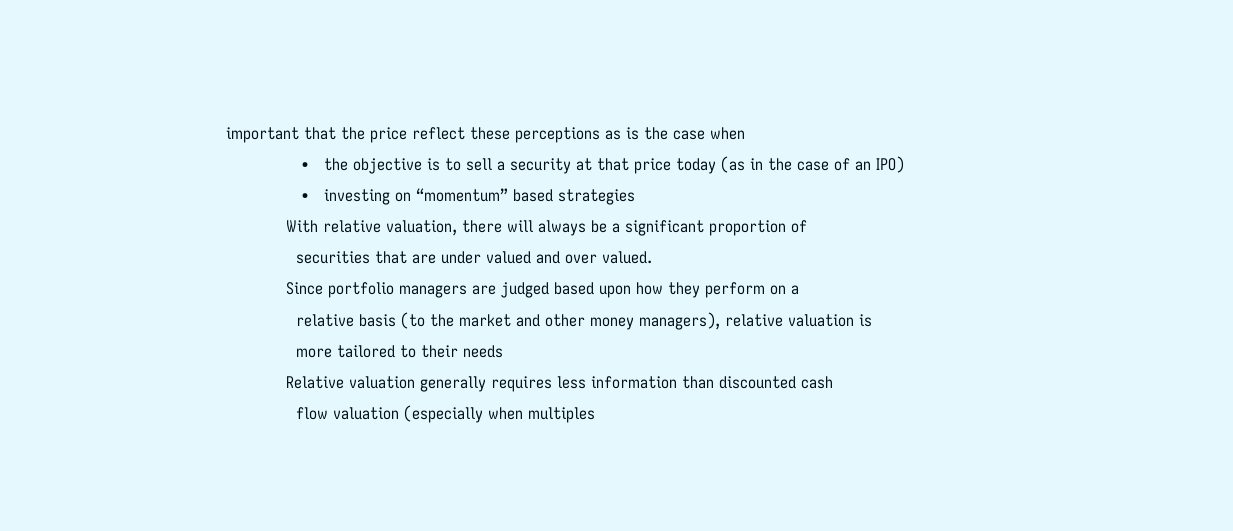important that the price reflect these perceptions as is the case when
               •   the objective is to sell a security at that price today (as in the case of an IPO)
               •   investing on “momentum” based strategies
            With relative valuation, there will always be a significant proportion of
              securities that are under valued and over valued.
            Since portfolio managers are judged based upon how they perform on a
              relative basis (to the market and other money managers), relative valuation is
              more tailored to their needs
            Relative valuation generally requires less information than discounted cash
              flow valuation (especially when multiples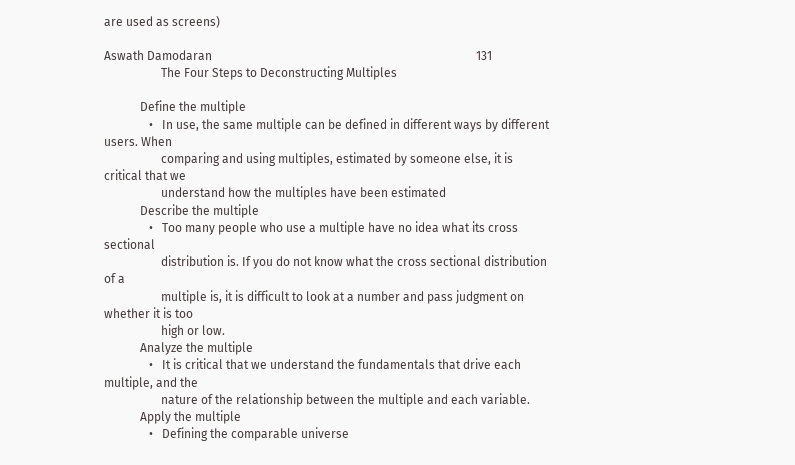are used as screens)

Aswath Damodaran                                                                                        131
                   The Four Steps to Deconstructing Multiples

            Define the multiple
               •   In use, the same multiple can be defined in different ways by different users. When
                   comparing and using multiples, estimated by someone else, it is critical that we
                   understand how the multiples have been estimated
            Describe the multiple
               •   Too many people who use a multiple have no idea what its cross sectional
                   distribution is. If you do not know what the cross sectional distribution of a
                   multiple is, it is difficult to look at a number and pass judgment on whether it is too
                   high or low.
            Analyze the multiple
               •   It is critical that we understand the fundamentals that drive each multiple, and the
                   nature of the relationship between the multiple and each variable.
            Apply the multiple
               •   Defining the comparable universe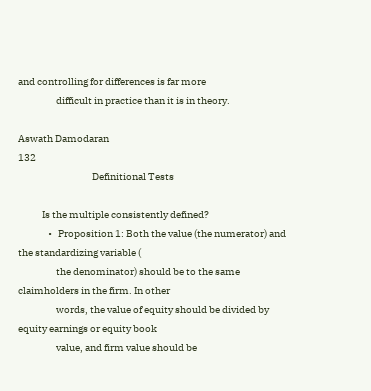and controlling for differences is far more
                   difficult in practice than it is in theory.

Aswath Damodaran                                                                                          132
                                     Definitional Tests

            Is the multiple consistently defined?
               •   Proposition 1: Both the value (the numerator) and the standardizing variable (
                   the denominator) should be to the same claimholders in the firm. In other
                   words, the value of equity should be divided by equity earnings or equity book
                   value, and firm value should be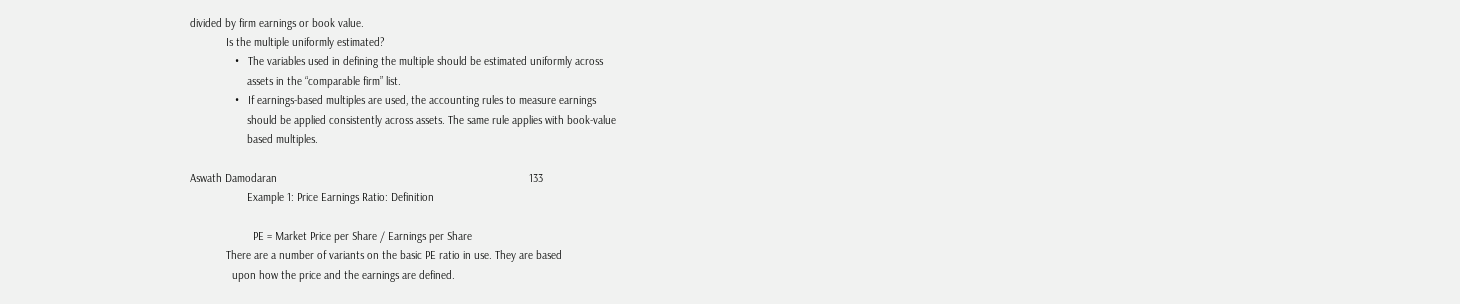divided by firm earnings or book value.
            Is the multiple uniformly estimated?
               •   The variables used in defining the multiple should be estimated uniformly across
                   assets in the “comparable firm” list.
               •   If earnings-based multiples are used, the accounting rules to measure earnings
                   should be applied consistently across assets. The same rule applies with book-value
                   based multiples.

Aswath Damodaran                                                                                    133
                   Example 1: Price Earnings Ratio: Definition

                     PE = Market Price per Share / Earnings per Share
            There are a number of variants on the basic PE ratio in use. They are based
              upon how the price and the earnings are defined.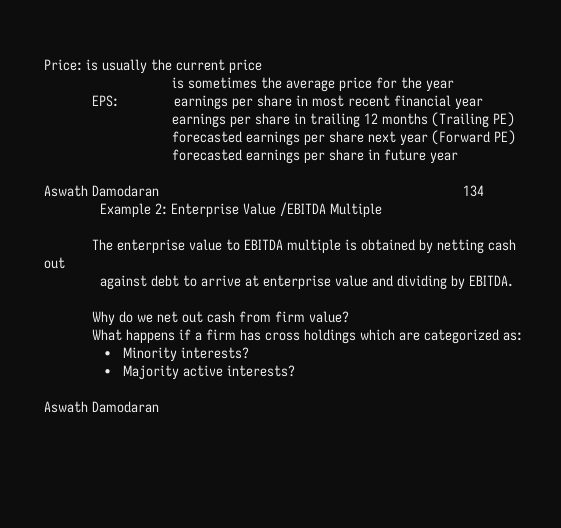Price: is usually the current price
                                is sometimes the average price for the year
            EPS:              earnings per share in most recent financial year
                                earnings per share in trailing 12 months (Trailing PE)
                                forecasted earnings per share next year (Forward PE)
                                forecasted earnings per share in future year

Aswath Damodaran                                                                            134
              Example 2: Enterprise Value /EBITDA Multiple

            The enterprise value to EBITDA multiple is obtained by netting cash out
              against debt to arrive at enterprise value and dividing by EBITDA.

            Why do we net out cash from firm value?
            What happens if a firm has cross holdings which are categorized as:
               •   Minority interests?
               •   Majority active interests?

Aswath Damodaran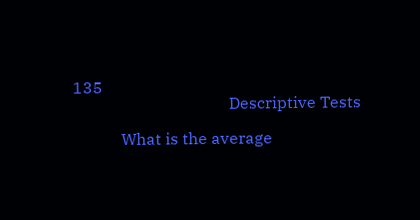135
                                       Descriptive Tests

            What is the average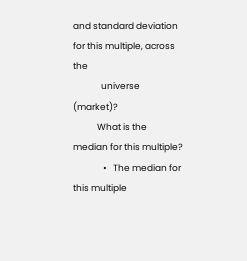and standard deviation for this multiple, across the
              universe (market)?
            What is the median for this multiple?
               •   The median for this multiple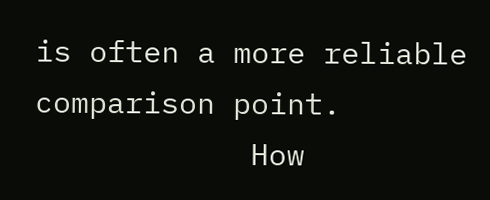is often a more reliable comparison point.
            How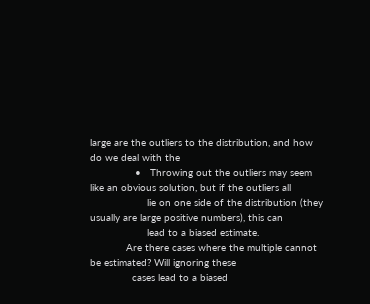large are the outliers to the distribution, and how do we deal with the
               •   Throwing out the outliers may seem like an obvious solution, but if the outliers all
                   lie on one side of the distribution (they usually are large positive numbers), this can
                   lead to a biased estimate.
            Are there cases where the multiple cannot be estimated? Will ignoring these
              cases lead to a biased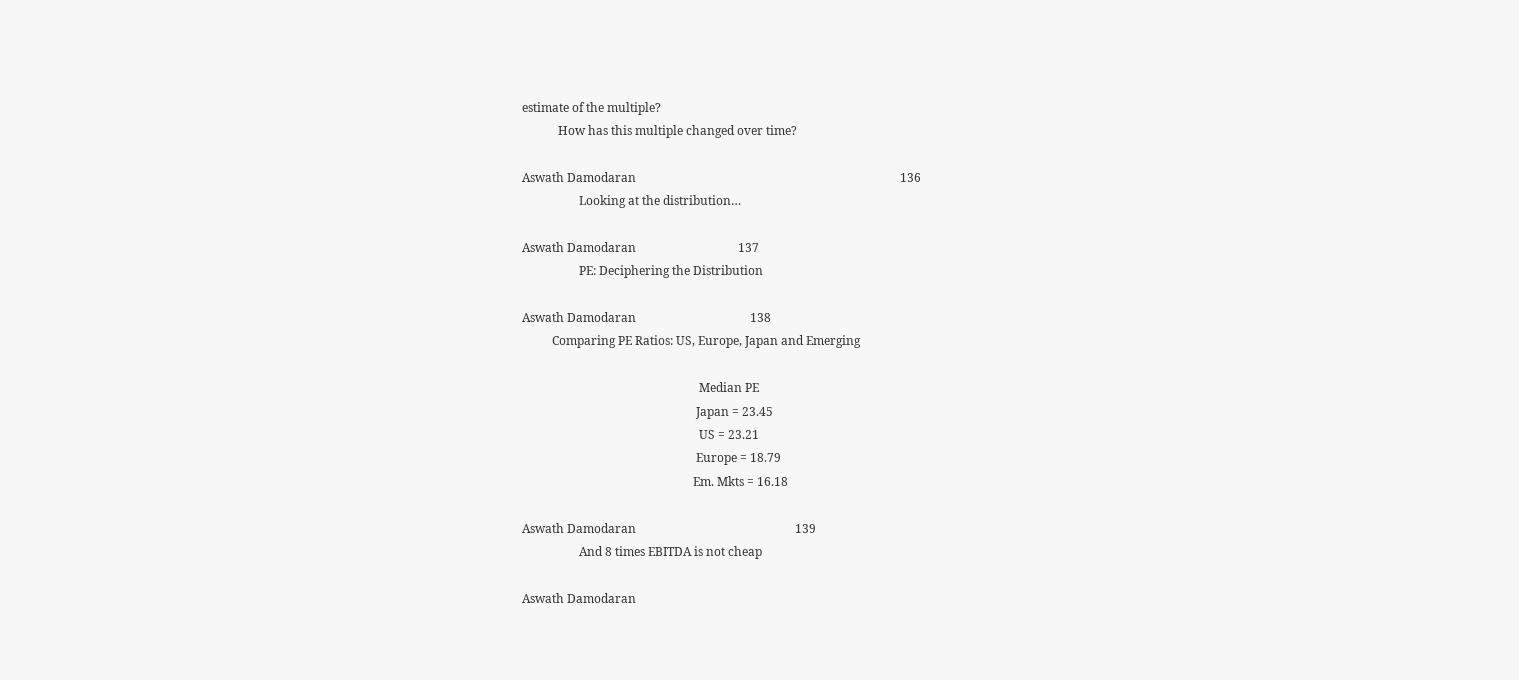estimate of the multiple?
            How has this multiple changed over time?

Aswath Damodaran                                                                                        136
                   Looking at the distribution…

Aswath Damodaran                                  137
                   PE: Deciphering the Distribution

Aswath Damodaran                                      138
          Comparing PE Ratios: US, Europe, Japan and Emerging

                                                           Median PE
                                                          Japan = 23.45
                                                           US = 23.21
                                                          Europe = 18.79
                                                         Em. Mkts = 16.18

Aswath Damodaran                                                     139
                   And 8 times EBITDA is not cheap

Aswath Damodaran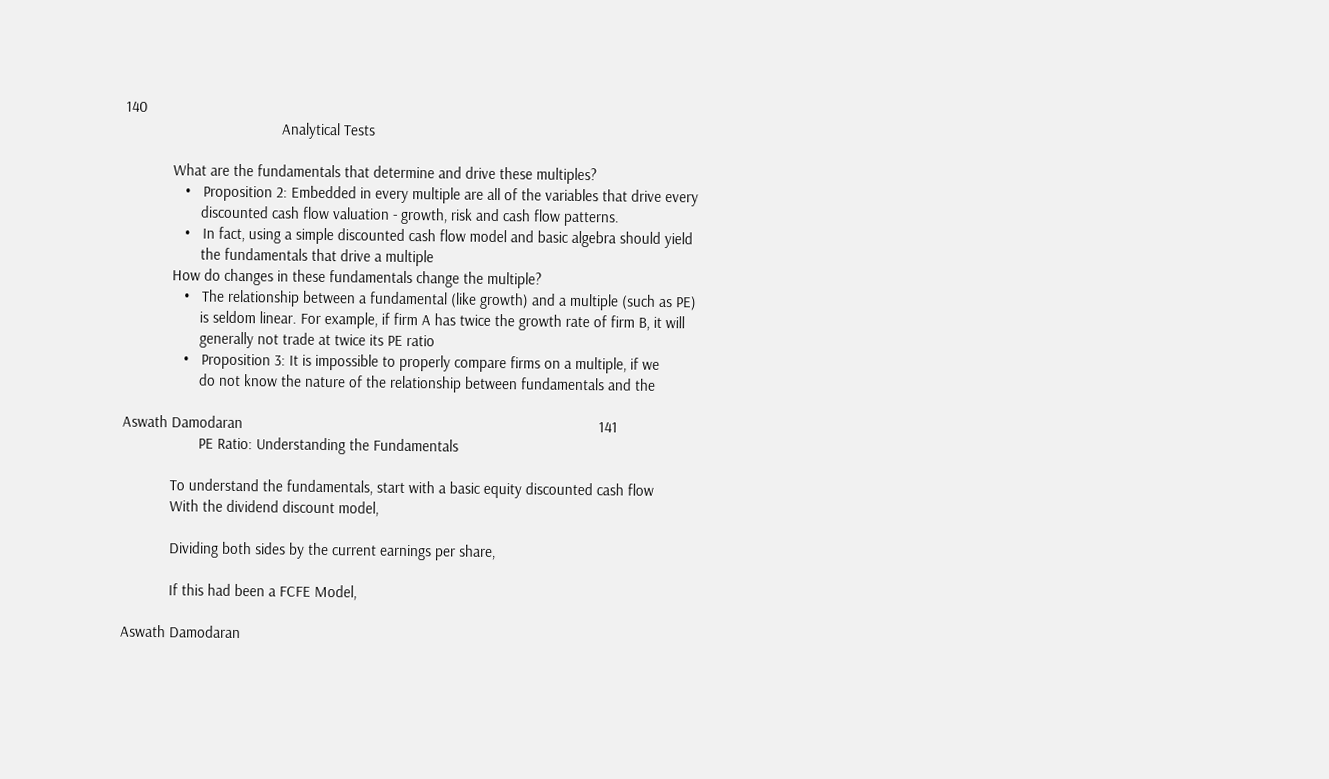140
                                       Analytical Tests

            What are the fundamentals that determine and drive these multiples?
               •   Proposition 2: Embedded in every multiple are all of the variables that drive every
                   discounted cash flow valuation - growth, risk and cash flow patterns.
               •   In fact, using a simple discounted cash flow model and basic algebra should yield
                   the fundamentals that drive a multiple
            How do changes in these fundamentals change the multiple?
               •   The relationship between a fundamental (like growth) and a multiple (such as PE)
                   is seldom linear. For example, if firm A has twice the growth rate of firm B, it will
                   generally not trade at twice its PE ratio
               •   Proposition 3: It is impossible to properly compare firms on a multiple, if we
                   do not know the nature of the relationship between fundamentals and the

Aswath Damodaran                                                                                         141
                   PE Ratio: Understanding the Fundamentals

            To understand the fundamentals, start with a basic equity discounted cash flow
            With the dividend discount model,

            Dividing both sides by the current earnings per share,

            If this had been a FCFE Model,

Aswath Damodaran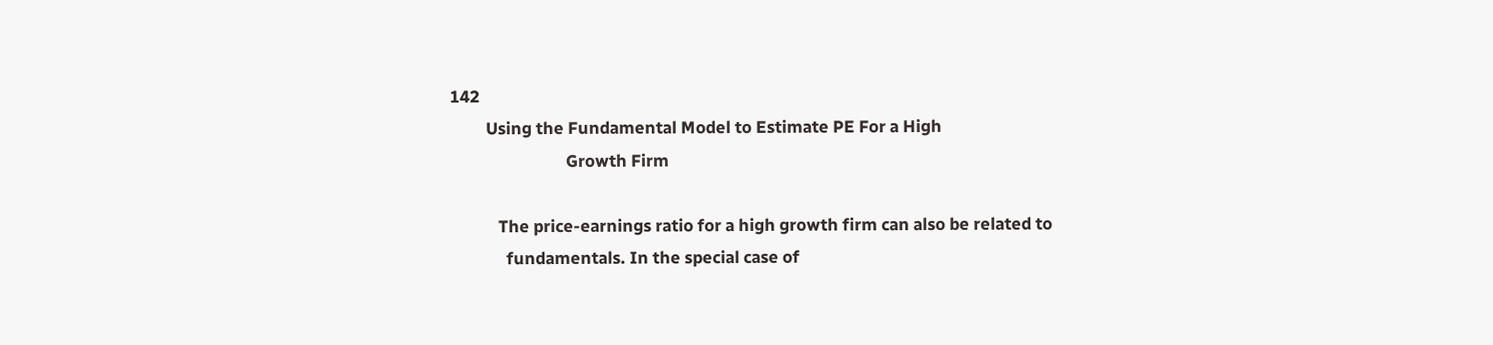142
         Using the Fundamental Model to Estimate PE For a High
                             Growth Firm

            The price-earnings ratio for a high growth firm can also be related to
              fundamentals. In the special case of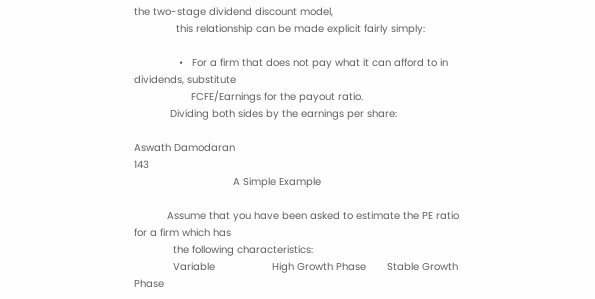the two-stage dividend discount model,
              this relationship can be made explicit fairly simply:

               •   For a firm that does not pay what it can afford to in dividends, substitute
                   FCFE/Earnings for the payout ratio.
            Dividing both sides by the earnings per share:

Aswath Damodaran                                                                                 143
                                 A Simple Example

           Assume that you have been asked to estimate the PE ratio for a firm which has
             the following characteristics:
             Variable                   High Growth Phase       Stable Growth Phase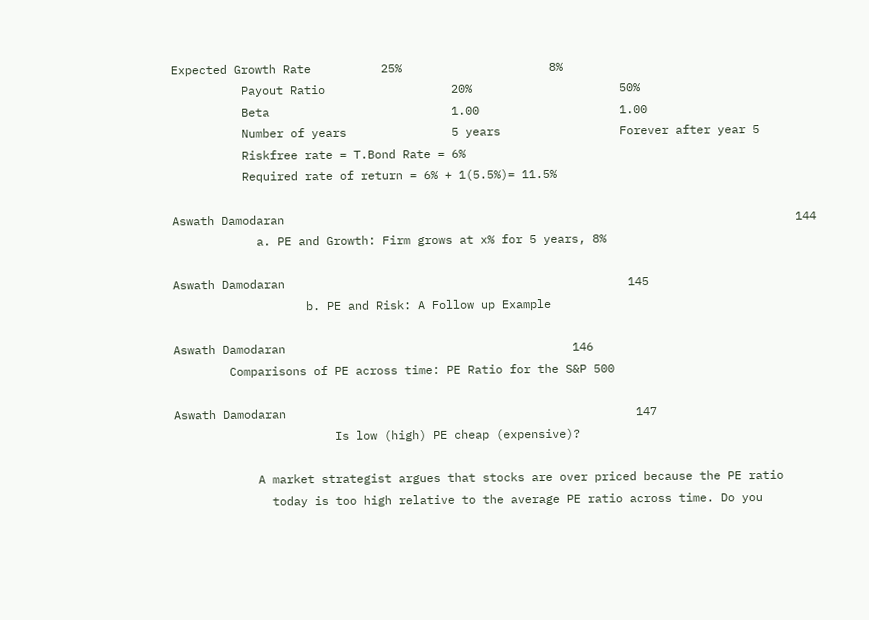Expected Growth Rate          25%                     8%
          Payout Ratio                  20%                     50%
          Beta                          1.00                    1.00
          Number of years               5 years                 Forever after year 5
          Riskfree rate = T.Bond Rate = 6%
          Required rate of return = 6% + 1(5.5%)= 11.5%

Aswath Damodaran                                                                         144
            a. PE and Growth: Firm grows at x% for 5 years, 8%

Aswath Damodaran                                                 145
                   b. PE and Risk: A Follow up Example

Aswath Damodaran                                         146
        Comparisons of PE across time: PE Ratio for the S&P 500

Aswath Damodaran                                                  147
                       Is low (high) PE cheap (expensive)?

            A market strategist argues that stocks are over priced because the PE ratio
              today is too high relative to the average PE ratio across time. Do you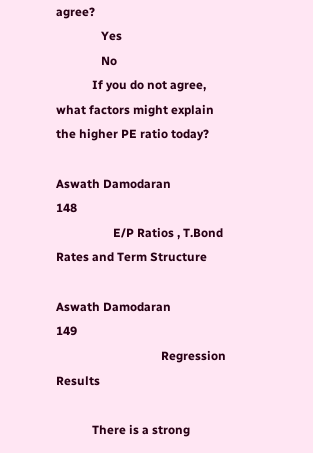agree?
               Yes
               No
            If you do not agree, what factors might explain the higher PE ratio today?

Aswath Damodaran                                                                              148
                   E/P Ratios , T.Bond Rates and Term Structure

Aswath Damodaran                                                  149
                                   Regression Results

            There is a strong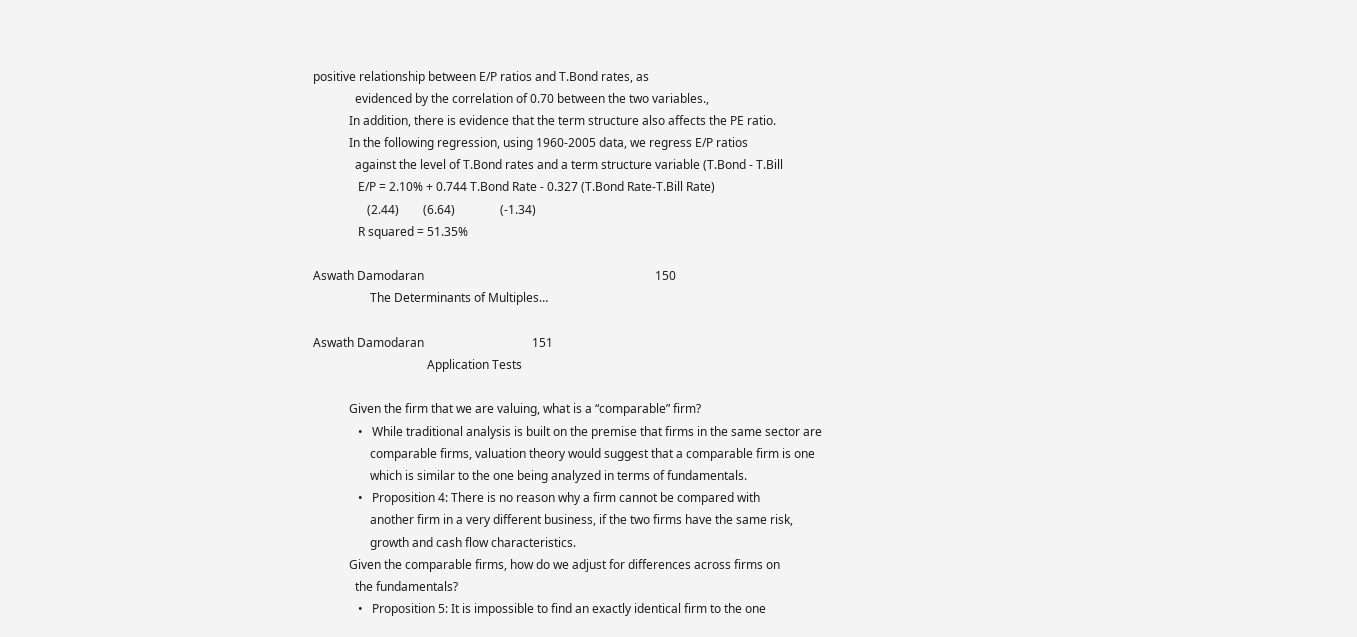positive relationship between E/P ratios and T.Bond rates, as
              evidenced by the correlation of 0.70 between the two variables.,
            In addition, there is evidence that the term structure also affects the PE ratio.
            In the following regression, using 1960-2005 data, we regress E/P ratios
              against the level of T.Bond rates and a term structure variable (T.Bond - T.Bill
               E/P = 2.10% + 0.744 T.Bond Rate - 0.327 (T.Bond Rate-T.Bill Rate)
                  (2.44)        (6.64)               (-1.34)
               R squared = 51.35%

Aswath Damodaran                                                                             150
                   The Determinants of Multiples…

Aswath Damodaran                                    151
                                      Application Tests

            Given the firm that we are valuing, what is a “comparable” firm?
               •   While traditional analysis is built on the premise that firms in the same sector are
                   comparable firms, valuation theory would suggest that a comparable firm is one
                   which is similar to the one being analyzed in terms of fundamentals.
               •   Proposition 4: There is no reason why a firm cannot be compared with
                   another firm in a very different business, if the two firms have the same risk,
                   growth and cash flow characteristics.
            Given the comparable firms, how do we adjust for differences across firms on
              the fundamentals?
               •   Proposition 5: It is impossible to find an exactly identical firm to the one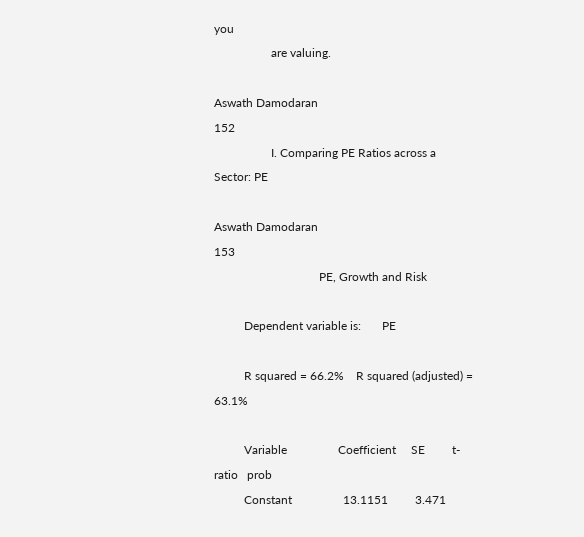you
                   are valuing.

Aswath Damodaran                                                                                          152
                   I. Comparing PE Ratios across a Sector: PE

Aswath Damodaran                                                153
                                   PE, Growth and Risk

          Dependent variable is:       PE

          R squared = 66.2%    R squared (adjusted) = 63.1%

          Variable                 Coefficient     SE         t-ratio   prob
          Constant                 13.1151         3.471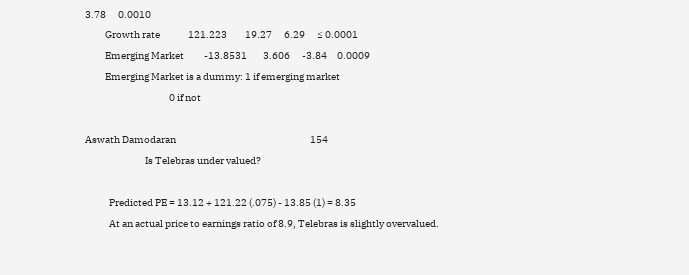3.78      0.0010
          Growth rate              121.223         19.27      6.29      ≤ 0.0001
          Emerging Market          -13.8531        3.606      -3.84     0.0009
          Emerging Market is a dummy: 1 if emerging market
                                          0 if not

Aswath Damodaran                                                                   154
                              Is Telebras under valued?

            Predicted PE = 13.12 + 121.22 (.075) - 13.85 (1) = 8.35
            At an actual price to earnings ratio of 8.9, Telebras is slightly overvalued.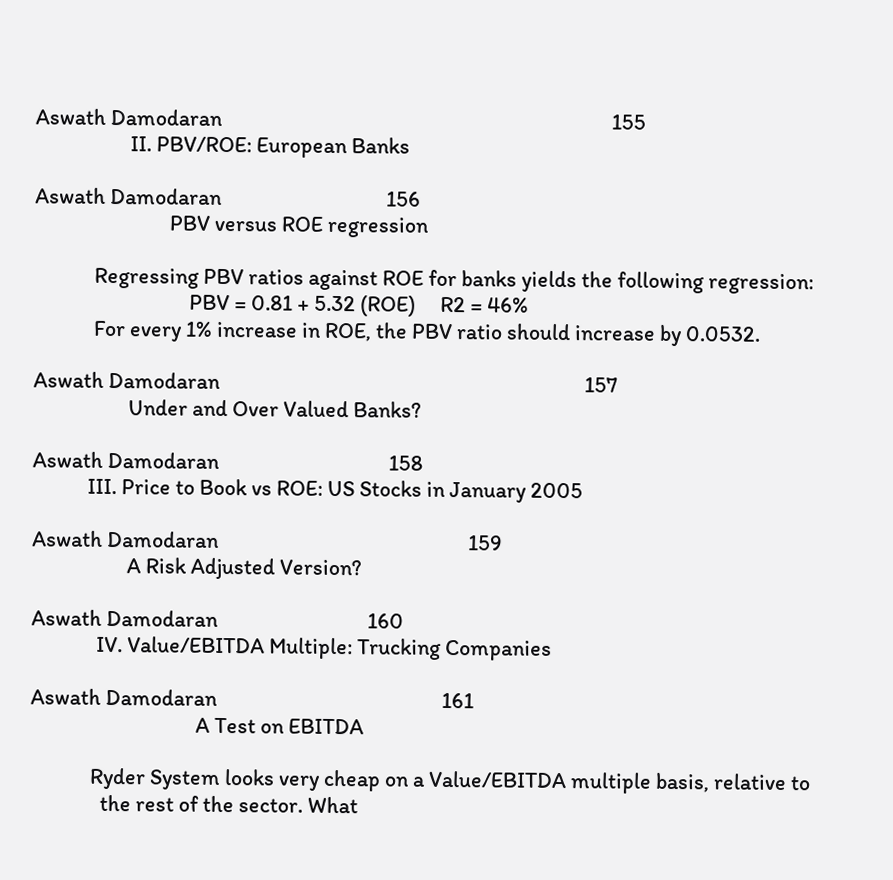Aswath Damodaran                                                                              155
                   II. PBV/ROE: European Banks

Aswath Damodaran                                 156
                           PBV versus ROE regression

            Regressing PBV ratios against ROE for banks yields the following regression:
                               PBV = 0.81 + 5.32 (ROE)     R2 = 46%
            For every 1% increase in ROE, the PBV ratio should increase by 0.0532.

Aswath Damodaran                                                                         157
                   Under and Over Valued Banks?

Aswath Damodaran                                  158
           III. Price to Book vs ROE: US Stocks in January 2005

Aswath Damodaran                                                  159
                   A Risk Adjusted Version?

Aswath Damodaran                              160
             IV. Value/EBITDA Multiple: Trucking Companies

Aswath Damodaran                                             161
                                 A Test on EBITDA

            Ryder System looks very cheap on a Value/EBITDA multiple basis, relative to
              the rest of the sector. What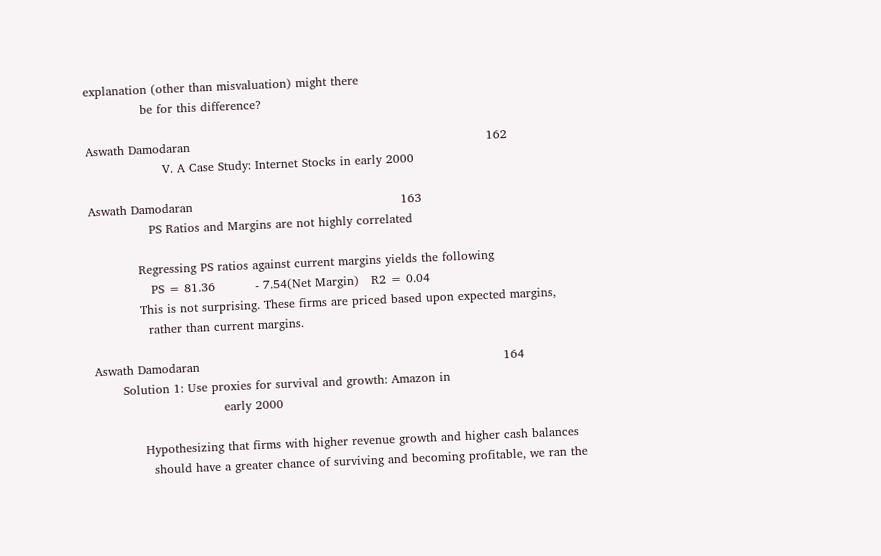explanation (other than misvaluation) might there
              be for this difference?

Aswath Damodaran                                                                          162
                   V. A Case Study: Internet Stocks in early 2000

Aswath Damodaran                                                    163
               PS Ratios and Margins are not highly correlated

            Regressing PS ratios against current margins yields the following
               PS = 81.36          - 7.54(Net Margin)   R2 = 0.04
            This is not surprising. These firms are priced based upon expected margins,
              rather than current margins.

Aswath Damodaran                                                                            164
       Solution 1: Use proxies for survival and growth: Amazon in
                                early 2000

            Hypothesizing that firms with higher revenue growth and higher cash balances
              should have a greater chance of surviving and becoming profitable, we ran the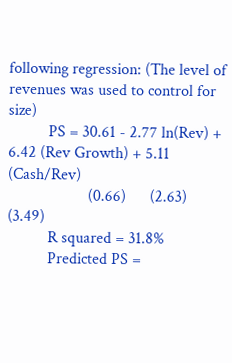following regression: (The level of revenues was used to control for size)
          PS = 30.61 - 2.77 ln(Rev) + 6.42 (Rev Growth) + 5.11 (Cash/Rev)
                    (0.66)      (2.63)     (3.49)
          R squared = 31.8%
          Predicted PS =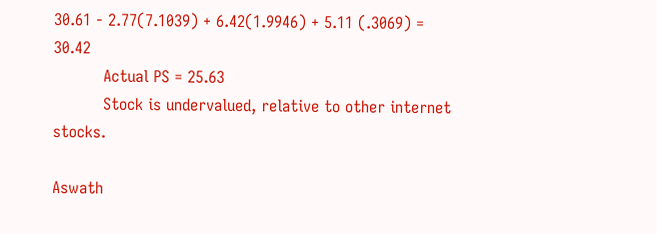30.61 - 2.77(7.1039) + 6.42(1.9946) + 5.11 (.3069) = 30.42
          Actual PS = 25.63
          Stock is undervalued, relative to other internet stocks.

Aswath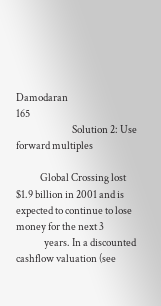Damodaran                                                                         165
                            Solution 2: Use forward multiples

            Global Crossing lost $1.9 billion in 2001 and is expected to continue to lose money for the next 3
              years. In a discounted cashflow valuation (see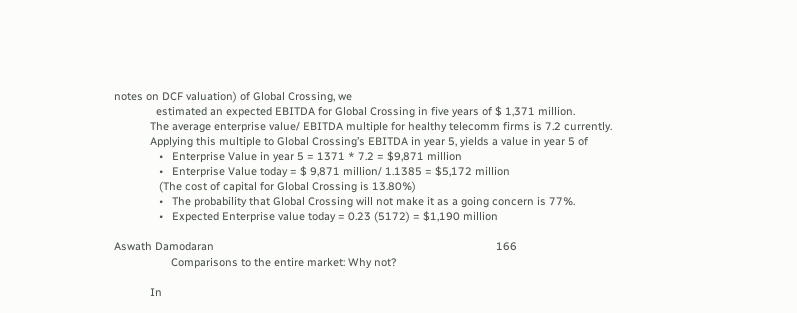notes on DCF valuation) of Global Crossing, we
              estimated an expected EBITDA for Global Crossing in five years of $ 1,371 million.
            The average enterprise value/ EBITDA multiple for healthy telecomm firms is 7.2 currently.
            Applying this multiple to Global Crossing’s EBITDA in year 5, yields a value in year 5 of
               •   Enterprise Value in year 5 = 1371 * 7.2 = $9,871 million
               •   Enterprise Value today = $ 9,871 million/ 1.1385 = $5,172 million
               (The cost of capital for Global Crossing is 13.80%)
               •   The probability that Global Crossing will not make it as a going concern is 77%.
               •   Expected Enterprise value today = 0.23 (5172) = $1,190 million

Aswath Damodaran                                                                                              166
                   Comparisons to the entire market: Why not?

            In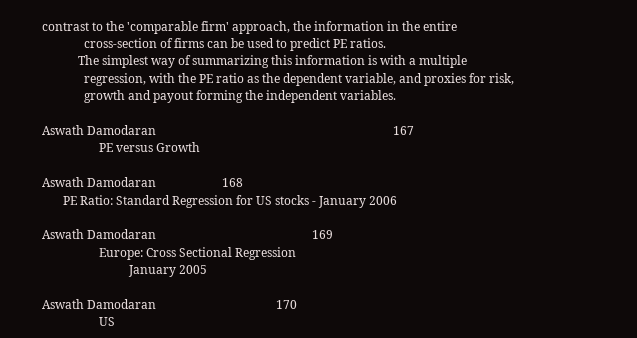contrast to the 'comparable firm' approach, the information in the entire
              cross-section of firms can be used to predict PE ratios.
            The simplest way of summarizing this information is with a multiple
              regression, with the PE ratio as the dependent variable, and proxies for risk,
              growth and payout forming the independent variables.

Aswath Damodaran                                                                               167
                   PE versus Growth

Aswath Damodaran                      168
       PE Ratio: Standard Regression for US stocks - January 2006

Aswath Damodaran                                                    169
                   Europe: Cross Sectional Regression
                             January 2005

Aswath Damodaran                                        170
                   US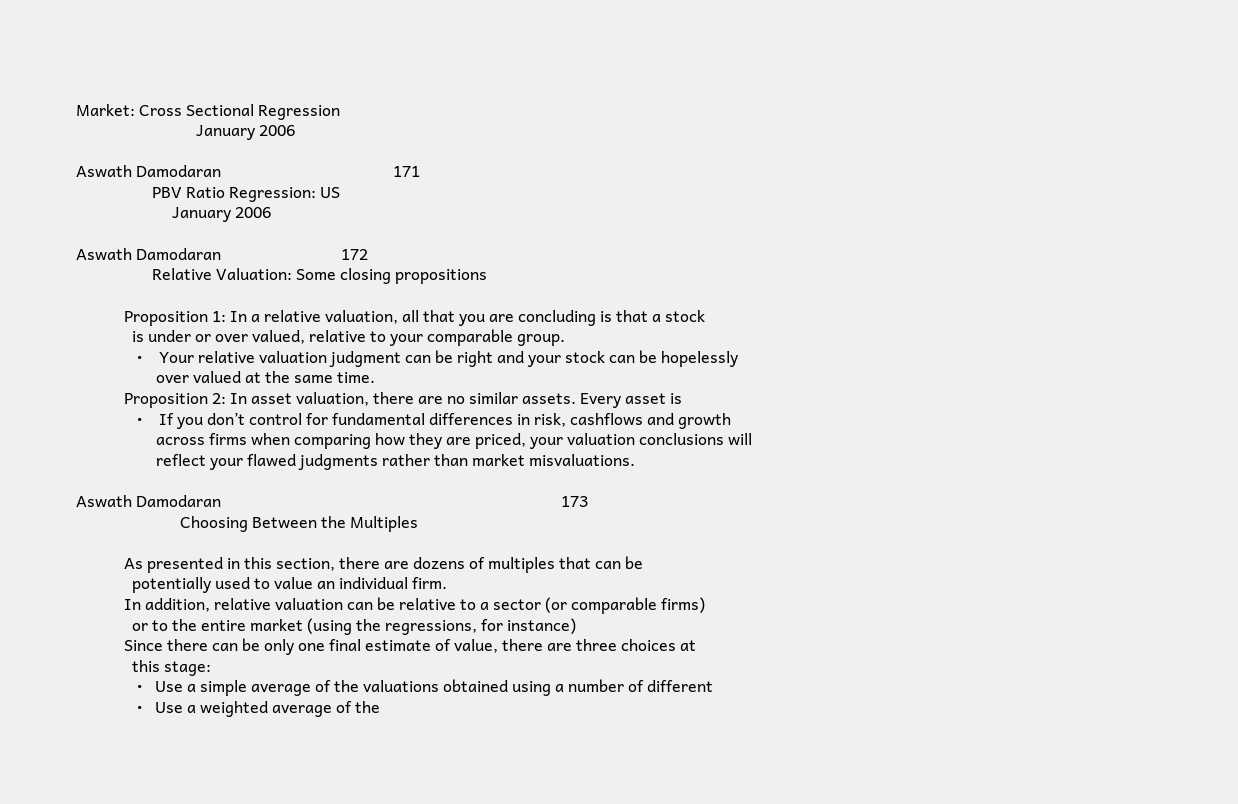Market: Cross Sectional Regression
                              January 2006

Aswath Damodaran                                           171
                   PBV Ratio Regression: US
                        January 2006

Aswath Damodaran                              172
                   Relative Valuation: Some closing propositions

            Proposition 1: In a relative valuation, all that you are concluding is that a stock
              is under or over valued, relative to your comparable group.
               •    Your relative valuation judgment can be right and your stock can be hopelessly
                    over valued at the same time.
            Proposition 2: In asset valuation, there are no similar assets. Every asset is
               •    If you don’t control for fundamental differences in risk, cashflows and growth
                    across firms when comparing how they are priced, your valuation conclusions will
                    reflect your flawed judgments rather than market misvaluations.

Aswath Damodaran                                                                                     173
                          Choosing Between the Multiples

            As presented in this section, there are dozens of multiples that can be
              potentially used to value an individual firm.
            In addition, relative valuation can be relative to a sector (or comparable firms)
              or to the entire market (using the regressions, for instance)
            Since there can be only one final estimate of value, there are three choices at
              this stage:
               •   Use a simple average of the valuations obtained using a number of different
               •   Use a weighted average of the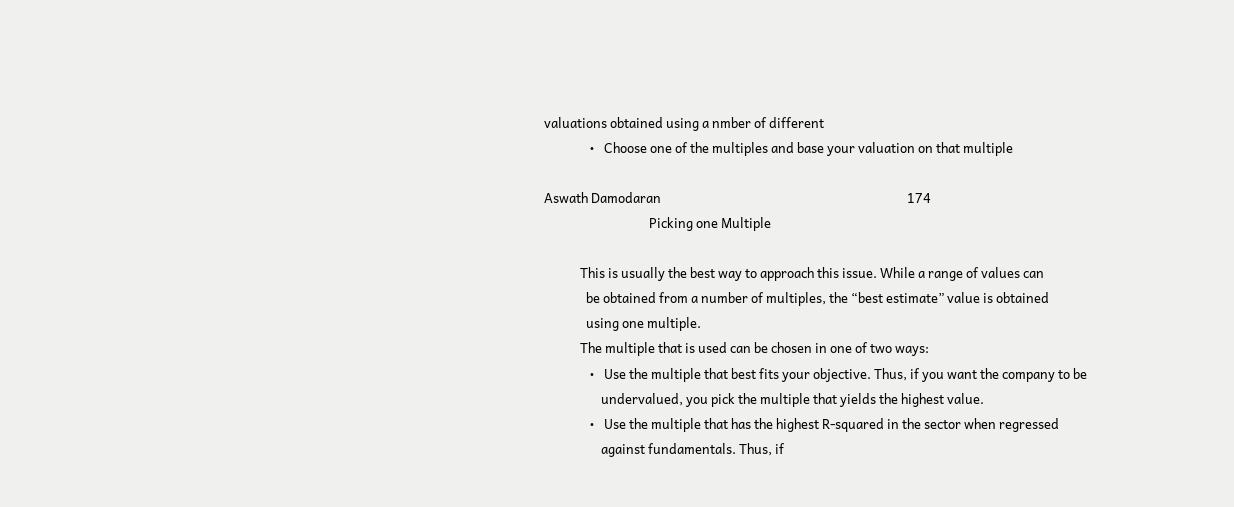valuations obtained using a nmber of different
               •   Choose one of the multiples and base your valuation on that multiple

Aswath Damodaran                                                                                  174
                                   Picking one Multiple

            This is usually the best way to approach this issue. While a range of values can
              be obtained from a number of multiples, the “best estimate” value is obtained
              using one multiple.
            The multiple that is used can be chosen in one of two ways:
               •   Use the multiple that best fits your objective. Thus, if you want the company to be
                   undervalued, you pick the multiple that yields the highest value.
               •   Use the multiple that has the highest R-squared in the sector when regressed
                   against fundamentals. Thus, if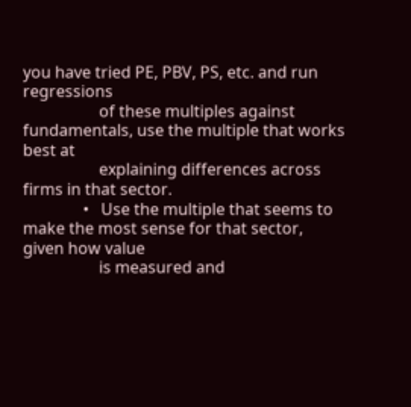you have tried PE, PBV, PS, etc. and run regressions
                   of these multiples against fundamentals, use the multiple that works best at
                   explaining differences across firms in that sector.
               •   Use the multiple that seems to make the most sense for that sector, given how value
                   is measured and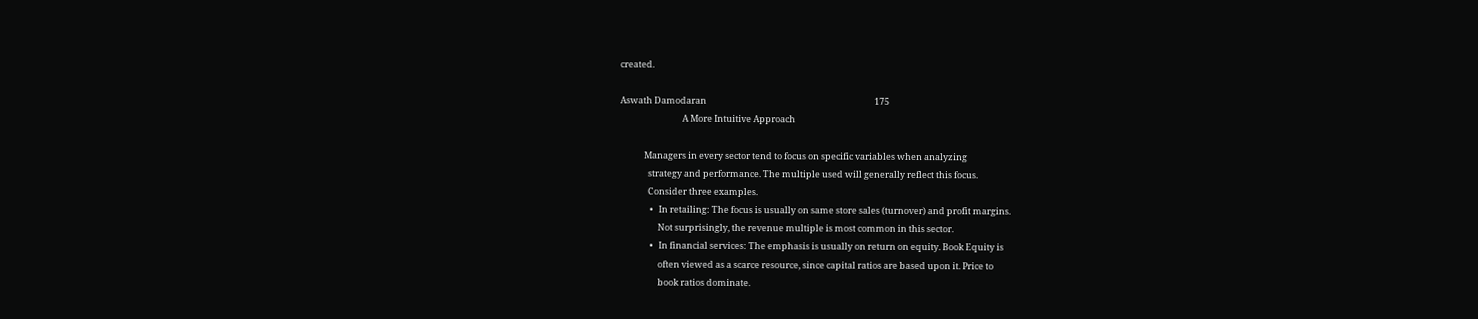created.

Aswath Damodaran                                                                                    175
                               A More Intuitive Approach

            Managers in every sector tend to focus on specific variables when analyzing
              strategy and performance. The multiple used will generally reflect this focus.
              Consider three examples.
               •   In retailing: The focus is usually on same store sales (turnover) and profit margins.
                   Not surprisingly, the revenue multiple is most common in this sector.
               •   In financial services: The emphasis is usually on return on equity. Book Equity is
                   often viewed as a scarce resource, since capital ratios are based upon it. Price to
                   book ratios dominate.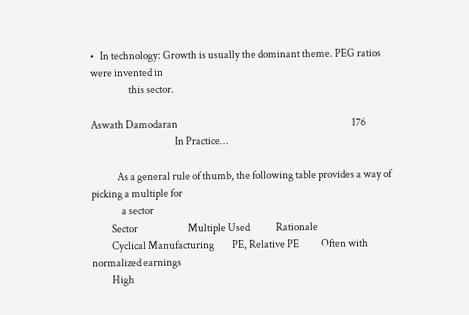•   In technology: Growth is usually the dominant theme. PEG ratios were invented in
                   this sector.

Aswath Damodaran                                                                                       176
                                          In Practice…

             As a general rule of thumb, the following table provides a way of picking a multiple for
               a sector
          Sector                         Multiple Used             Rationale
          Cyclical Manufacturing         PE, Relative PE           Often with normalized earnings
          High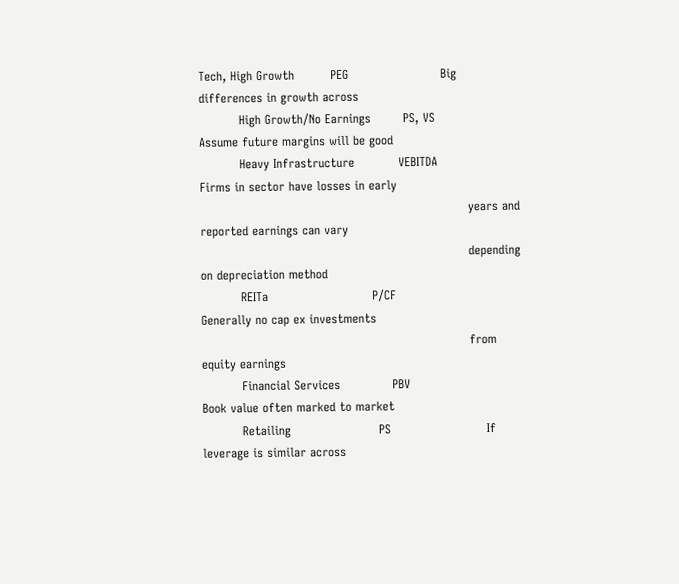Tech, High Growth         PEG                       Big differences in growth across
          High Growth/No Earnings        PS, VS                    Assume future margins will be good
          Heavy Infrastructure           VEBITDA                   Firms in sector have losses in early
                                                                   years and reported earnings can vary
                                                                   depending on depreciation method
          REITa                          P/CF                      Generally no cap ex investments
                                                                   from equity earnings
          Financial Services             PBV                       Book value often marked to market
          Retailing                      PS                        If leverage is similar across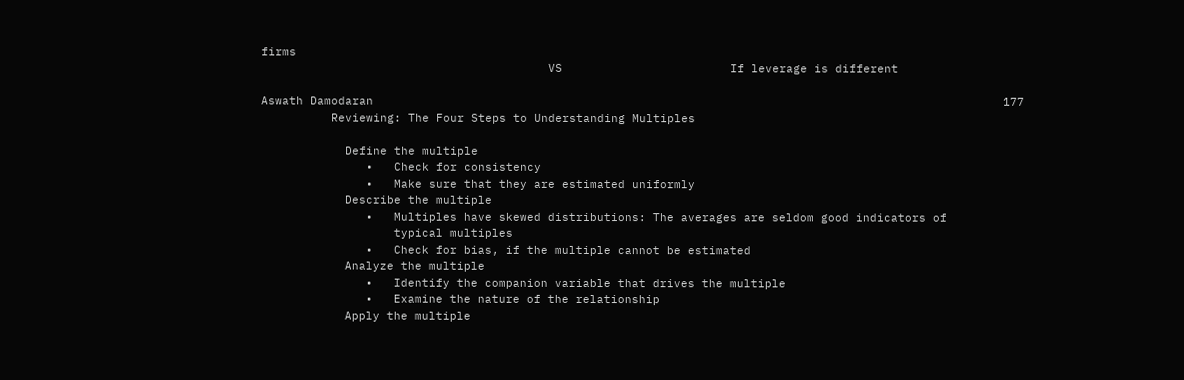firms
                                         VS                        If leverage is different

Aswath Damodaran                                                                                          177
          Reviewing: The Four Steps to Understanding Multiples

            Define the multiple
               •   Check for consistency
               •   Make sure that they are estimated uniformly
            Describe the multiple
               •   Multiples have skewed distributions: The averages are seldom good indicators of
                   typical multiples
               •   Check for bias, if the multiple cannot be estimated
            Analyze the multiple
               •   Identify the companion variable that drives the multiple
               •   Examine the nature of the relationship
            Apply the multiple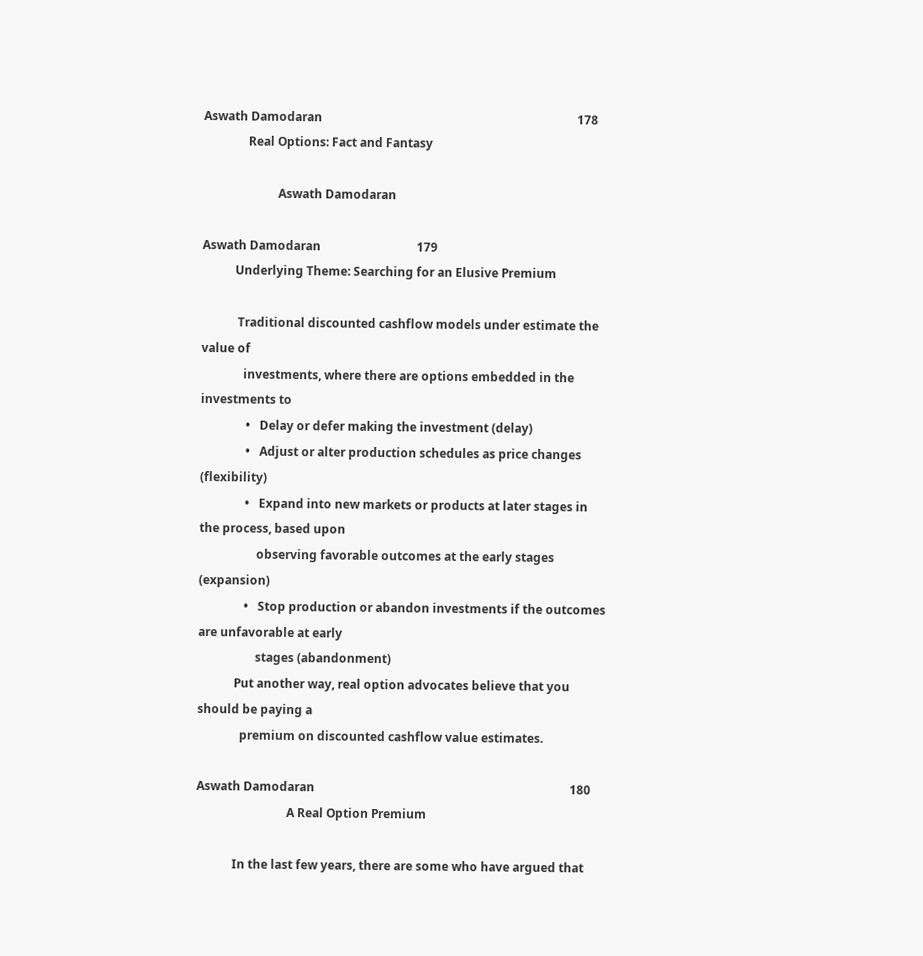Aswath Damodaran                                                                                     178
               Real Options: Fact and Fantasy

                         Aswath Damodaran

Aswath Damodaran                                179
           Underlying Theme: Searching for an Elusive Premium

            Traditional discounted cashflow models under estimate the value of
              investments, where there are options embedded in the investments to
               •   Delay or defer making the investment (delay)
               •   Adjust or alter production schedules as price changes (flexibility)
               •   Expand into new markets or products at later stages in the process, based upon
                   observing favorable outcomes at the early stages (expansion)
               •   Stop production or abandon investments if the outcomes are unfavorable at early
                   stages (abandonment)
            Put another way, real option advocates believe that you should be paying a
              premium on discounted cashflow value estimates.

Aswath Damodaran                                                                                     180
                              A Real Option Premium

            In the last few years, there are some who have argued that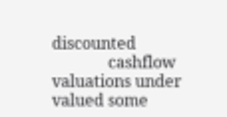discounted
              cashflow valuations under valued some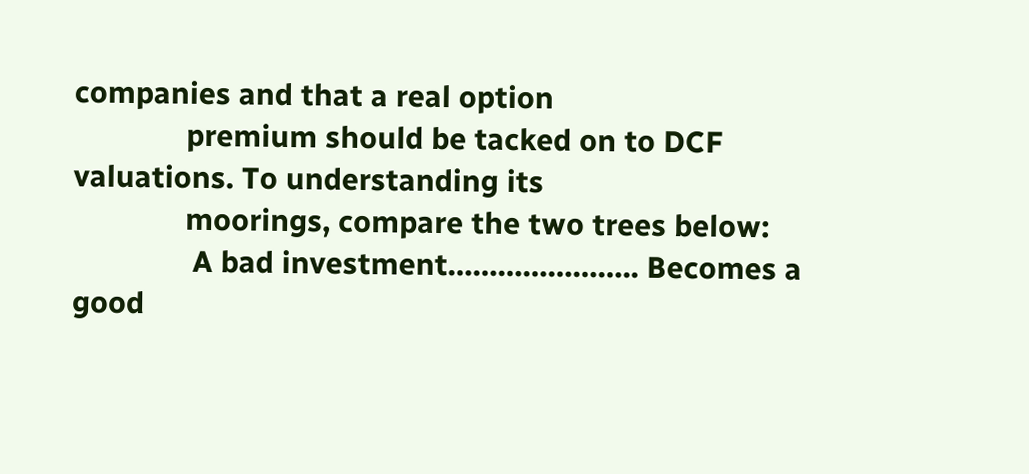companies and that a real option
              premium should be tacked on to DCF valuations. To understanding its
              moorings, compare the two trees below:
               A bad investment………………….. Becomes a good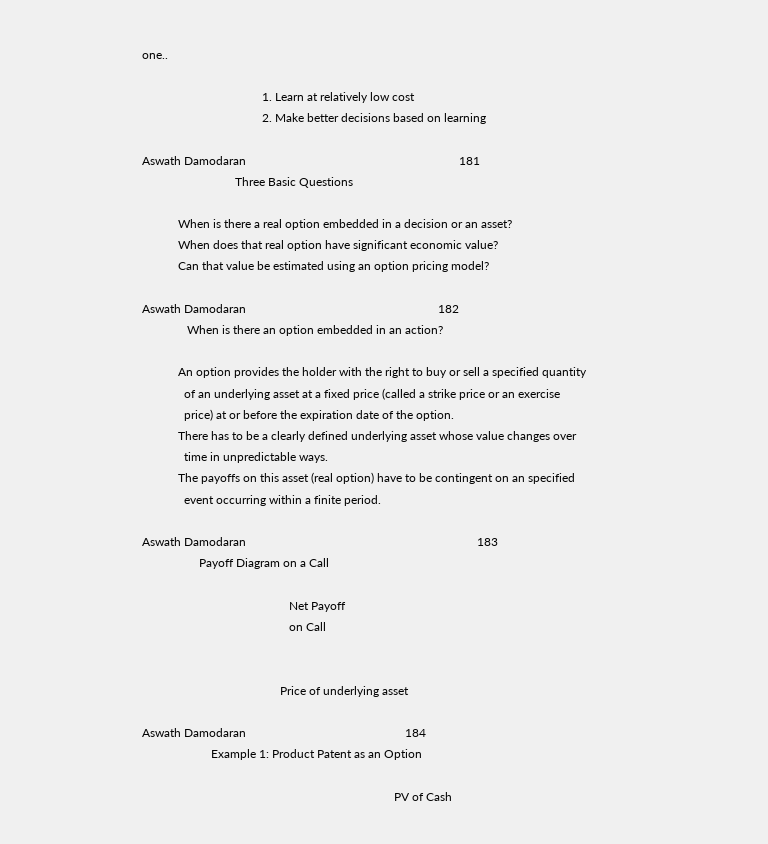one..

                                        1. Learn at relatively low cost
                                        2. Make better decisions based on learning

Aswath Damodaran                                                                       181
                               Three Basic Questions

            When is there a real option embedded in a decision or an asset?
            When does that real option have significant economic value?
            Can that value be estimated using an option pricing model?

Aswath Damodaran                                                                182
               When is there an option embedded in an action?

            An option provides the holder with the right to buy or sell a specified quantity
              of an underlying asset at a fixed price (called a strike price or an exercise
              price) at or before the expiration date of the option.
            There has to be a clearly defined underlying asset whose value changes over
              time in unpredictable ways.
            The payoffs on this asset (real option) have to be contingent on an specified
              event occurring within a finite period.

Aswath Damodaran                                                                             183
                   Payoff Diagram on a Call

                                                 Net Payoff
                                                 on Call


                                              Price of underlying asset

Aswath Damodaran                                                     184
                       Example 1: Product Patent as an Option

                                                                                    PV of Cash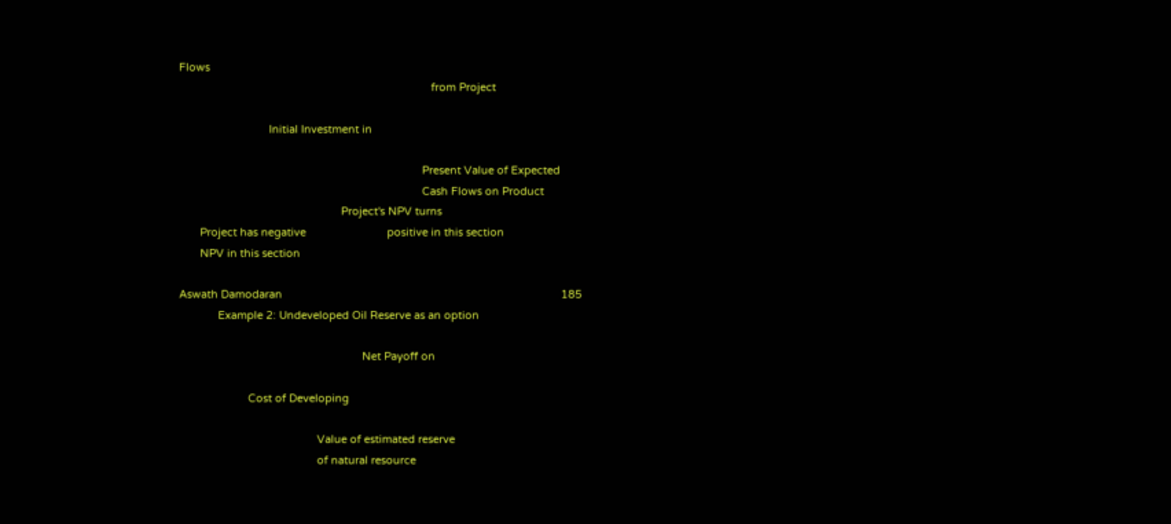Flows
                                                                                    from Project

                              Initial Investment in

                                                                                 Present Value of Expected
                                                                                 Cash Flows on Product
                                                      Project's NPV turns
       Project has negative                           positive in this section
       NPV in this section

Aswath Damodaran                                                                                             185
             Example 2: Undeveloped Oil Reserve as an option

                                                             Net Payoff on

                       Cost of Developing

                                              Value of estimated reserve
                                              of natural resource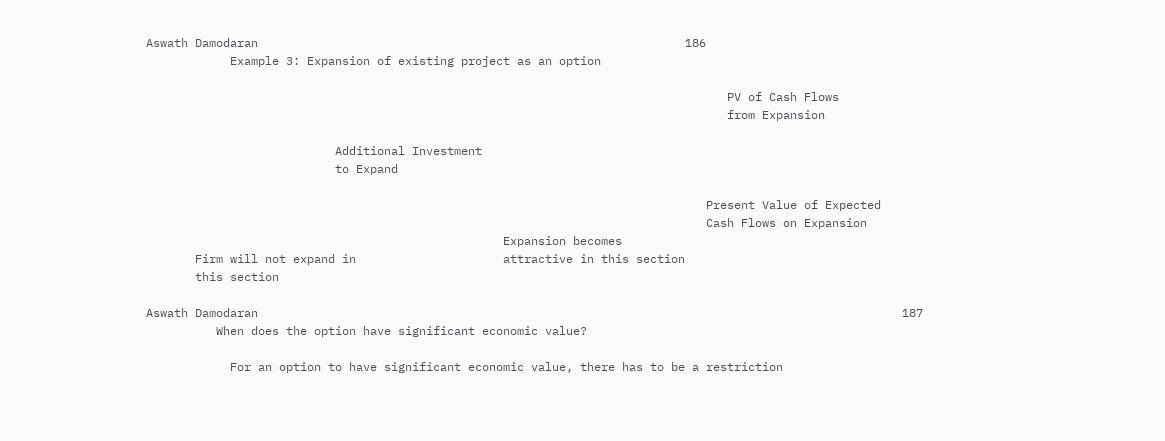Aswath Damodaran                                                             186
            Example 3: Expansion of existing project as an option

                                                                                   PV of Cash Flows
                                                                                   from Expansion

                           Additional Investment
                           to Expand

                                                                                Present Value of Expected
                                                                                Cash Flows on Expansion
                                                   Expansion becomes
       Firm will not expand in                     attractive in this section
       this section

Aswath Damodaran                                                                                            187
          When does the option have significant economic value?

            For an option to have significant economic value, there has to be a restriction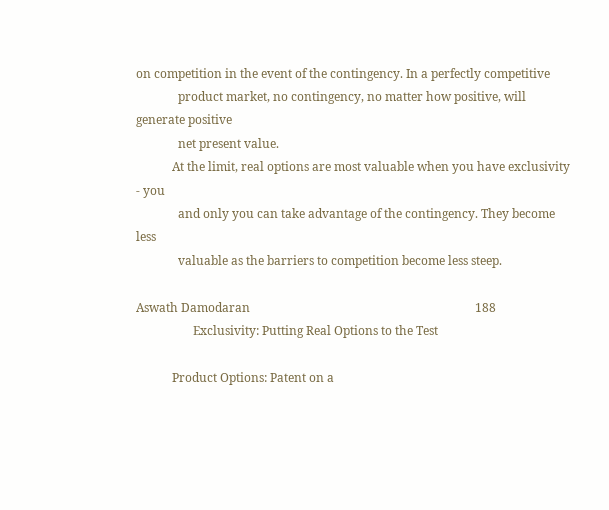on competition in the event of the contingency. In a perfectly competitive
              product market, no contingency, no matter how positive, will generate positive
              net present value.
            At the limit, real options are most valuable when you have exclusivity - you
              and only you can take advantage of the contingency. They become less
              valuable as the barriers to competition become less steep.

Aswath Damodaran                                                                           188
                   Exclusivity: Putting Real Options to the Test

            Product Options: Patent on a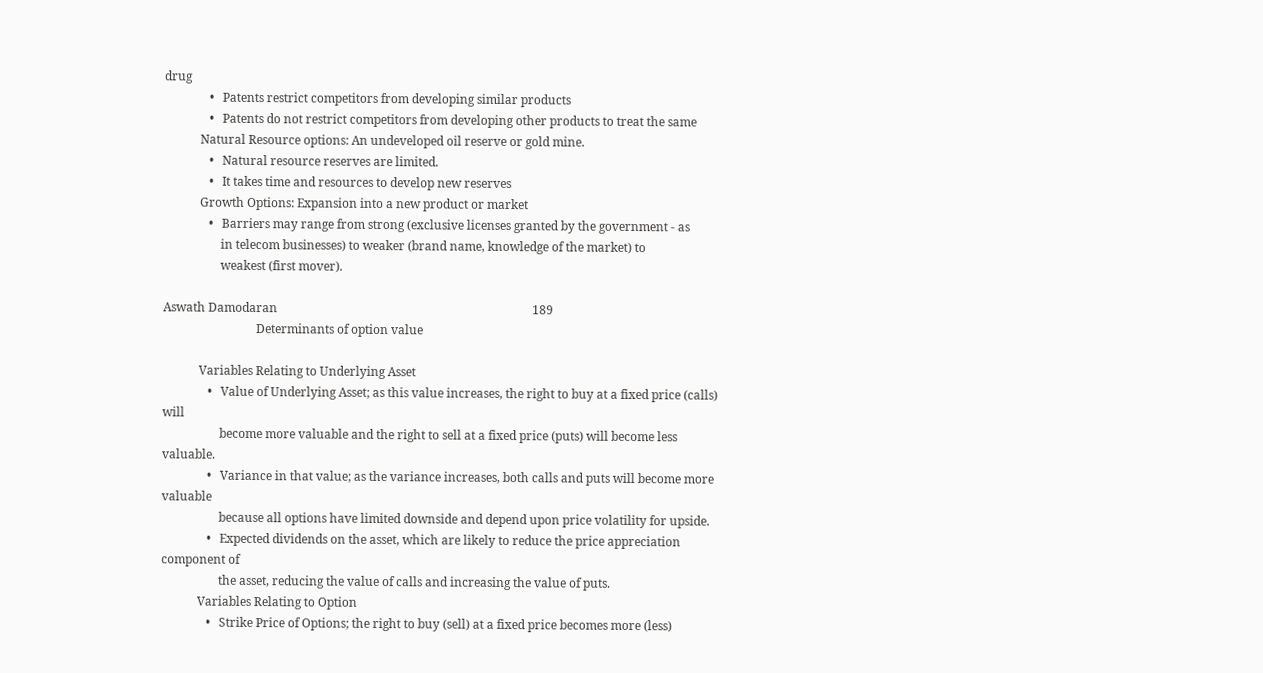drug
               •   Patents restrict competitors from developing similar products
               •   Patents do not restrict competitors from developing other products to treat the same
            Natural Resource options: An undeveloped oil reserve or gold mine.
               •   Natural resource reserves are limited.
               •   It takes time and resources to develop new reserves
            Growth Options: Expansion into a new product or market
               •   Barriers may range from strong (exclusive licenses granted by the government - as
                   in telecom businesses) to weaker (brand name, knowledge of the market) to
                   weakest (first mover).

Aswath Damodaran                                                                                     189
                               Determinants of option value

            Variables Relating to Underlying Asset
               •   Value of Underlying Asset; as this value increases, the right to buy at a fixed price (calls) will
                   become more valuable and the right to sell at a fixed price (puts) will become less valuable.
               •   Variance in that value; as the variance increases, both calls and puts will become more valuable
                   because all options have limited downside and depend upon price volatility for upside.
               •   Expected dividends on the asset, which are likely to reduce the price appreciation component of
                   the asset, reducing the value of calls and increasing the value of puts.
            Variables Relating to Option
               •   Strike Price of Options; the right to buy (sell) at a fixed price becomes more (less)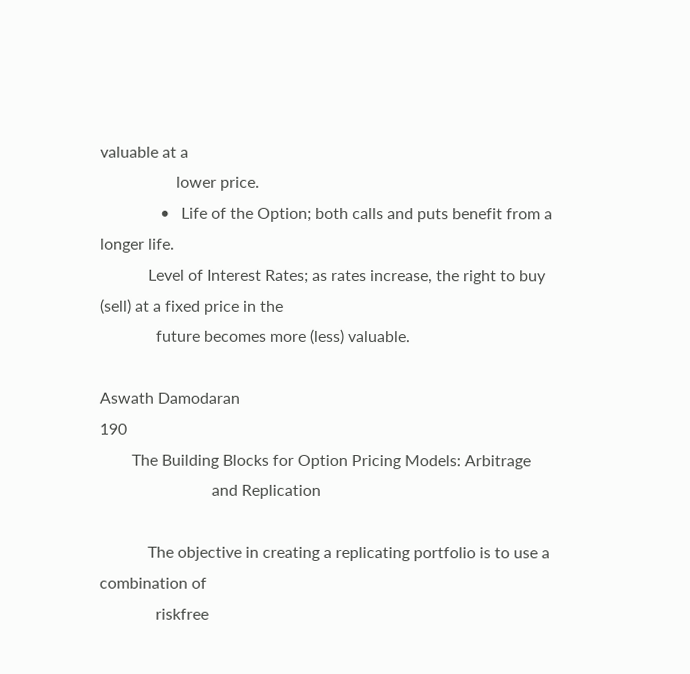valuable at a
                   lower price.
               •   Life of the Option; both calls and puts benefit from a longer life.
            Level of Interest Rates; as rates increase, the right to buy (sell) at a fixed price in the
              future becomes more (less) valuable.

Aswath Damodaran                                                                                                    190
        The Building Blocks for Option Pricing Models: Arbitrage
                            and Replication

            The objective in creating a replicating portfolio is to use a combination of
              riskfree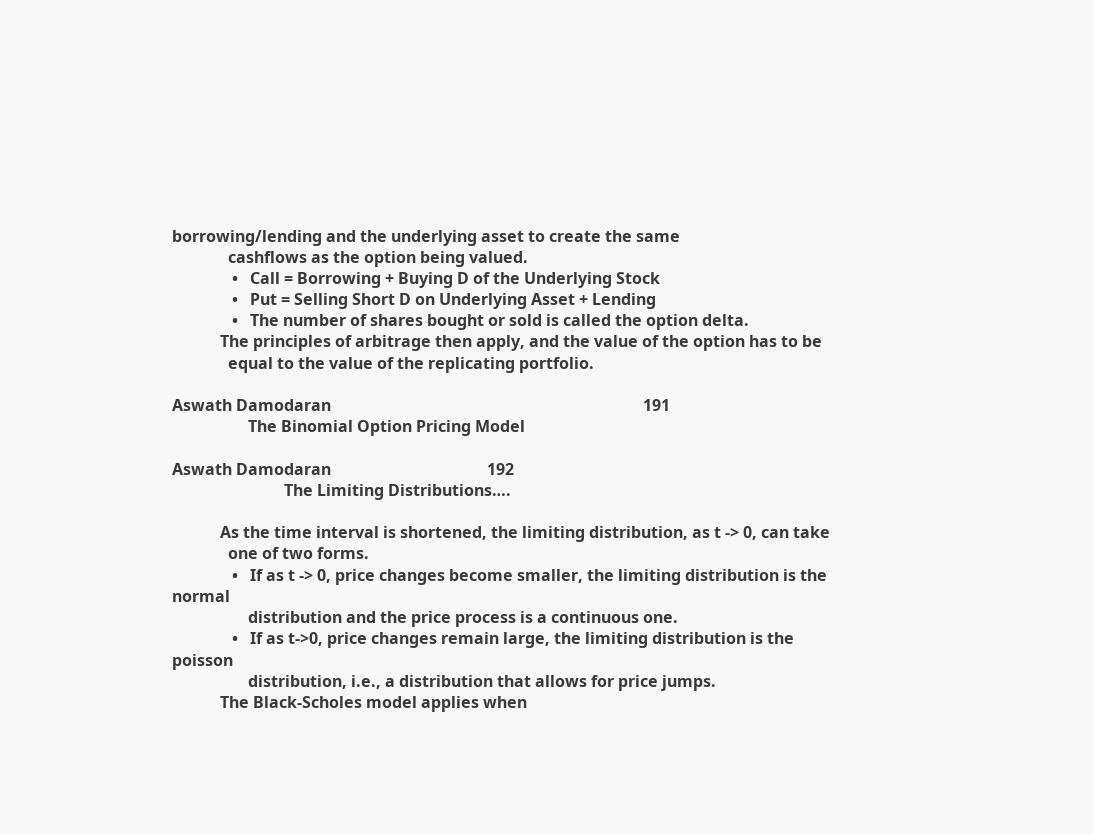borrowing/lending and the underlying asset to create the same
              cashflows as the option being valued.
               •   Call = Borrowing + Buying D of the Underlying Stock
               •   Put = Selling Short D on Underlying Asset + Lending
               •   The number of shares bought or sold is called the option delta.
            The principles of arbitrage then apply, and the value of the option has to be
              equal to the value of the replicating portfolio.

Aswath Damodaran                                                                              191
                   The Binomial Option Pricing Model

Aswath Damodaran                                       192
                            The Limiting Distributions….

            As the time interval is shortened, the limiting distribution, as t -> 0, can take
              one of two forms.
               •   If as t -> 0, price changes become smaller, the limiting distribution is the normal
                   distribution and the price process is a continuous one.
               •   If as t->0, price changes remain large, the limiting distribution is the poisson
                   distribution, i.e., a distribution that allows for price jumps.
            The Black-Scholes model applies when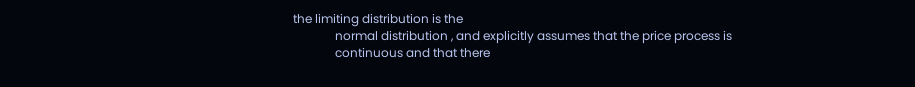the limiting distribution is the
              normal distribution , and explicitly assumes that the price process is
              continuous and that there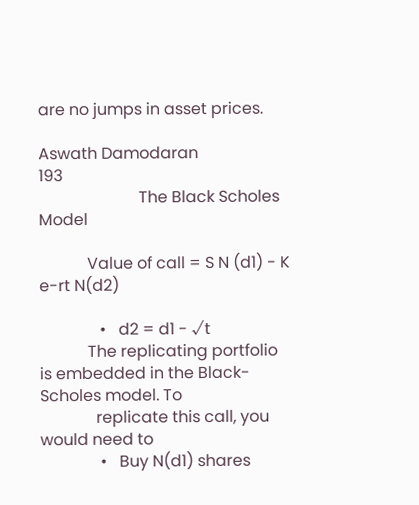are no jumps in asset prices.

Aswath Damodaran                                                                                         193
                         The Black Scholes Model

            Value of call = S N (d1) - K e-rt N(d2)

               •   d2 = d1 - √t
            The replicating portfolio is embedded in the Black-Scholes model. To
              replicate this call, you would need to
               •   Buy N(d1) shares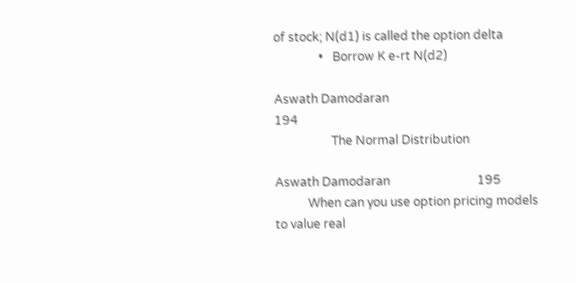of stock; N(d1) is called the option delta
               •   Borrow K e-rt N(d2)

Aswath Damodaran                                                                     194
                   The Normal Distribution

Aswath Damodaran                             195
           When can you use option pricing models to value real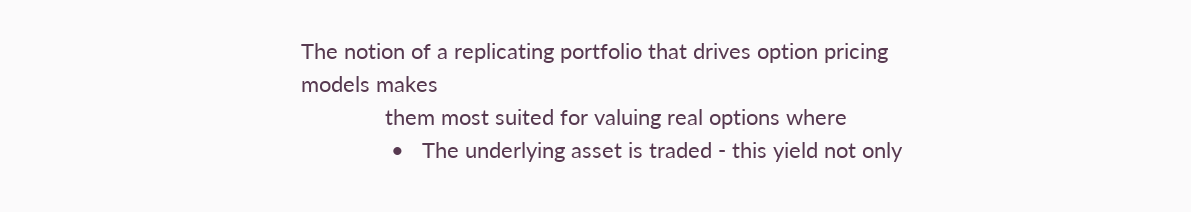The notion of a replicating portfolio that drives option pricing models makes
              them most suited for valuing real options where
               •   The underlying asset is traded - this yield not only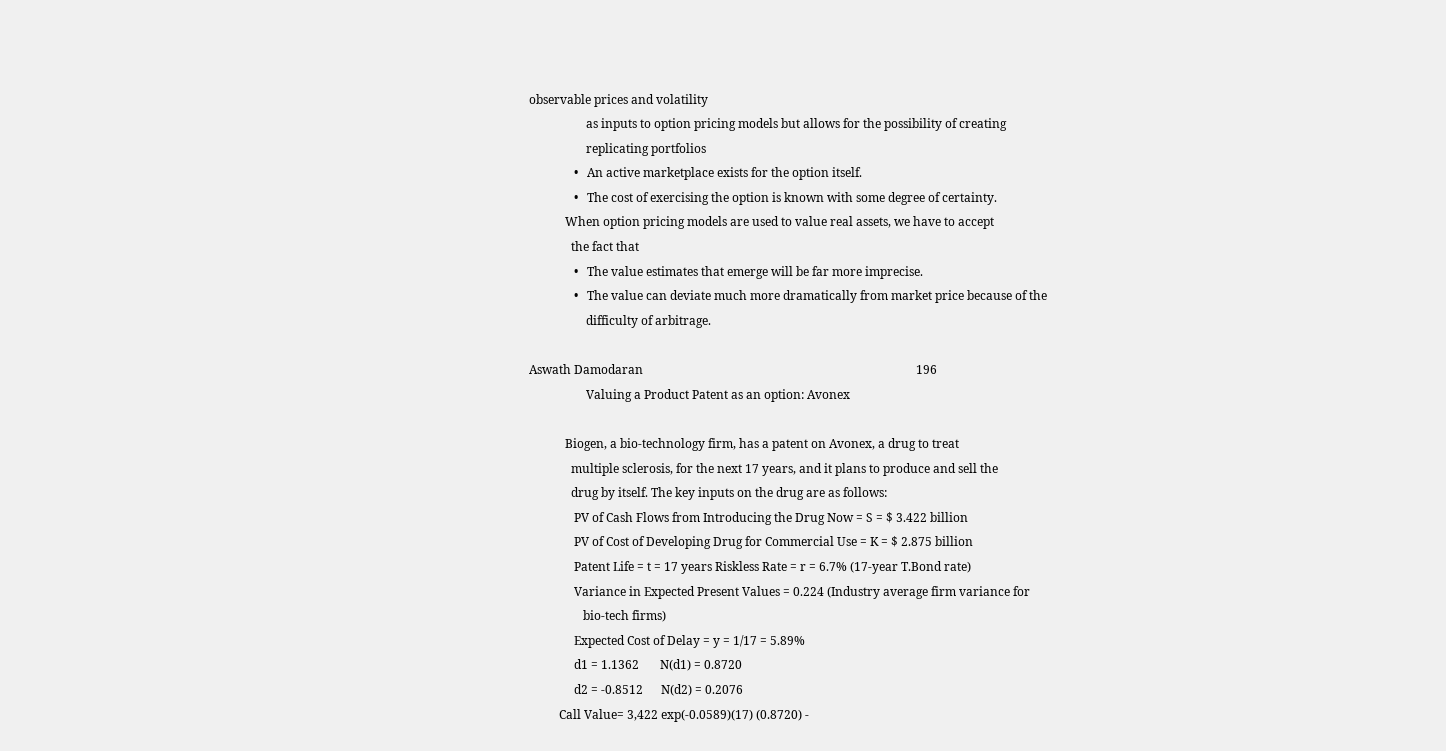observable prices and volatility
                   as inputs to option pricing models but allows for the possibility of creating
                   replicating portfolios
               •   An active marketplace exists for the option itself.
               •   The cost of exercising the option is known with some degree of certainty.
            When option pricing models are used to value real assets, we have to accept
              the fact that
               •   The value estimates that emerge will be far more imprecise.
               •   The value can deviate much more dramatically from market price because of the
                   difficulty of arbitrage.

Aswath Damodaran                                                                                           196
                   Valuing a Product Patent as an option: Avonex

            Biogen, a bio-technology firm, has a patent on Avonex, a drug to treat
              multiple sclerosis, for the next 17 years, and it plans to produce and sell the
              drug by itself. The key inputs on the drug are as follows:
               PV of Cash Flows from Introducing the Drug Now = S = $ 3.422 billion
               PV of Cost of Developing Drug for Commercial Use = K = $ 2.875 billion
               Patent Life = t = 17 years Riskless Rate = r = 6.7% (17-year T.Bond rate)
               Variance in Expected Present Values = 0.224 (Industry average firm variance for
                  bio-tech firms)
               Expected Cost of Delay = y = 1/17 = 5.89%
               d1 = 1.1362       N(d1) = 0.8720
               d2 = -0.8512      N(d2) = 0.2076
          Call Value= 3,422 exp(-0.0589)(17) (0.8720) -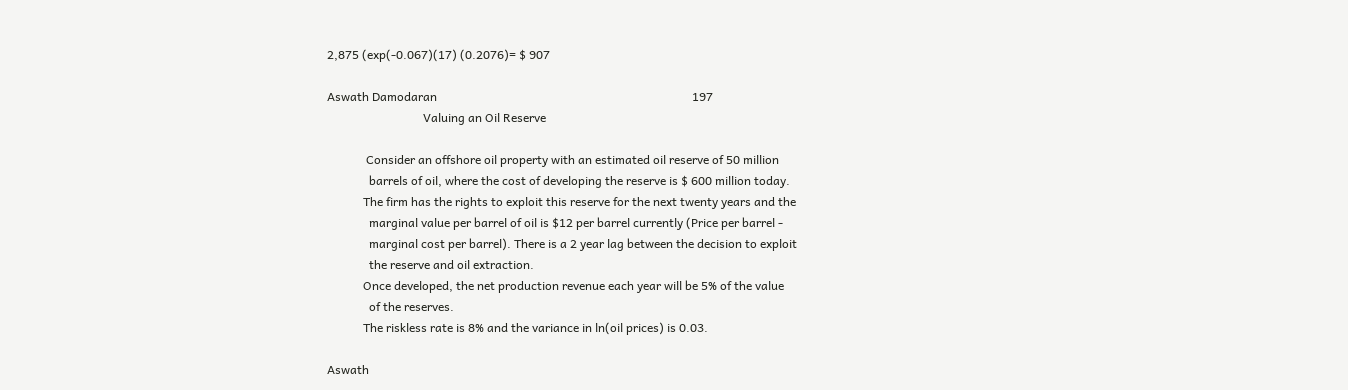2,875 (exp(-0.067)(17) (0.2076)= $ 907

Aswath Damodaran                                                                                     197
                                Valuing an Oil Reserve

             Consider an offshore oil property with an estimated oil reserve of 50 million
              barrels of oil, where the cost of developing the reserve is $ 600 million today.
            The firm has the rights to exploit this reserve for the next twenty years and the
              marginal value per barrel of oil is $12 per barrel currently (Price per barrel -
              marginal cost per barrel). There is a 2 year lag between the decision to exploit
              the reserve and oil extraction.
            Once developed, the net production revenue each year will be 5% of the value
              of the reserves.
            The riskless rate is 8% and the variance in ln(oil prices) is 0.03.

Aswath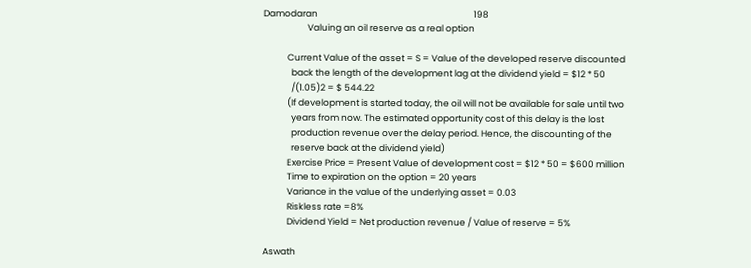Damodaran                                                                              198
                      Valuing an oil reserve as a real option

            Current Value of the asset = S = Value of the developed reserve discounted
              back the length of the development lag at the dividend yield = $12 * 50
              /(1.05)2 = $ 544.22
            (If development is started today, the oil will not be available for sale until two
              years from now. The estimated opportunity cost of this delay is the lost
              production revenue over the delay period. Hence, the discounting of the
              reserve back at the dividend yield)
            Exercise Price = Present Value of development cost = $12 * 50 = $600 million
            Time to expiration on the option = 20 years
            Variance in the value of the underlying asset = 0.03
            Riskless rate =8%
            Dividend Yield = Net production revenue / Value of reserve = 5%

Aswath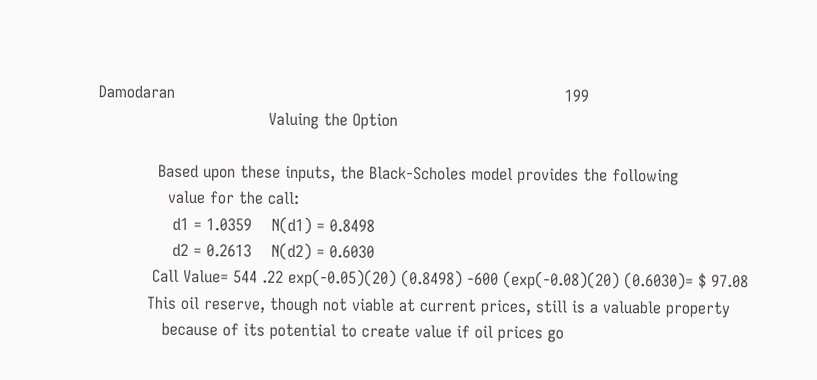Damodaran                                                                              199
                                  Valuing the Option

            Based upon these inputs, the Black-Scholes model provides the following
              value for the call:
               d1 = 1.0359    N(d1) = 0.8498
               d2 = 0.2613    N(d2) = 0.6030
           Call Value= 544 .22 exp(-0.05)(20) (0.8498) -600 (exp(-0.08)(20) (0.6030)= $ 97.08
          This oil reserve, though not viable at current prices, still is a valuable property
             because of its potential to create value if oil prices go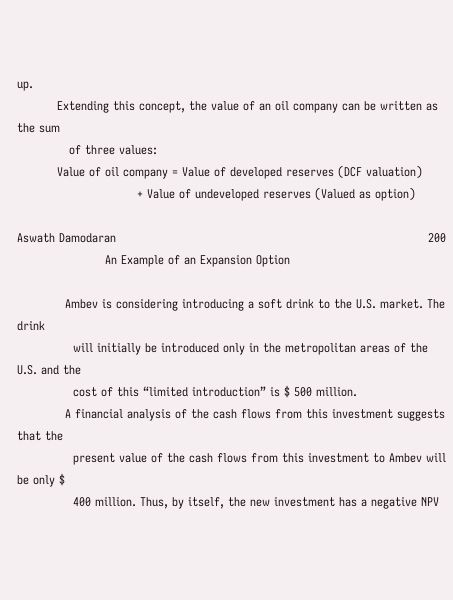up.
          Extending this concept, the value of an oil company can be written as the sum
             of three values:
          Value of oil company = Value of developed reserves (DCF valuation)
                              + Value of undeveloped reserves (Valued as option)

Aswath Damodaran                                                                              200
                      An Example of an Expansion Option

            Ambev is considering introducing a soft drink to the U.S. market. The drink
              will initially be introduced only in the metropolitan areas of the U.S. and the
              cost of this “limited introduction” is $ 500 million.
            A financial analysis of the cash flows from this investment suggests that the
              present value of the cash flows from this investment to Ambev will be only $
              400 million. Thus, by itself, the new investment has a negative NPV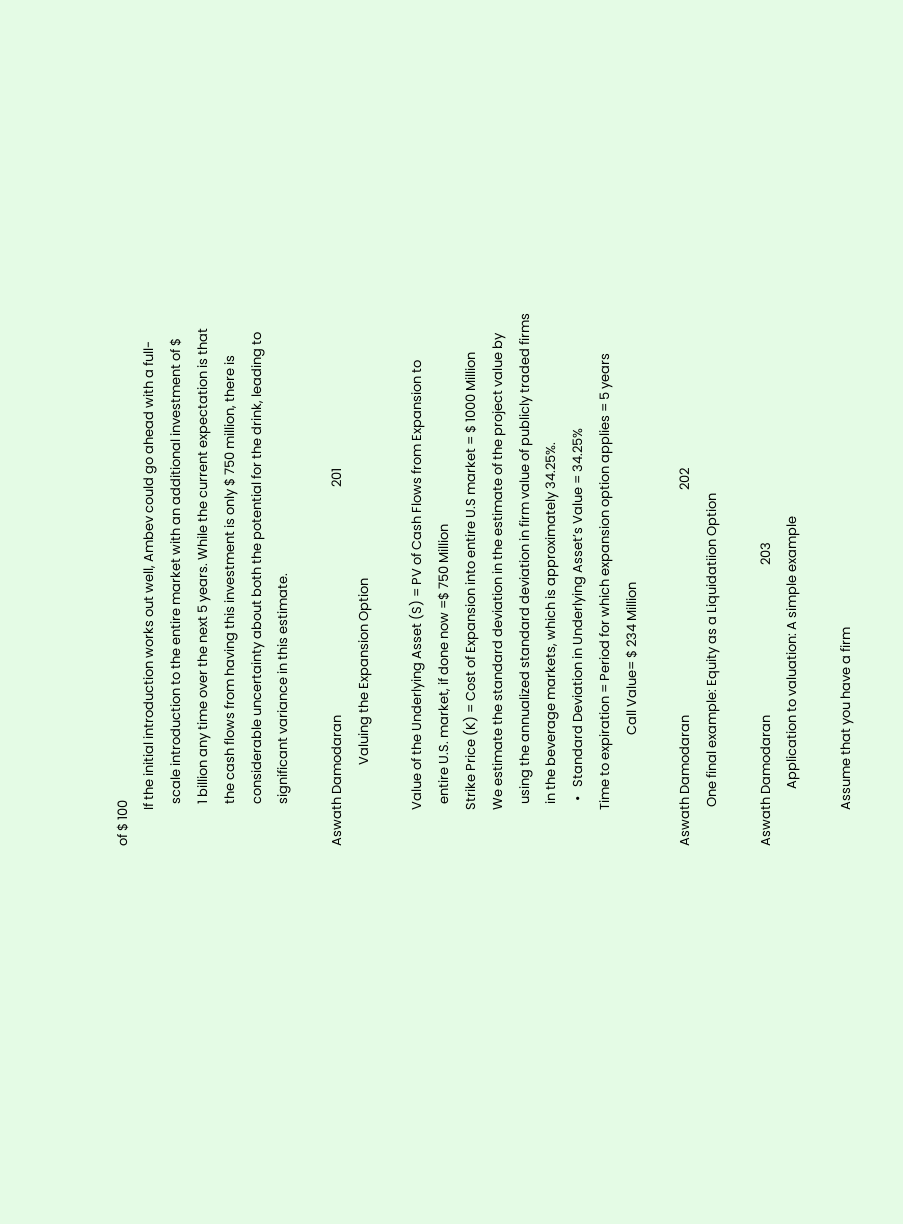of $ 100
            If the initial introduction works out well, Ambev could go ahead with a full-
              scale introduction to the entire market with an additional investment of $
              1 billion any time over the next 5 years. While the current expectation is that
              the cash flows from having this investment is only $ 750 million, there is
              considerable uncertainty about both the potential for the drink, leading to
              significant variance in this estimate.

Aswath Damodaran                                                                            201
                           Valuing the Expansion Option

            Value of the Underlying Asset (S) = PV of Cash Flows from Expansion to
              entire U.S. market, if done now =$ 750 Million
            Strike Price (K) = Cost of Expansion into entire U.S market = $ 1000 Million
            We estimate the standard deviation in the estimate of the project value by
              using the annualized standard deviation in firm value of publicly traded firms
              in the beverage markets, which is approximately 34.25%.
               •   Standard Deviation in Underlying Asset’s Value = 34.25%
            Time to expiration = Period for which expansion option applies = 5 years
                                     Call Value= $ 234 Million

Aswath Damodaran                                                                           202
             One final example: Equity as a Liquidatiion Option

Aswath Damodaran                                                  203
                   Application to valuation: A simple example

            Assume that you have a firm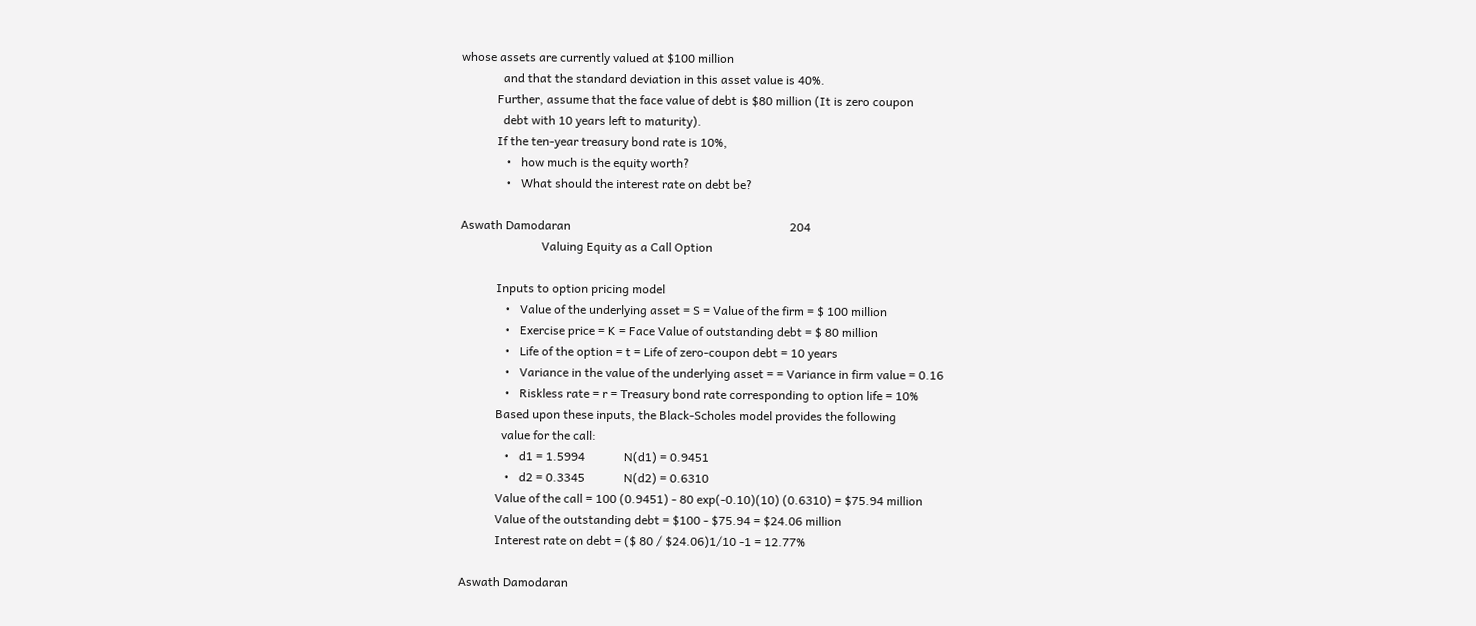whose assets are currently valued at $100 million
              and that the standard deviation in this asset value is 40%.
            Further, assume that the face value of debt is $80 million (It is zero coupon
              debt with 10 years left to maturity).
            If the ten-year treasury bond rate is 10%,
               •   how much is the equity worth?
               •   What should the interest rate on debt be?

Aswath Damodaran                                                                         204
                           Valuing Equity as a Call Option

            Inputs to option pricing model
               •   Value of the underlying asset = S = Value of the firm = $ 100 million
               •   Exercise price = K = Face Value of outstanding debt = $ 80 million
               •   Life of the option = t = Life of zero-coupon debt = 10 years
               •   Variance in the value of the underlying asset = = Variance in firm value = 0.16
               •   Riskless rate = r = Treasury bond rate corresponding to option life = 10%
            Based upon these inputs, the Black-Scholes model provides the following
              value for the call:
               •   d1 = 1.5994             N(d1) = 0.9451
               •   d2 = 0.3345             N(d2) = 0.6310
            Value of the call = 100 (0.9451) - 80 exp(-0.10)(10) (0.6310) = $75.94 million
            Value of the outstanding debt = $100 - $75.94 = $24.06 million
            Interest rate on debt = ($ 80 / $24.06)1/10 -1 = 12.77%

Aswath Damodaran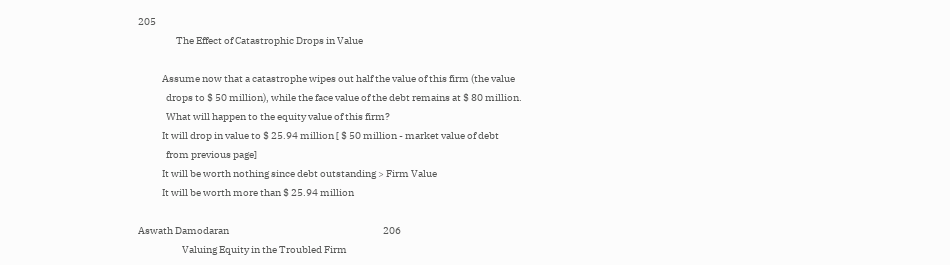205
                   The Effect of Catastrophic Drops in Value

            Assume now that a catastrophe wipes out half the value of this firm (the value
              drops to $ 50 million), while the face value of the debt remains at $ 80 million.
              What will happen to the equity value of this firm?
            It will drop in value to $ 25.94 million [ $ 50 million - market value of debt
              from previous page]
            It will be worth nothing since debt outstanding > Firm Value
            It will be worth more than $ 25.94 million

Aswath Damodaran                                                                             206
                      Valuing Equity in the Troubled Firm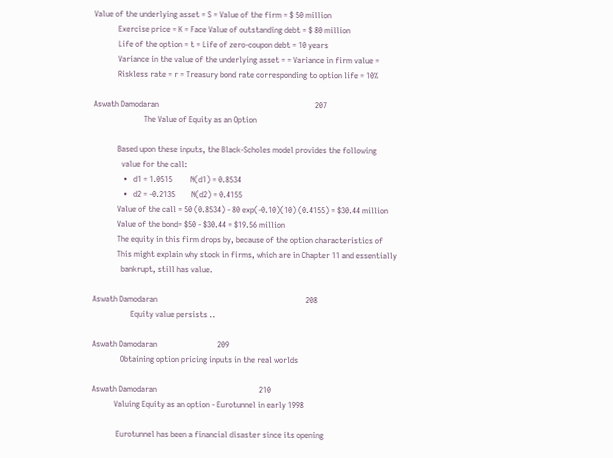Value of the underlying asset = S = Value of the firm = $ 50 million
            Exercise price = K = Face Value of outstanding debt = $ 80 million
            Life of the option = t = Life of zero-coupon debt = 10 years
            Variance in the value of the underlying asset = = Variance in firm value =
            Riskless rate = r = Treasury bond rate corresponding to option life = 10%

Aswath Damodaran                                                                              207
                         The Value of Equity as an Option

            Based upon these inputs, the Black-Scholes model provides the following
              value for the call:
               •   d1 = 1.0515         N(d1) = 0.8534
               •   d2 = -0.2135        N(d2) = 0.4155
            Value of the call = 50 (0.8534) - 80 exp(-0.10)(10) (0.4155) = $30.44 million
            Value of the bond= $50 - $30.44 = $19.56 million
            The equity in this firm drops by, because of the option characteristics of
            This might explain why stock in firms, which are in Chapter 11 and essentially
              bankrupt, still has value.

Aswath Damodaran                                                                          208
                   Equity value persists ..

Aswath Damodaran                              209
              Obtaining option pricing inputs in the real worlds

Aswath Damodaran                                                   210
           Valuing Equity as an option - Eurotunnel in early 1998

            Eurotunnel has been a financial disaster since its opening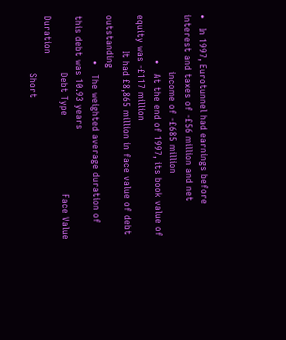•   In 1997, Eurotunnel had earnings before interest and taxes of -£56 million and net
                   income of -£685 million
               •   At the end of 1997, its book value of equity was -£117 million
            It had £8,865 million in face value of debt outstanding
               •   The weighted average duration of this debt was 10.93 years
                   Debt Type                          Face Value            Duration
                   Short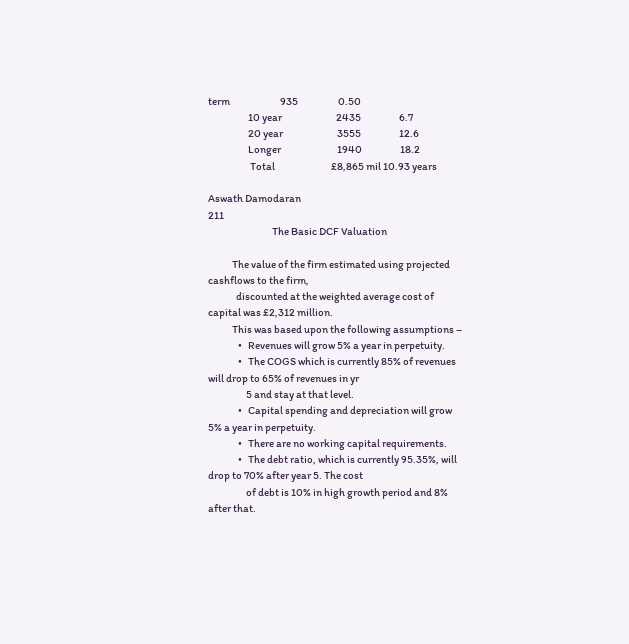term                         935                    0.50
                    10 year                           2435                   6.7
                    20 year                           3555                   12.6
                    Longer                            1940                   18.2
                     Total                            £8,865 mil 10.93 years

Aswath Damodaran                                                                                        211
                                The Basic DCF Valuation

            The value of the firm estimated using projected cashflows to the firm,
              discounted at the weighted average cost of capital was £2,312 million.
            This was based upon the following assumptions –
               •   Revenues will grow 5% a year in perpetuity.
               •   The COGS which is currently 85% of revenues will drop to 65% of revenues in yr
                   5 and stay at that level.
               •   Capital spending and depreciation will grow 5% a year in perpetuity.
               •   There are no working capital requirements.
               •   The debt ratio, which is currently 95.35%, will drop to 70% after year 5. The cost
                   of debt is 10% in high growth period and 8% after that.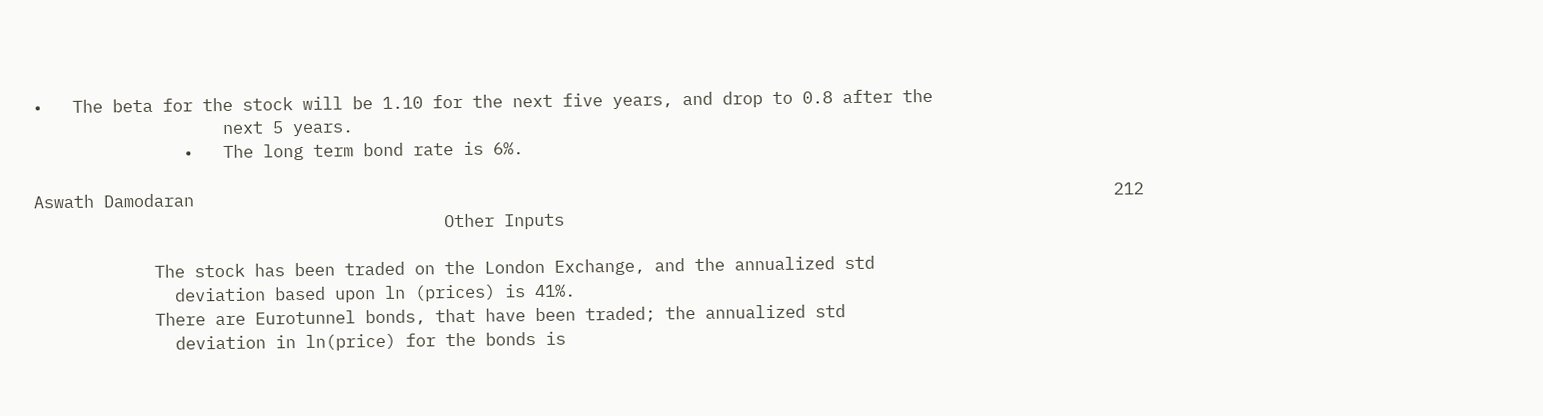•   The beta for the stock will be 1.10 for the next five years, and drop to 0.8 after the
                   next 5 years.
               •   The long term bond rate is 6%.

Aswath Damodaran                                                                                            212
                                         Other Inputs

            The stock has been traded on the London Exchange, and the annualized std
              deviation based upon ln (prices) is 41%.
            There are Eurotunnel bonds, that have been traded; the annualized std
              deviation in ln(price) for the bonds is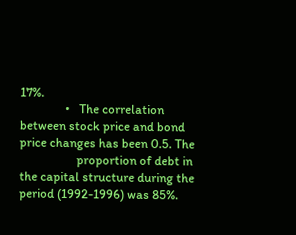17%.
               •   The correlation between stock price and bond price changes has been 0.5. The
                   proportion of debt in the capital structure during the period (1992-1996) was 85%.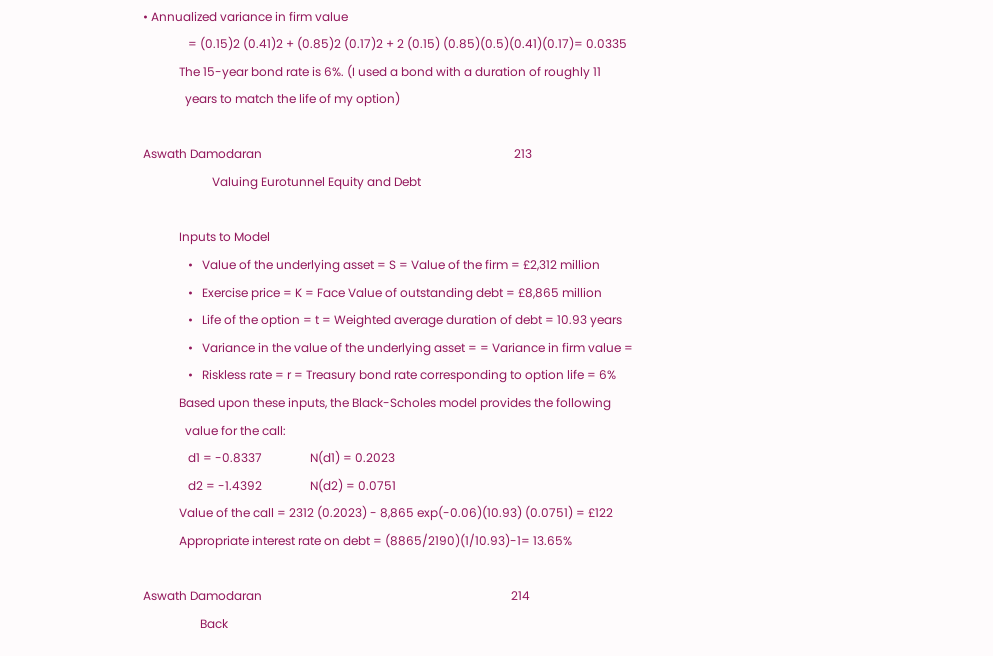• Annualized variance in firm value
               = (0.15)2 (0.41)2 + (0.85)2 (0.17)2 + 2 (0.15) (0.85)(0.5)(0.41)(0.17)= 0.0335
            The 15-year bond rate is 6%. (I used a bond with a duration of roughly 11
              years to match the life of my option)

Aswath Damodaran                                                                                    213
                       Valuing Eurotunnel Equity and Debt

            Inputs to Model
               •   Value of the underlying asset = S = Value of the firm = £2,312 million
               •   Exercise price = K = Face Value of outstanding debt = £8,865 million
               •   Life of the option = t = Weighted average duration of debt = 10.93 years
               •   Variance in the value of the underlying asset = = Variance in firm value =
               •   Riskless rate = r = Treasury bond rate corresponding to option life = 6%
            Based upon these inputs, the Black-Scholes model provides the following
              value for the call:
               d1 = -0.8337                N(d1) = 0.2023
               d2 = -1.4392                N(d2) = 0.0751
            Value of the call = 2312 (0.2023) - 8,865 exp(-0.06)(10.93) (0.0751) = £122
            Appropriate interest rate on debt = (8865/2190)(1/10.93)-1= 13.65%

Aswath Damodaran                                                                                   214
                   Back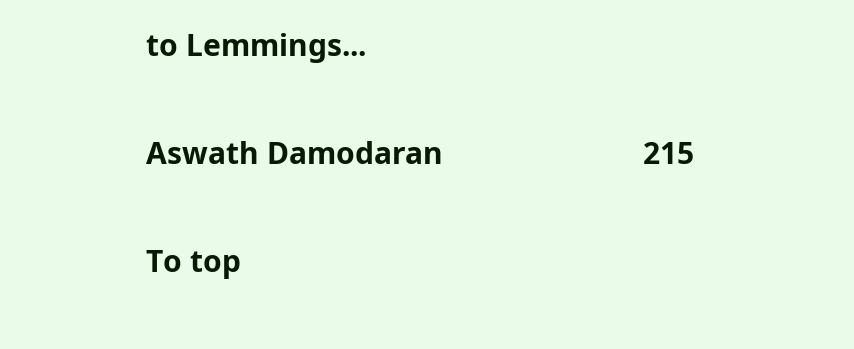to Lemmings...

Aswath Damodaran                         215

To top